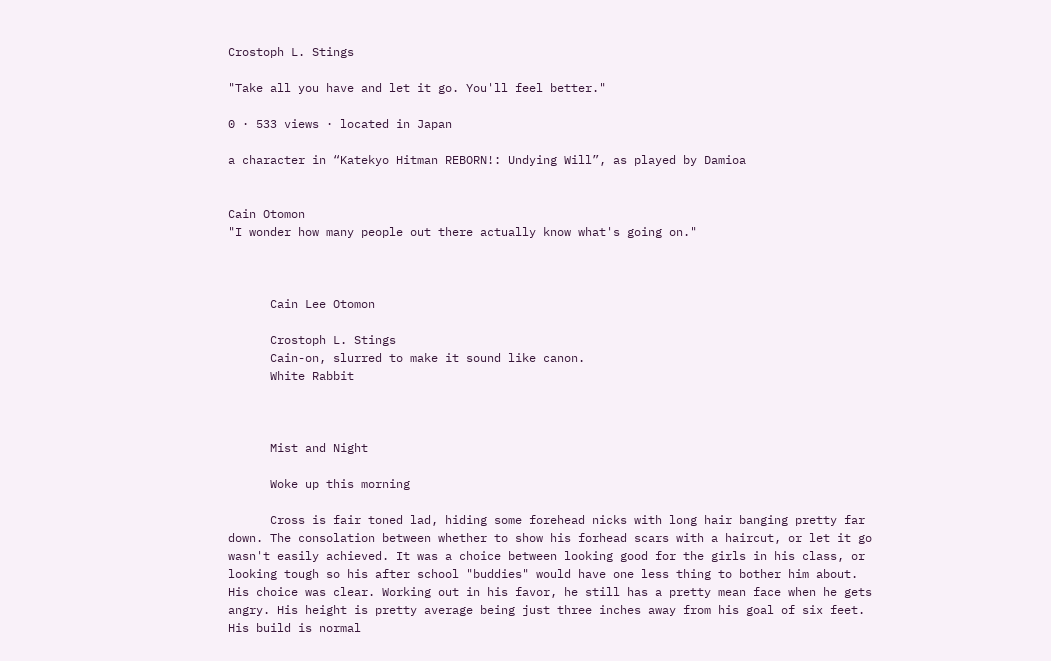Crostoph L. Stings

"Take all you have and let it go. You'll feel better."

0 · 533 views · located in Japan

a character in “Katekyo Hitman REBORN!: Undying Will”, as played by Damioa


Cain Otomon
"I wonder how many people out there actually know what's going on."



      Cain Lee Otomon

      Crostoph L. Stings
      Cain-on, slurred to make it sound like canon.
      White Rabbit



      Mist and Night

      Woke up this morning

      Cross is fair toned lad, hiding some forehead nicks with long hair banging pretty far down. The consolation between whether to show his forhead scars with a haircut, or let it go wasn't easily achieved. It was a choice between looking good for the girls in his class, or looking tough so his after school "buddies" would have one less thing to bother him about. His choice was clear. Working out in his favor, he still has a pretty mean face when he gets angry. His height is pretty average being just three inches away from his goal of six feet. His build is normal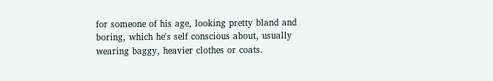for someone of his age, looking pretty bland and boring, which he's self conscious about, usually wearing baggy, heavier clothes or coats.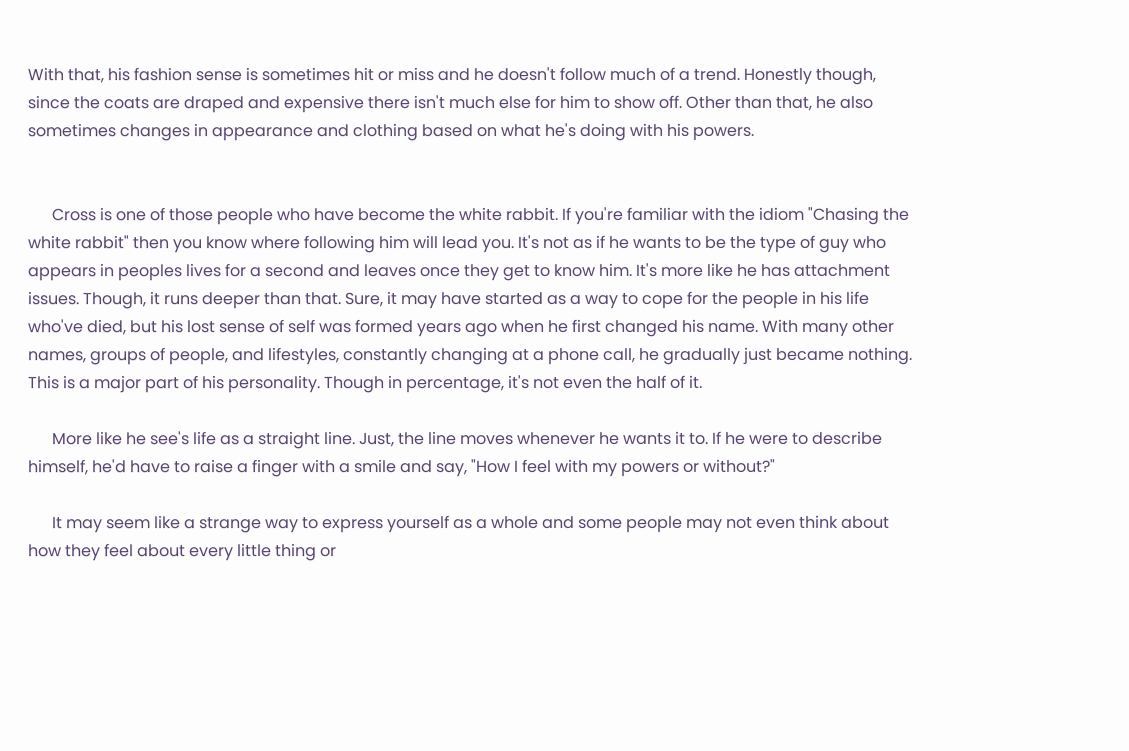With that, his fashion sense is sometimes hit or miss and he doesn't follow much of a trend. Honestly though, since the coats are draped and expensive there isn't much else for him to show off. Other than that, he also sometimes changes in appearance and clothing based on what he's doing with his powers.


      Cross is one of those people who have become the white rabbit. If you're familiar with the idiom "Chasing the white rabbit" then you know where following him will lead you. It's not as if he wants to be the type of guy who appears in peoples lives for a second and leaves once they get to know him. It's more like he has attachment issues. Though, it runs deeper than that. Sure, it may have started as a way to cope for the people in his life who've died, but his lost sense of self was formed years ago when he first changed his name. With many other names, groups of people, and lifestyles, constantly changing at a phone call, he gradually just became nothing. This is a major part of his personality. Though in percentage, it's not even the half of it.

      More like he see's life as a straight line. Just, the line moves whenever he wants it to. If he were to describe himself, he'd have to raise a finger with a smile and say, "How I feel with my powers or without?"

      It may seem like a strange way to express yourself as a whole and some people may not even think about how they feel about every little thing or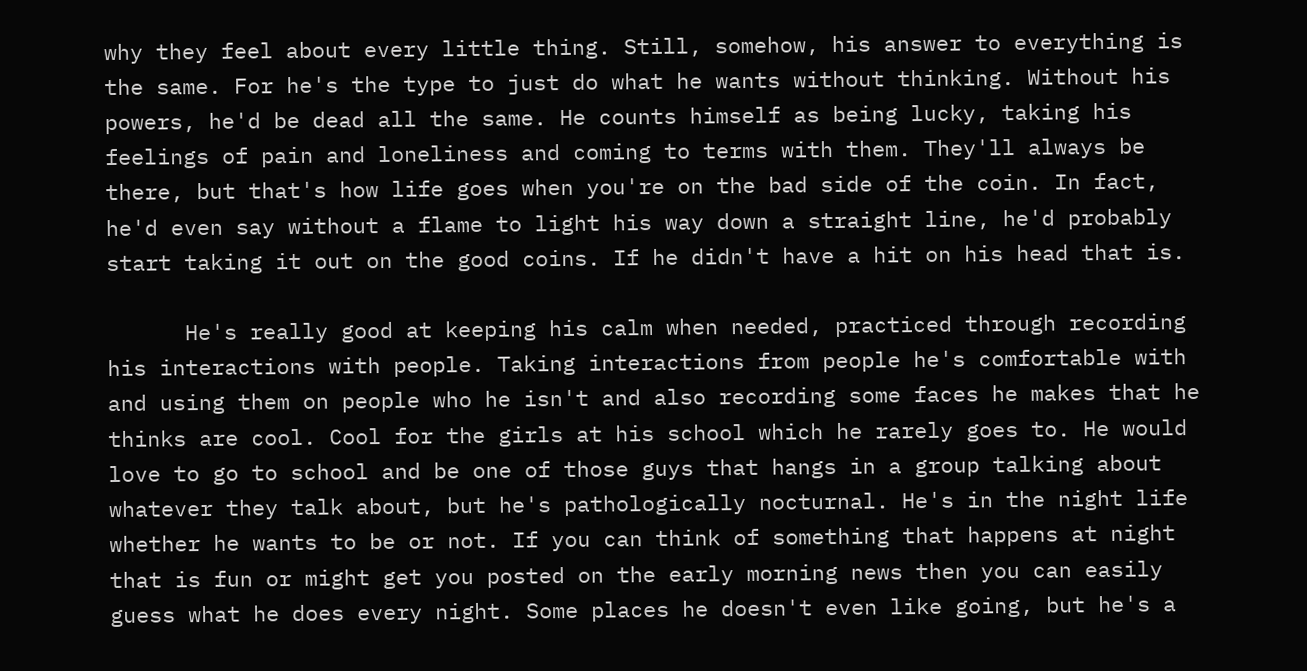why they feel about every little thing. Still, somehow, his answer to everything is the same. For he's the type to just do what he wants without thinking. Without his powers, he'd be dead all the same. He counts himself as being lucky, taking his feelings of pain and loneliness and coming to terms with them. They'll always be there, but that's how life goes when you're on the bad side of the coin. In fact, he'd even say without a flame to light his way down a straight line, he'd probably start taking it out on the good coins. If he didn't have a hit on his head that is.

      He's really good at keeping his calm when needed, practiced through recording his interactions with people. Taking interactions from people he's comfortable with and using them on people who he isn't and also recording some faces he makes that he thinks are cool. Cool for the girls at his school which he rarely goes to. He would love to go to school and be one of those guys that hangs in a group talking about whatever they talk about, but he's pathologically nocturnal. He's in the night life whether he wants to be or not. If you can think of something that happens at night that is fun or might get you posted on the early morning news then you can easily guess what he does every night. Some places he doesn't even like going, but he's a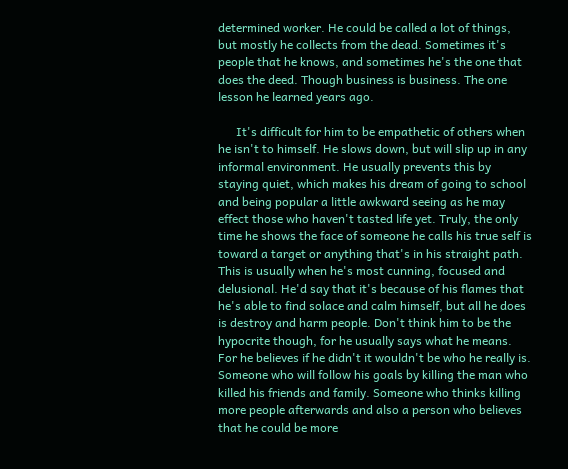determined worker. He could be called a lot of things, but mostly he collects from the dead. Sometimes it's people that he knows, and sometimes he's the one that does the deed. Though business is business. The one lesson he learned years ago.

      It's difficult for him to be empathetic of others when he isn't to himself. He slows down, but will slip up in any informal environment. He usually prevents this by staying quiet, which makes his dream of going to school and being popular a little awkward seeing as he may effect those who haven't tasted life yet. Truly, the only time he shows the face of someone he calls his true self is toward a target or anything that's in his straight path. This is usually when he's most cunning, focused and delusional. He'd say that it's because of his flames that he's able to find solace and calm himself, but all he does is destroy and harm people. Don't think him to be the hypocrite though, for he usually says what he means. For he believes if he didn't it wouldn't be who he really is. Someone who will follow his goals by killing the man who killed his friends and family. Someone who thinks killing more people afterwards and also a person who believes that he could be more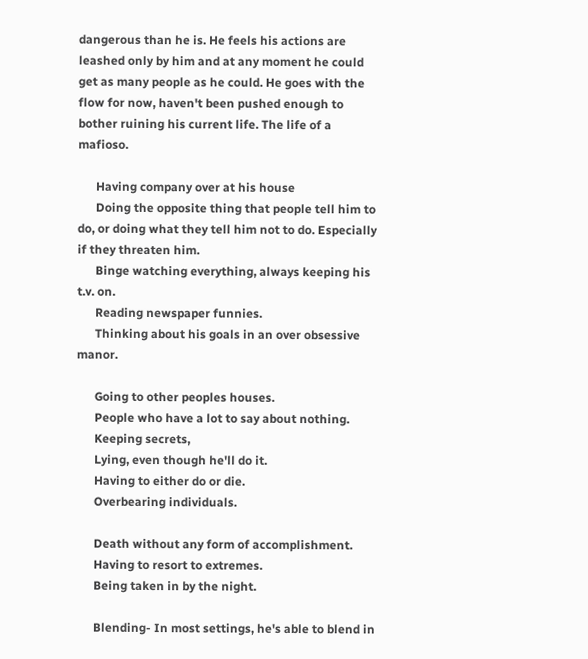dangerous than he is. He feels his actions are leashed only by him and at any moment he could get as many people as he could. He goes with the flow for now, haven't been pushed enough to bother ruining his current life. The life of a mafioso.

      Having company over at his house
      Doing the opposite thing that people tell him to do, or doing what they tell him not to do. Especially if they threaten him.
      Binge watching everything, always keeping his t.v. on.
      Reading newspaper funnies.
      Thinking about his goals in an over obsessive manor.

      Going to other peoples houses.
      People who have a lot to say about nothing.
      Keeping secrets,
      Lying, even though he'll do it.
      Having to either do or die.
      Overbearing individuals.

      Death without any form of accomplishment.
      Having to resort to extremes.
      Being taken in by the night.

      Blending- In most settings, he's able to blend in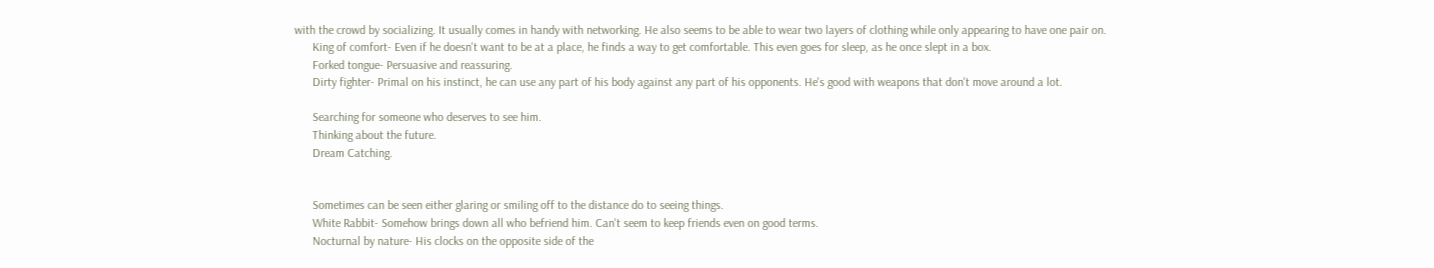with the crowd by socializing. It usually comes in handy with networking. He also seems to be able to wear two layers of clothing while only appearing to have one pair on.
      King of comfort- Even if he doesn't want to be at a place, he finds a way to get comfortable. This even goes for sleep, as he once slept in a box.
      Forked tongue- Persuasive and reassuring.
      Dirty fighter- Primal on his instinct, he can use any part of his body against any part of his opponents. He's good with weapons that don't move around a lot.

      Searching for someone who deserves to see him.
      Thinking about the future.
      Dream Catching.


      Sometimes can be seen either glaring or smiling off to the distance do to seeing things.
      White Rabbit- Somehow brings down all who befriend him. Can't seem to keep friends even on good terms.
      Nocturnal by nature- His clocks on the opposite side of the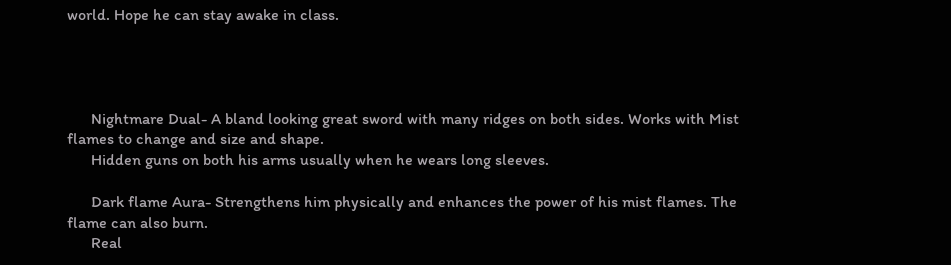world. Hope he can stay awake in class.




      Nightmare Dual- A bland looking great sword with many ridges on both sides. Works with Mist flames to change and size and shape.
      Hidden guns on both his arms usually when he wears long sleeves.

      Dark flame Aura- Strengthens him physically and enhances the power of his mist flames. The flame can also burn.
      Real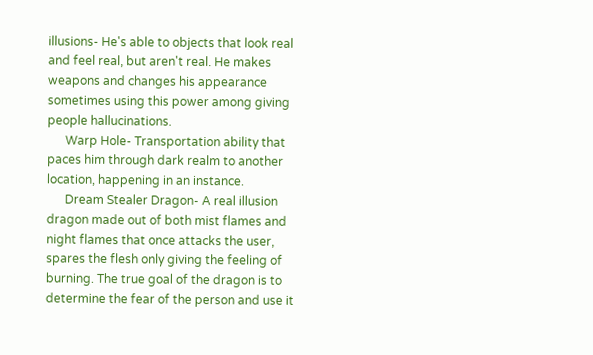illusions- He's able to objects that look real and feel real, but aren't real. He makes weapons and changes his appearance sometimes using this power among giving people hallucinations.
      Warp Hole- Transportation ability that paces him through dark realm to another location, happening in an instance.
      Dream Stealer Dragon- A real illusion dragon made out of both mist flames and night flames that once attacks the user, spares the flesh only giving the feeling of burning. The true goal of the dragon is to determine the fear of the person and use it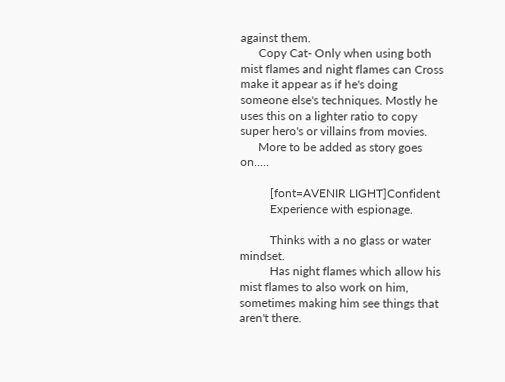against them.
      Copy Cat- Only when using both mist flames and night flames can Cross make it appear as if he's doing someone else's techniques. Mostly he uses this on a lighter ratio to copy super hero's or villains from movies.
      More to be added as story goes on.....

          [font=AVENIR LIGHT]Confident
          Experience with espionage.

          Thinks with a no glass or water mindset.
          Has night flames which allow his mist flames to also work on him, sometimes making him see things that aren't there.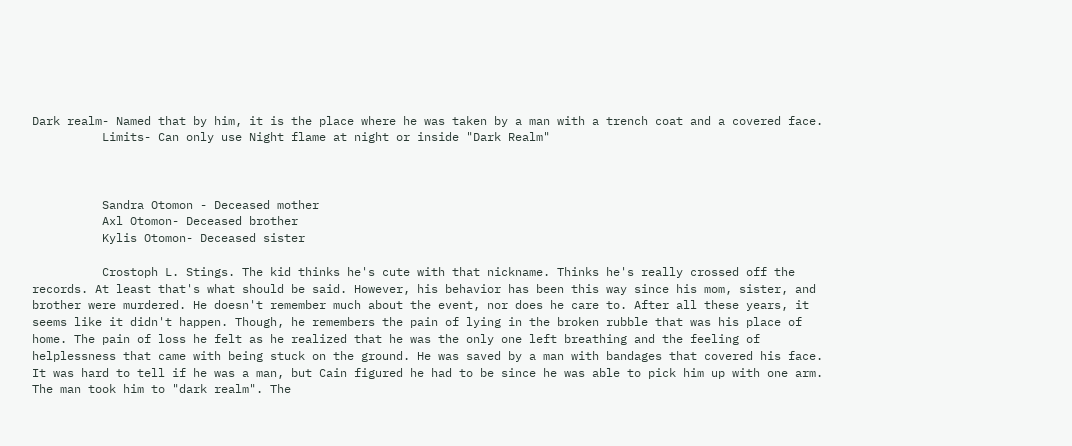Dark realm- Named that by him, it is the place where he was taken by a man with a trench coat and a covered face.
          Limits- Can only use Night flame at night or inside "Dark Realm"



          Sandra Otomon - Deceased mother
          Axl Otomon- Deceased brother
          Kylis Otomon- Deceased sister

          Crostoph L. Stings. The kid thinks he's cute with that nickname. Thinks he's really crossed off the records. At least that's what should be said. However, his behavior has been this way since his mom, sister, and brother were murdered. He doesn't remember much about the event, nor does he care to. After all these years, it seems like it didn't happen. Though, he remembers the pain of lying in the broken rubble that was his place of home. The pain of loss he felt as he realized that he was the only one left breathing and the feeling of helplessness that came with being stuck on the ground. He was saved by a man with bandages that covered his face. It was hard to tell if he was a man, but Cain figured he had to be since he was able to pick him up with one arm. The man took him to "dark realm". The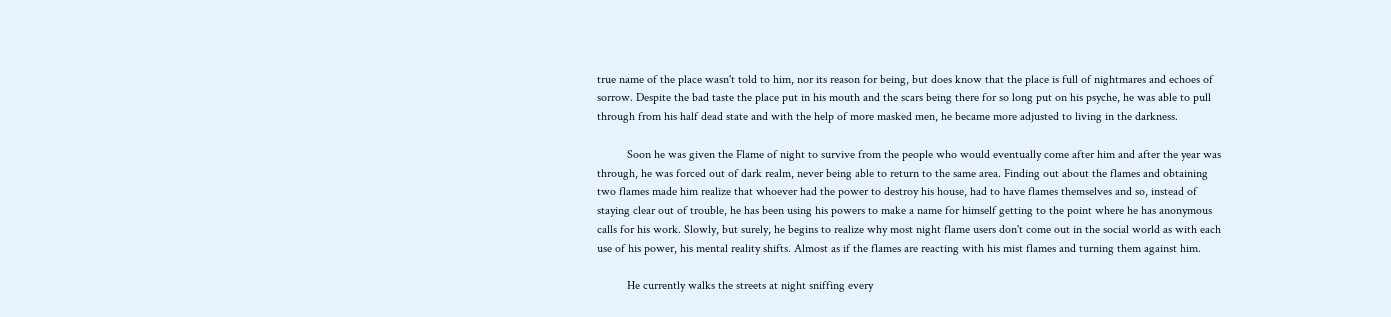true name of the place wasn't told to him, nor its reason for being, but does know that the place is full of nightmares and echoes of sorrow. Despite the bad taste the place put in his mouth and the scars being there for so long put on his psyche, he was able to pull through from his half dead state and with the help of more masked men, he became more adjusted to living in the darkness.

          Soon he was given the Flame of night to survive from the people who would eventually come after him and after the year was through, he was forced out of dark realm, never being able to return to the same area. Finding out about the flames and obtaining two flames made him realize that whoever had the power to destroy his house, had to have flames themselves and so, instead of staying clear out of trouble, he has been using his powers to make a name for himself getting to the point where he has anonymous calls for his work. Slowly, but surely, he begins to realize why most night flame users don't come out in the social world as with each use of his power, his mental reality shifts. Almost as if the flames are reacting with his mist flames and turning them against him.

          He currently walks the streets at night sniffing every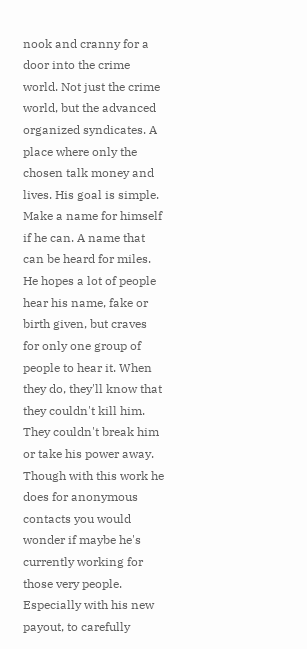nook and cranny for a door into the crime world. Not just the crime world, but the advanced organized syndicates. A place where only the chosen talk money and lives. His goal is simple. Make a name for himself if he can. A name that can be heard for miles. He hopes a lot of people hear his name, fake or birth given, but craves for only one group of people to hear it. When they do, they'll know that they couldn't kill him. They couldn't break him or take his power away. Though with this work he does for anonymous contacts you would wonder if maybe he's currently working for those very people. Especially with his new payout, to carefully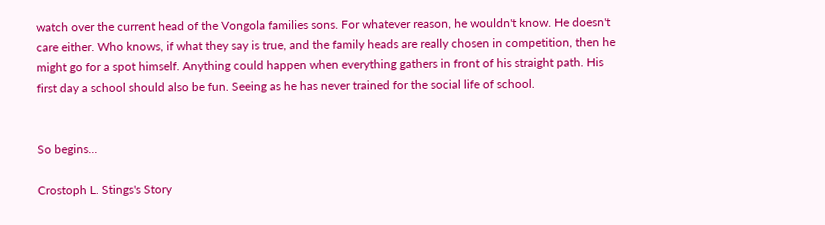watch over the current head of the Vongola families sons. For whatever reason, he wouldn't know. He doesn't care either. Who knows, if what they say is true, and the family heads are really chosen in competition, then he might go for a spot himself. Anything could happen when everything gathers in front of his straight path. His first day a school should also be fun. Seeing as he has never trained for the social life of school.


So begins...

Crostoph L. Stings's Story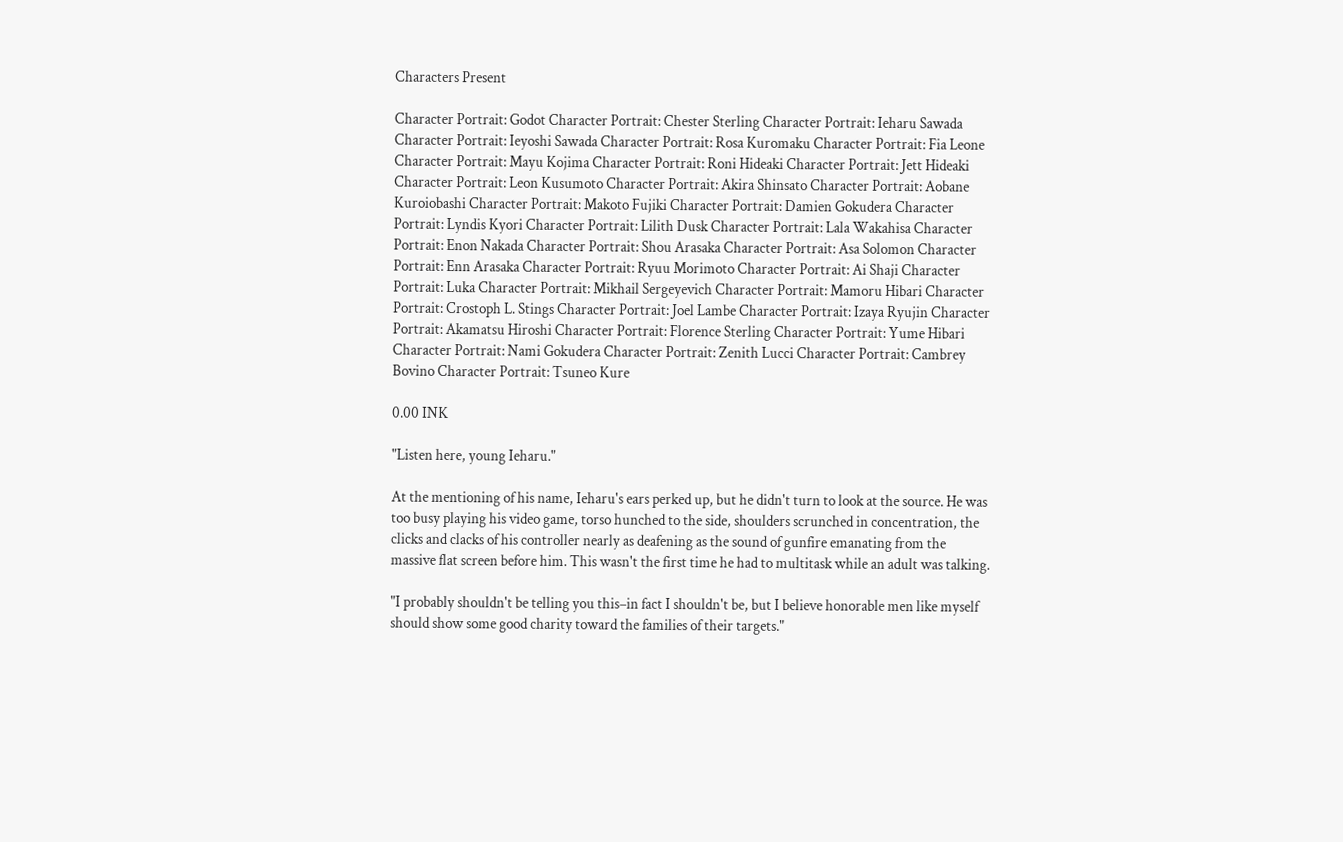Characters Present

Character Portrait: Godot Character Portrait: Chester Sterling Character Portrait: Ieharu Sawada Character Portrait: Ieyoshi Sawada Character Portrait: Rosa Kuromaku Character Portrait: Fia Leone Character Portrait: Mayu Kojima Character Portrait: Roni Hideaki Character Portrait: Jett Hideaki Character Portrait: Leon Kusumoto Character Portrait: Akira Shinsato Character Portrait: Aobane Kuroiobashi Character Portrait: Makoto Fujiki Character Portrait: Damien Gokudera Character Portrait: Lyndis Kyori Character Portrait: Lilith Dusk Character Portrait: Lala Wakahisa Character Portrait: Enon Nakada Character Portrait: Shou Arasaka Character Portrait: Asa Solomon Character Portrait: Enn Arasaka Character Portrait: Ryuu Morimoto Character Portrait: Ai Shaji Character Portrait: Luka Character Portrait: Mikhail Sergeyevich Character Portrait: Mamoru Hibari Character Portrait: Crostoph L. Stings Character Portrait: Joel Lambe Character Portrait: Izaya Ryujin Character Portrait: Akamatsu Hiroshi Character Portrait: Florence Sterling Character Portrait: Yume Hibari Character Portrait: Nami Gokudera Character Portrait: Zenith Lucci Character Portrait: Cambrey Bovino Character Portrait: Tsuneo Kure

0.00 INK

"Listen here, young Ieharu."

At the mentioning of his name, Ieharu's ears perked up, but he didn't turn to look at the source. He was too busy playing his video game, torso hunched to the side, shoulders scrunched in concentration, the clicks and clacks of his controller nearly as deafening as the sound of gunfire emanating from the massive flat screen before him. This wasn't the first time he had to multitask while an adult was talking.

"I probably shouldn't be telling you this–in fact I shouldn't be, but I believe honorable men like myself should show some good charity toward the families of their targets."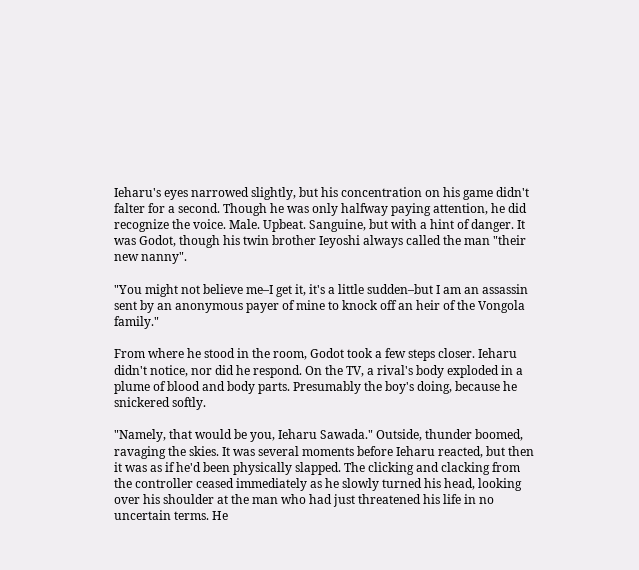Ieharu's eyes narrowed slightly, but his concentration on his game didn't falter for a second. Though he was only halfway paying attention, he did recognize the voice. Male. Upbeat. Sanguine, but with a hint of danger. It was Godot, though his twin brother Ieyoshi always called the man "their new nanny".

"You might not believe me–I get it, it's a little sudden–but I am an assassin sent by an anonymous payer of mine to knock off an heir of the Vongola family."

From where he stood in the room, Godot took a few steps closer. Ieharu didn't notice, nor did he respond. On the TV, a rival's body exploded in a plume of blood and body parts. Presumably the boy's doing, because he snickered softly.

"Namely, that would be you, Ieharu Sawada." Outside, thunder boomed, ravaging the skies. It was several moments before Ieharu reacted, but then it was as if he'd been physically slapped. The clicking and clacking from the controller ceased immediately as he slowly turned his head, looking over his shoulder at the man who had just threatened his life in no uncertain terms. He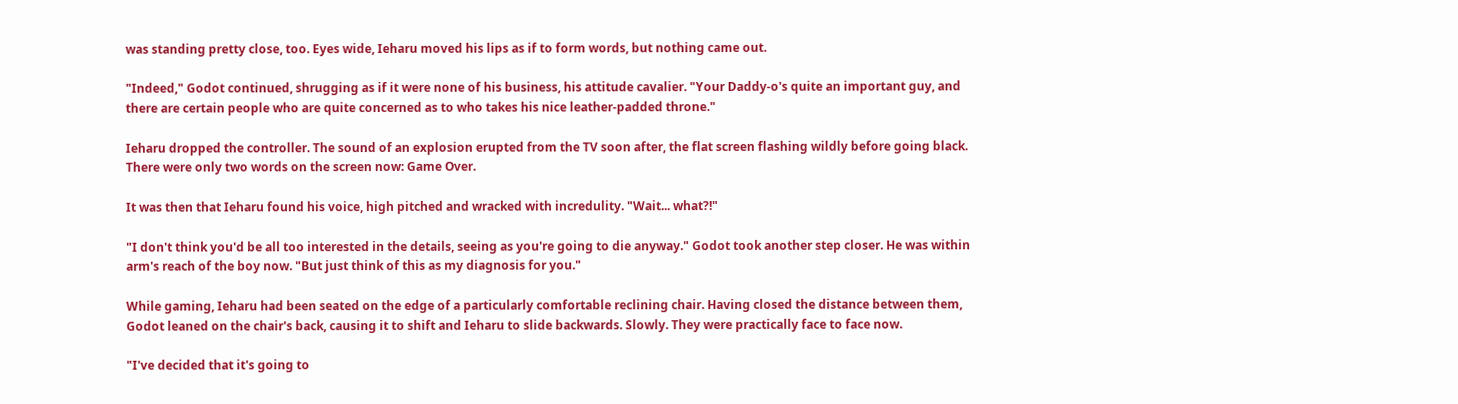was standing pretty close, too. Eyes wide, Ieharu moved his lips as if to form words, but nothing came out.

"Indeed," Godot continued, shrugging as if it were none of his business, his attitude cavalier. "Your Daddy-o's quite an important guy, and there are certain people who are quite concerned as to who takes his nice leather-padded throne."

Ieharu dropped the controller. The sound of an explosion erupted from the TV soon after, the flat screen flashing wildly before going black. There were only two words on the screen now: Game Over.

It was then that Ieharu found his voice, high pitched and wracked with incredulity. "Wait... what?!"

"I don't think you'd be all too interested in the details, seeing as you're going to die anyway." Godot took another step closer. He was within arm's reach of the boy now. "But just think of this as my diagnosis for you."

While gaming, Ieharu had been seated on the edge of a particularly comfortable reclining chair. Having closed the distance between them, Godot leaned on the chair's back, causing it to shift and Ieharu to slide backwards. Slowly. They were practically face to face now.

"I've decided that it's going to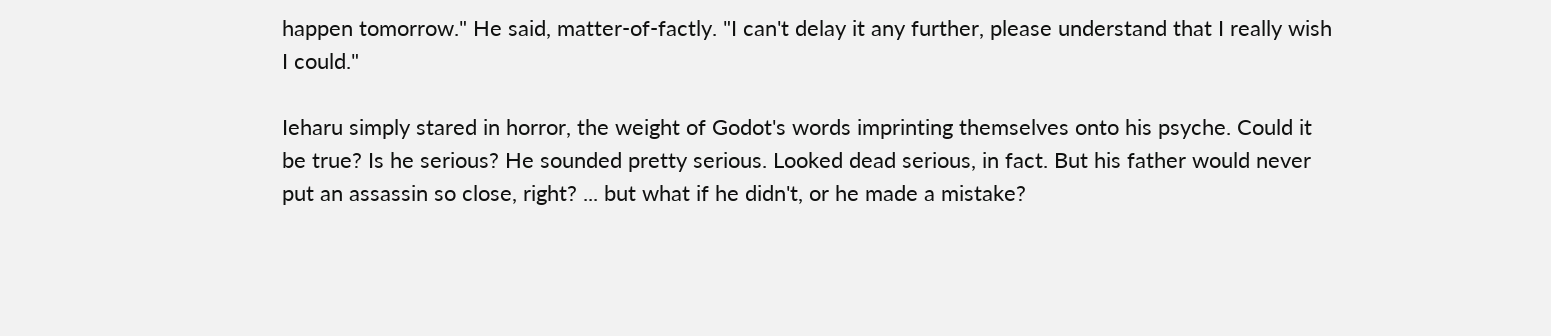happen tomorrow." He said, matter-of-factly. "I can't delay it any further, please understand that I really wish I could."

Ieharu simply stared in horror, the weight of Godot's words imprinting themselves onto his psyche. Could it be true? Is he serious? He sounded pretty serious. Looked dead serious, in fact. But his father would never put an assassin so close, right? ... but what if he didn't, or he made a mistake?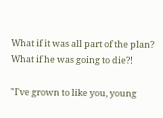What if it was all part of the plan? What if he was going to die?!

"I've grown to like you, young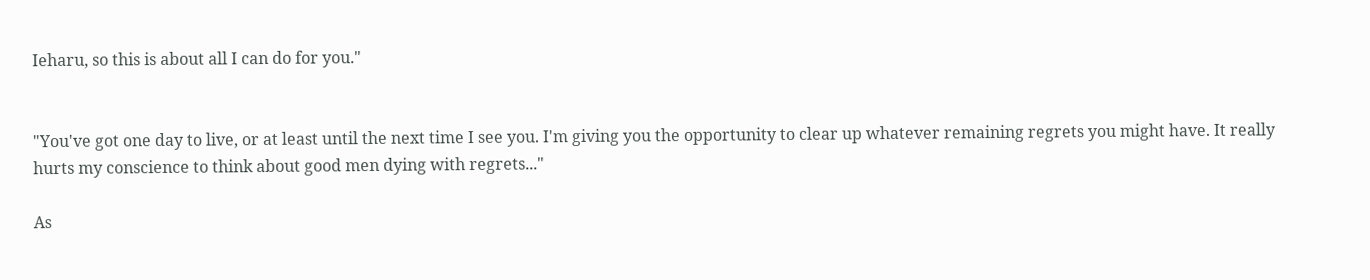Ieharu, so this is about all I can do for you."


"You've got one day to live, or at least until the next time I see you. I'm giving you the opportunity to clear up whatever remaining regrets you might have. It really hurts my conscience to think about good men dying with regrets..."

As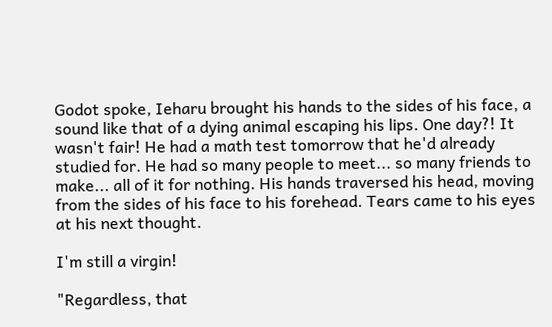Godot spoke, Ieharu brought his hands to the sides of his face, a sound like that of a dying animal escaping his lips. One day?! It wasn't fair! He had a math test tomorrow that he'd already studied for. He had so many people to meet... so many friends to make... all of it for nothing. His hands traversed his head, moving from the sides of his face to his forehead. Tears came to his eyes at his next thought.

I'm still a virgin!

"Regardless, that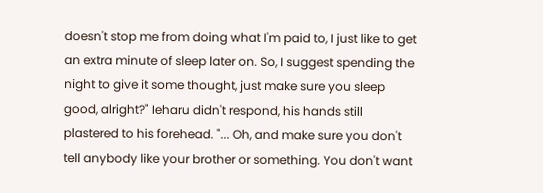doesn't stop me from doing what I'm paid to, I just like to get an extra minute of sleep later on. So, I suggest spending the night to give it some thought, just make sure you sleep good, alright?" Ieharu didn't respond, his hands still plastered to his forehead. "... Oh, and make sure you don't tell anybody like your brother or something. You don't want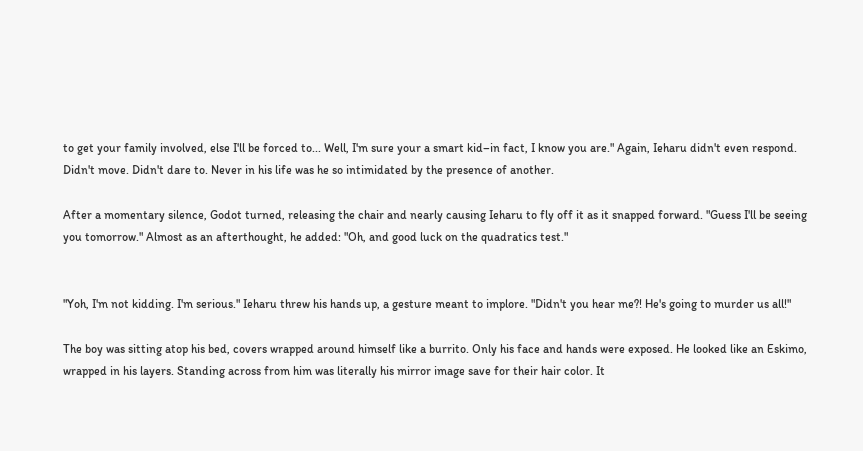to get your family involved, else I'll be forced to... Well, I'm sure your a smart kid–in fact, I know you are." Again, Ieharu didn't even respond. Didn't move. Didn't dare to. Never in his life was he so intimidated by the presence of another.

After a momentary silence, Godot turned, releasing the chair and nearly causing Ieharu to fly off it as it snapped forward. "Guess I'll be seeing you tomorrow." Almost as an afterthought, he added: "Oh, and good luck on the quadratics test."


"Yoh, I'm not kidding. I'm serious." Ieharu threw his hands up, a gesture meant to implore. "Didn't you hear me?! He's going to murder us all!"

The boy was sitting atop his bed, covers wrapped around himself like a burrito. Only his face and hands were exposed. He looked like an Eskimo, wrapped in his layers. Standing across from him was literally his mirror image save for their hair color. It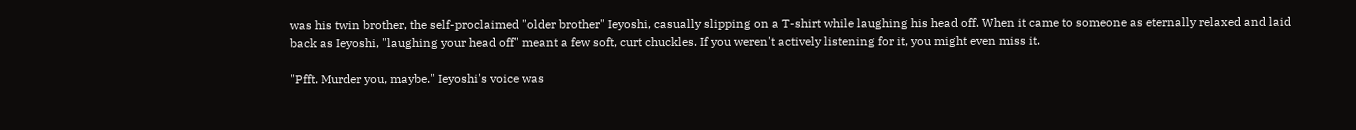was his twin brother, the self-proclaimed "older brother" Ieyoshi, casually slipping on a T-shirt while laughing his head off. When it came to someone as eternally relaxed and laid back as Ieyoshi, "laughing your head off" meant a few soft, curt chuckles. If you weren't actively listening for it, you might even miss it.

"Pfft. Murder you, maybe." Ieyoshi's voice was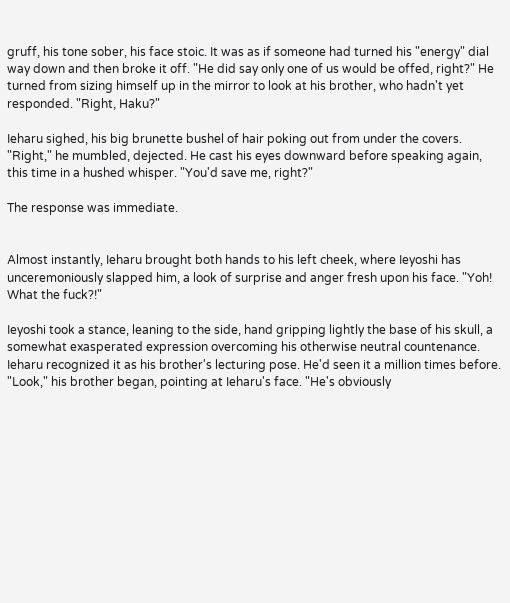gruff, his tone sober, his face stoic. It was as if someone had turned his "energy" dial way down and then broke it off. "He did say only one of us would be offed, right?" He turned from sizing himself up in the mirror to look at his brother, who hadn't yet responded. "Right, Haku?"

Ieharu sighed, his big brunette bushel of hair poking out from under the covers. "Right," he mumbled, dejected. He cast his eyes downward before speaking again, this time in a hushed whisper. "You'd save me, right?"

The response was immediate.


Almost instantly, Ieharu brought both hands to his left cheek, where Ieyoshi has unceremoniously slapped him, a look of surprise and anger fresh upon his face. "Yoh! What the fuck?!"

Ieyoshi took a stance, leaning to the side, hand gripping lightly the base of his skull, a somewhat exasperated expression overcoming his otherwise neutral countenance. Ieharu recognized it as his brother's lecturing pose. He'd seen it a million times before. "Look," his brother began, pointing at Ieharu's face. "He's obviously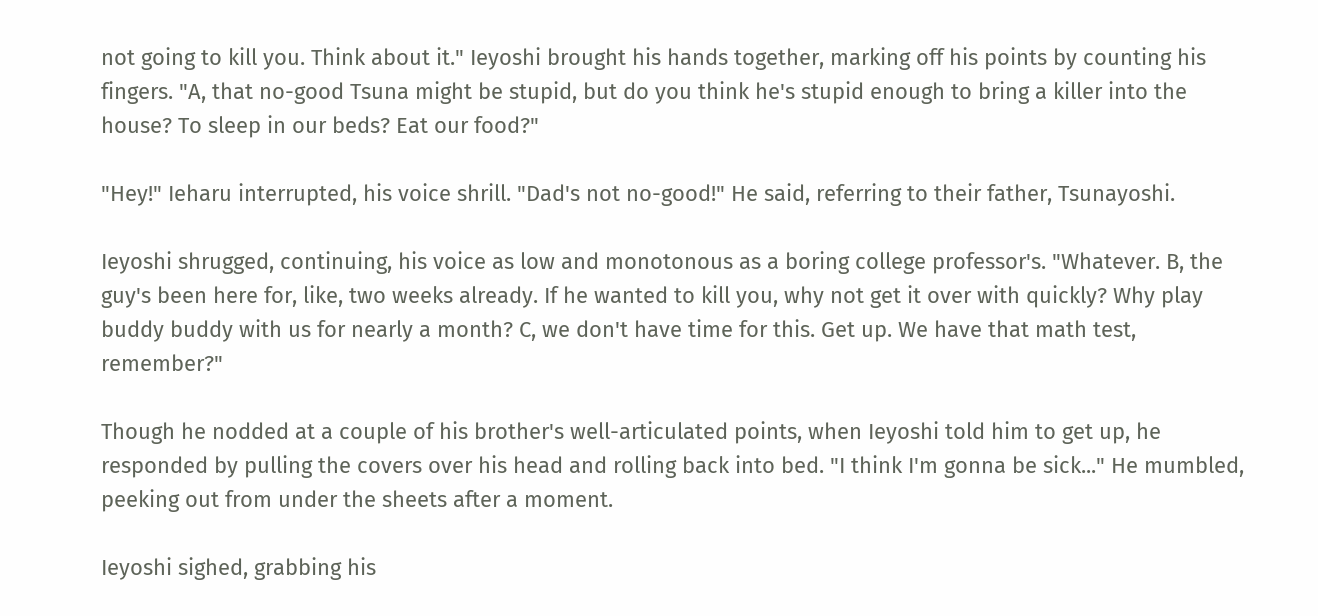not going to kill you. Think about it." Ieyoshi brought his hands together, marking off his points by counting his fingers. "A, that no-good Tsuna might be stupid, but do you think he's stupid enough to bring a killer into the house? To sleep in our beds? Eat our food?"

"Hey!" Ieharu interrupted, his voice shrill. "Dad's not no-good!" He said, referring to their father, Tsunayoshi.

Ieyoshi shrugged, continuing, his voice as low and monotonous as a boring college professor's. "Whatever. B, the guy's been here for, like, two weeks already. If he wanted to kill you, why not get it over with quickly? Why play buddy buddy with us for nearly a month? C, we don't have time for this. Get up. We have that math test, remember?"

Though he nodded at a couple of his brother's well-articulated points, when Ieyoshi told him to get up, he responded by pulling the covers over his head and rolling back into bed. "I think I'm gonna be sick..." He mumbled, peeking out from under the sheets after a moment.

Ieyoshi sighed, grabbing his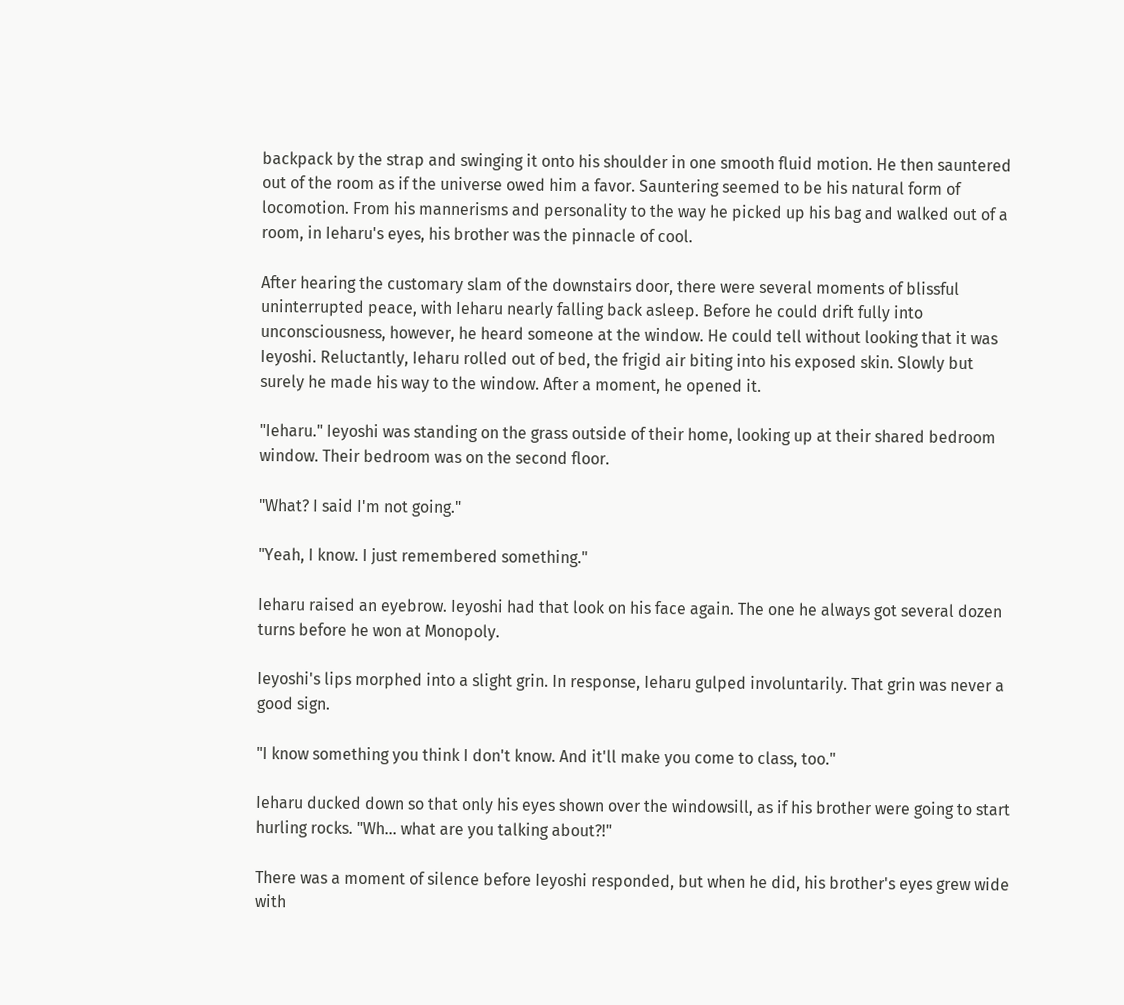backpack by the strap and swinging it onto his shoulder in one smooth fluid motion. He then sauntered out of the room as if the universe owed him a favor. Sauntering seemed to be his natural form of locomotion. From his mannerisms and personality to the way he picked up his bag and walked out of a room, in Ieharu's eyes, his brother was the pinnacle of cool.

After hearing the customary slam of the downstairs door, there were several moments of blissful uninterrupted peace, with Ieharu nearly falling back asleep. Before he could drift fully into unconsciousness, however, he heard someone at the window. He could tell without looking that it was Ieyoshi. Reluctantly, Ieharu rolled out of bed, the frigid air biting into his exposed skin. Slowly but surely he made his way to the window. After a moment, he opened it.

"Ieharu." Ieyoshi was standing on the grass outside of their home, looking up at their shared bedroom window. Their bedroom was on the second floor.

"What? I said I'm not going."

"Yeah, I know. I just remembered something."

Ieharu raised an eyebrow. Ieyoshi had that look on his face again. The one he always got several dozen turns before he won at Monopoly.

Ieyoshi's lips morphed into a slight grin. In response, Ieharu gulped involuntarily. That grin was never a good sign.

"I know something you think I don't know. And it'll make you come to class, too."

Ieharu ducked down so that only his eyes shown over the windowsill, as if his brother were going to start hurling rocks. "Wh... what are you talking about?!"

There was a moment of silence before Ieyoshi responded, but when he did, his brother's eyes grew wide with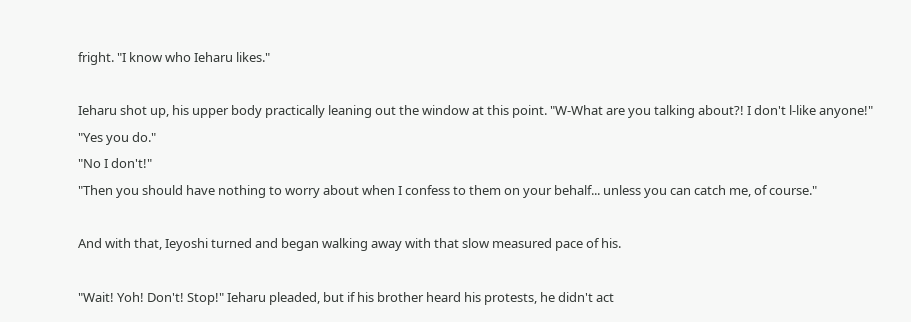fright. "I know who Ieharu likes."

Ieharu shot up, his upper body practically leaning out the window at this point. "W-What are you talking about?! I don't l-like anyone!"
"Yes you do."
"No I don't!"
"Then you should have nothing to worry about when I confess to them on your behalf... unless you can catch me, of course."

And with that, Ieyoshi turned and began walking away with that slow measured pace of his.

"Wait! Yoh! Don't! Stop!" Ieharu pleaded, but if his brother heard his protests, he didn't act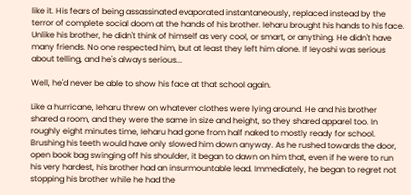like it. His fears of being assassinated evaporated instantaneously, replaced instead by the terror of complete social doom at the hands of his brother. Ieharu brought his hands to his face. Unlike his brother, he didn't think of himself as very cool, or smart, or anything. He didn't have many friends. No one respected him, but at least they left him alone. If Ieyoshi was serious about telling, and he's always serious...

Well, he'd never be able to show his face at that school again.

Like a hurricane, Ieharu threw on whatever clothes were lying around. He and his brother shared a room, and they were the same in size and height, so they shared apparel too. In roughly eight minutes time, Ieharu had gone from half naked to mostly ready for school. Brushing his teeth would have only slowed him down anyway. As he rushed towards the door, open book bag swinging off his shoulder, it began to dawn on him that, even if he were to run his very hardest, his brother had an insurmountable lead. Immediately, he began to regret not stopping his brother while he had the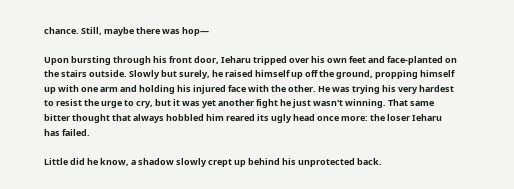chance. Still, maybe there was hop—

Upon bursting through his front door, Ieharu tripped over his own feet and face-planted on the stairs outside. Slowly but surely, he raised himself up off the ground, propping himself up with one arm and holding his injured face with the other. He was trying his very hardest to resist the urge to cry, but it was yet another fight he just wasn't winning. That same bitter thought that always hobbled him reared its ugly head once more: the loser Ieharu has failed.

Little did he know, a shadow slowly crept up behind his unprotected back.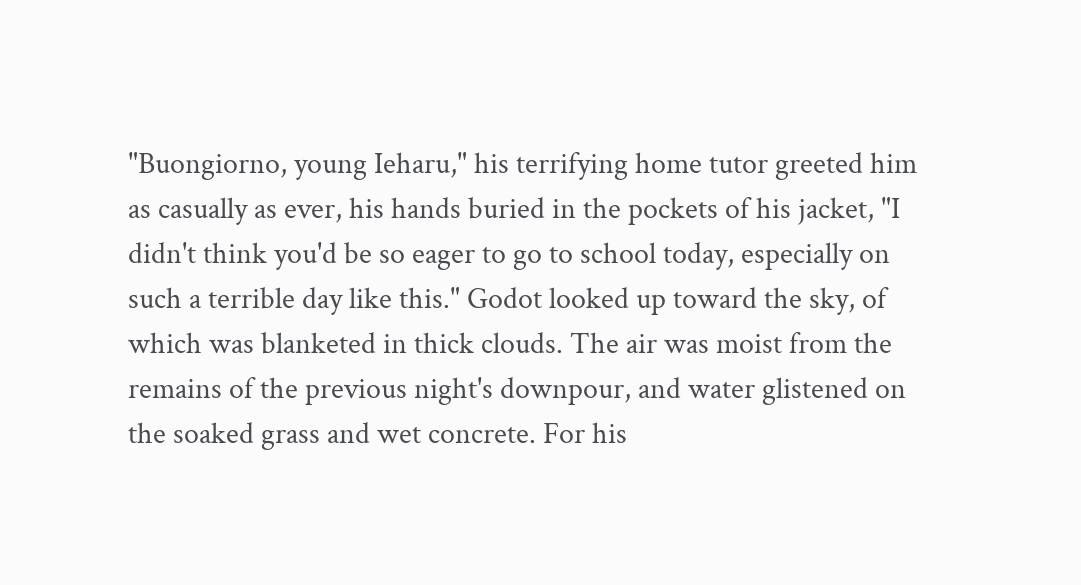"Buongiorno, young Ieharu," his terrifying home tutor greeted him as casually as ever, his hands buried in the pockets of his jacket, "I didn't think you'd be so eager to go to school today, especially on such a terrible day like this." Godot looked up toward the sky, of which was blanketed in thick clouds. The air was moist from the remains of the previous night's downpour, and water glistened on the soaked grass and wet concrete. For his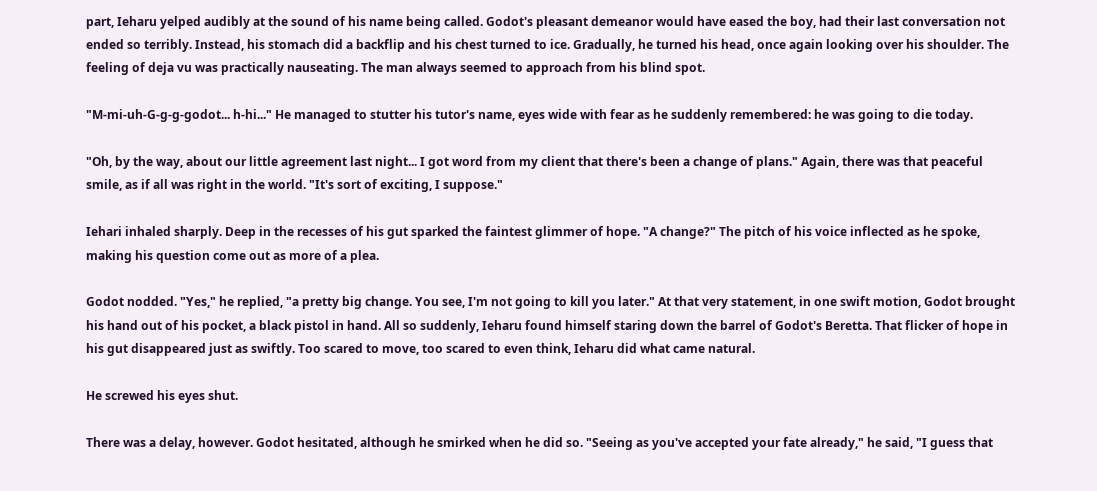part, Ieharu yelped audibly at the sound of his name being called. Godot's pleasant demeanor would have eased the boy, had their last conversation not ended so terribly. Instead, his stomach did a backflip and his chest turned to ice. Gradually, he turned his head, once again looking over his shoulder. The feeling of deja vu was practically nauseating. The man always seemed to approach from his blind spot.

"M-mi-uh-G-g-g-godot... h-hi..." He managed to stutter his tutor's name, eyes wide with fear as he suddenly remembered: he was going to die today.

"Oh, by the way, about our little agreement last night... I got word from my client that there's been a change of plans." Again, there was that peaceful smile, as if all was right in the world. "It's sort of exciting, I suppose."

Iehari inhaled sharply. Deep in the recesses of his gut sparked the faintest glimmer of hope. "A change?" The pitch of his voice inflected as he spoke, making his question come out as more of a plea.

Godot nodded. "Yes," he replied, "a pretty big change. You see, I'm not going to kill you later." At that very statement, in one swift motion, Godot brought his hand out of his pocket, a black pistol in hand. All so suddenly, Ieharu found himself staring down the barrel of Godot's Beretta. That flicker of hope in his gut disappeared just as swiftly. Too scared to move, too scared to even think, Ieharu did what came natural.

He screwed his eyes shut.

There was a delay, however. Godot hesitated, although he smirked when he did so. "Seeing as you've accepted your fate already," he said, "I guess that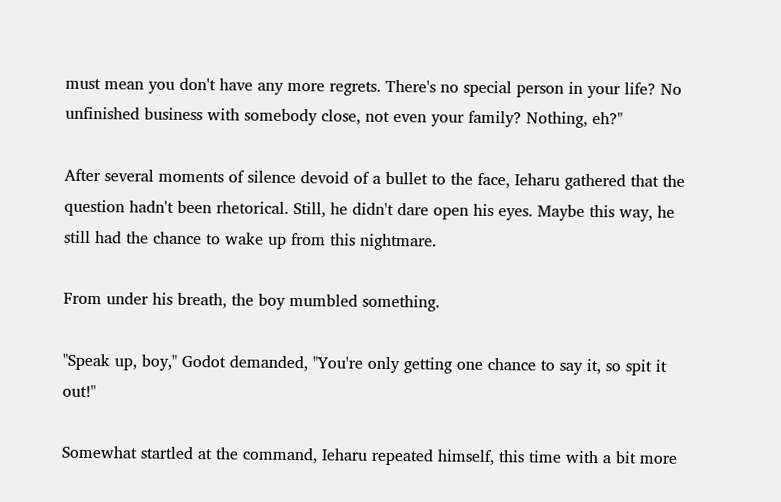must mean you don't have any more regrets. There's no special person in your life? No unfinished business with somebody close, not even your family? Nothing, eh?"

After several moments of silence devoid of a bullet to the face, Ieharu gathered that the question hadn't been rhetorical. Still, he didn't dare open his eyes. Maybe this way, he still had the chance to wake up from this nightmare.

From under his breath, the boy mumbled something.

"Speak up, boy," Godot demanded, "You're only getting one chance to say it, so spit it out!"

Somewhat startled at the command, Ieharu repeated himself, this time with a bit more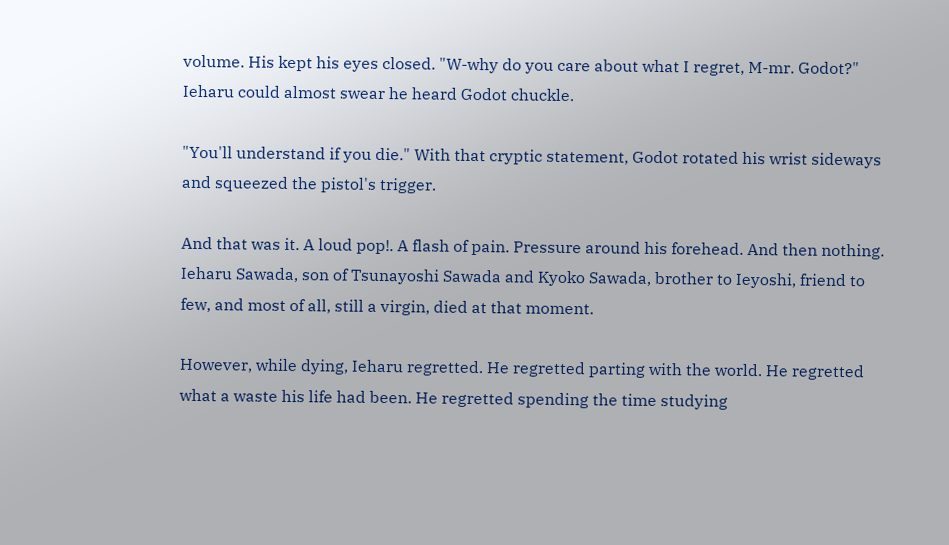volume. His kept his eyes closed. "W-why do you care about what I regret, M-mr. Godot?" Ieharu could almost swear he heard Godot chuckle.

"You'll understand if you die." With that cryptic statement, Godot rotated his wrist sideways and squeezed the pistol's trigger.

And that was it. A loud pop!. A flash of pain. Pressure around his forehead. And then nothing. Ieharu Sawada, son of Tsunayoshi Sawada and Kyoko Sawada, brother to Ieyoshi, friend to few, and most of all, still a virgin, died at that moment.

However, while dying, Ieharu regretted. He regretted parting with the world. He regretted what a waste his life had been. He regretted spending the time studying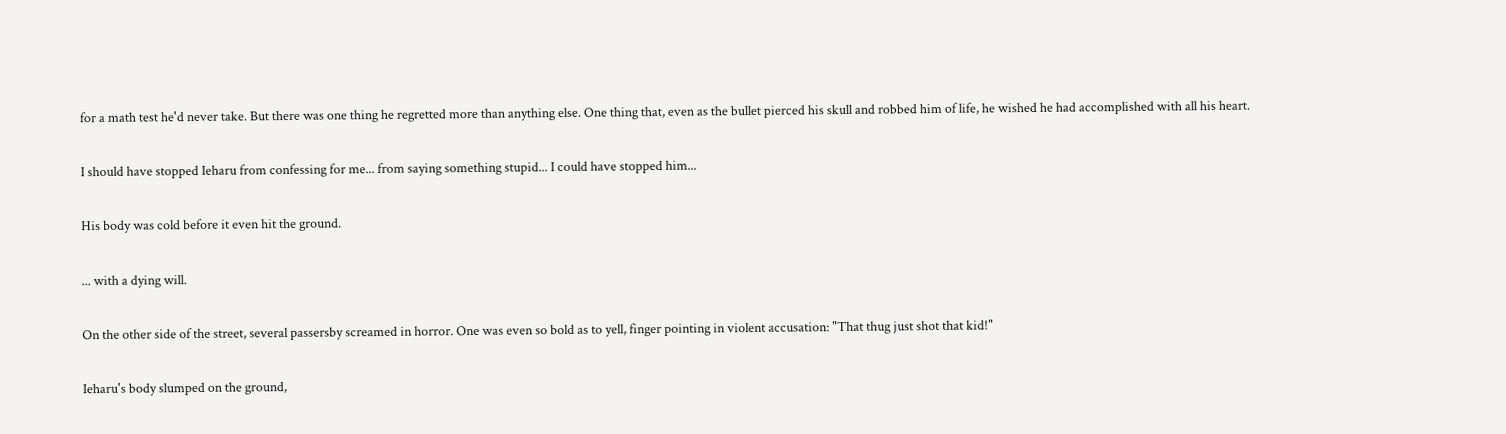for a math test he'd never take. But there was one thing he regretted more than anything else. One thing that, even as the bullet pierced his skull and robbed him of life, he wished he had accomplished with all his heart.

I should have stopped Ieharu from confessing for me... from saying something stupid... I could have stopped him...

His body was cold before it even hit the ground.

... with a dying will.

On the other side of the street, several passersby screamed in horror. One was even so bold as to yell, finger pointing in violent accusation: "That thug just shot that kid!"

Ieharu's body slumped on the ground,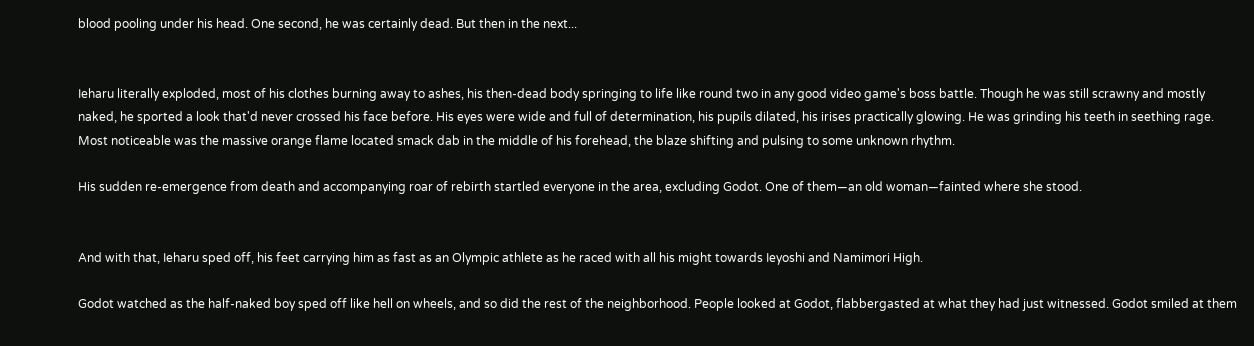blood pooling under his head. One second, he was certainly dead. But then in the next...


Ieharu literally exploded, most of his clothes burning away to ashes, his then-dead body springing to life like round two in any good video game's boss battle. Though he was still scrawny and mostly naked, he sported a look that'd never crossed his face before. His eyes were wide and full of determination, his pupils dilated, his irises practically glowing. He was grinding his teeth in seething rage. Most noticeable was the massive orange flame located smack dab in the middle of his forehead, the blaze shifting and pulsing to some unknown rhythm.

His sudden re-emergence from death and accompanying roar of rebirth startled everyone in the area, excluding Godot. One of them—an old woman—fainted where she stood.


And with that, Ieharu sped off, his feet carrying him as fast as an Olympic athlete as he raced with all his might towards Ieyoshi and Namimori High.

Godot watched as the half-naked boy sped off like hell on wheels, and so did the rest of the neighborhood. People looked at Godot, flabbergasted at what they had just witnessed. Godot smiled at them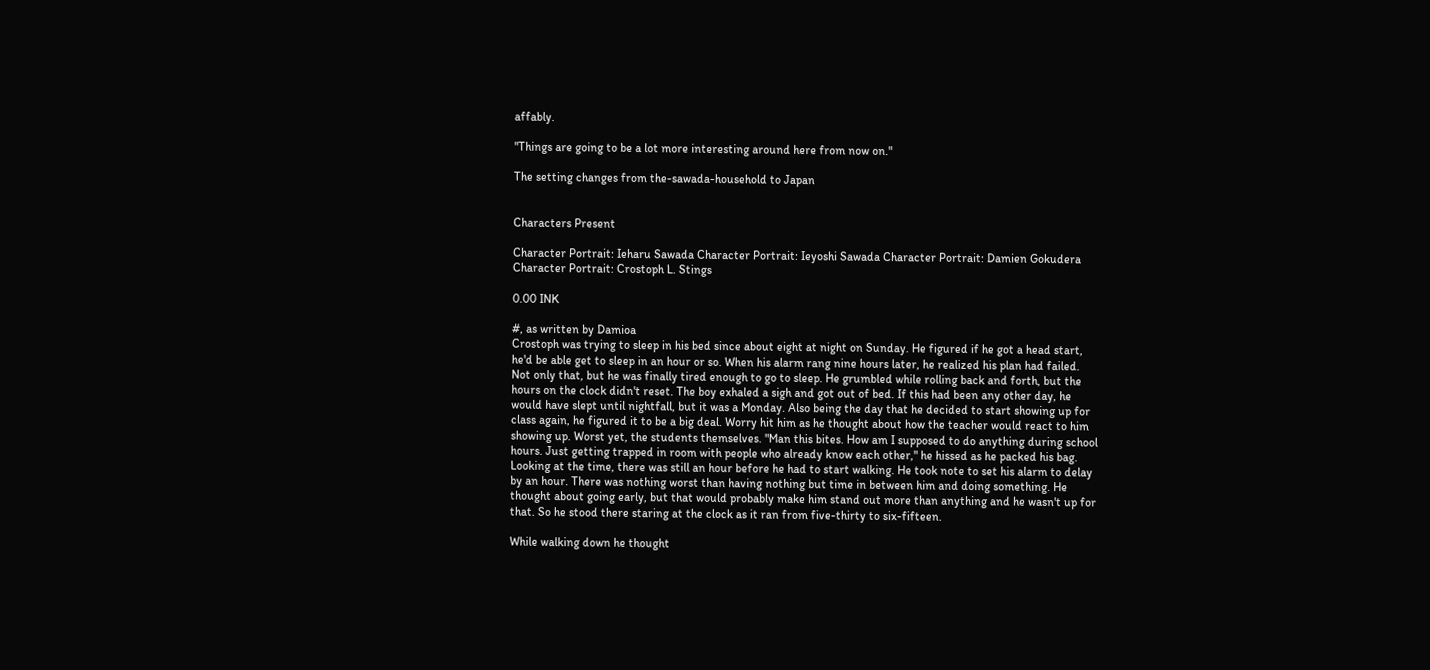affably.

"Things are going to be a lot more interesting around here from now on."

The setting changes from the-sawada-household to Japan


Characters Present

Character Portrait: Ieharu Sawada Character Portrait: Ieyoshi Sawada Character Portrait: Damien Gokudera Character Portrait: Crostoph L. Stings

0.00 INK

#, as written by Damioa
Crostoph was trying to sleep in his bed since about eight at night on Sunday. He figured if he got a head start, he'd be able get to sleep in an hour or so. When his alarm rang nine hours later, he realized his plan had failed. Not only that, but he was finally tired enough to go to sleep. He grumbled while rolling back and forth, but the hours on the clock didn't reset. The boy exhaled a sigh and got out of bed. If this had been any other day, he would have slept until nightfall, but it was a Monday. Also being the day that he decided to start showing up for class again, he figured it to be a big deal. Worry hit him as he thought about how the teacher would react to him showing up. Worst yet, the students themselves. "Man this bites. How am I supposed to do anything during school hours. Just getting trapped in room with people who already know each other," he hissed as he packed his bag. Looking at the time, there was still an hour before he had to start walking. He took note to set his alarm to delay by an hour. There was nothing worst than having nothing but time in between him and doing something. He thought about going early, but that would probably make him stand out more than anything and he wasn't up for that. So he stood there staring at the clock as it ran from five-thirty to six-fifteen.

While walking down he thought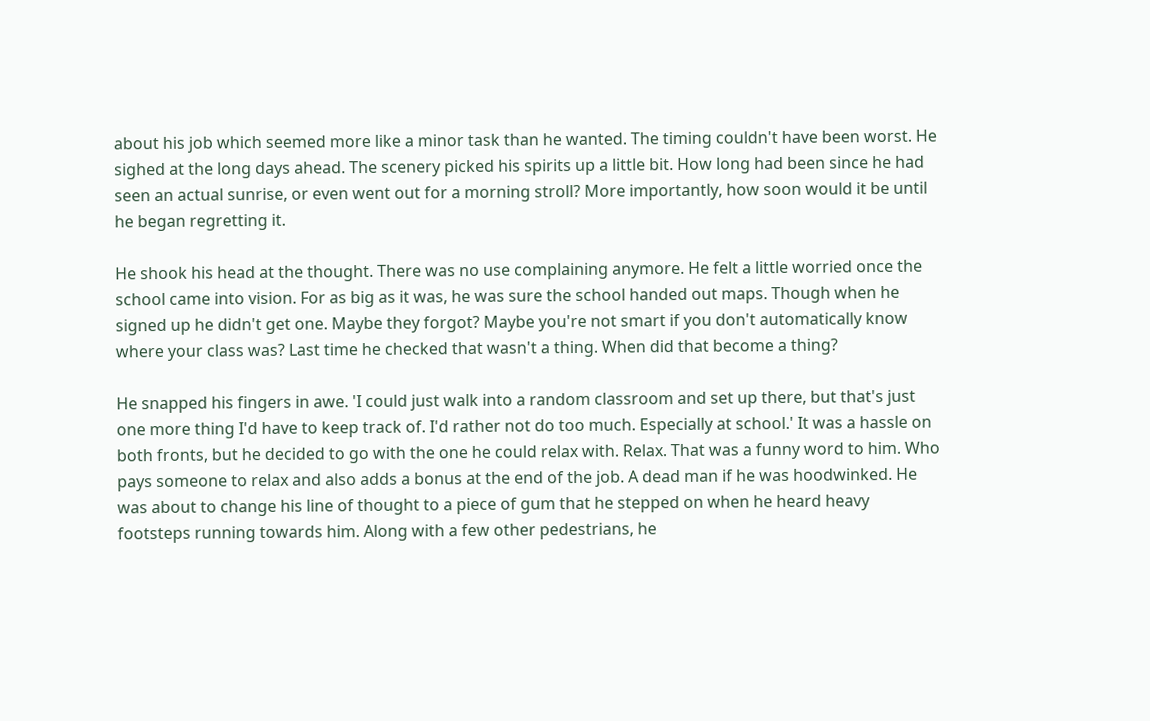about his job which seemed more like a minor task than he wanted. The timing couldn't have been worst. He sighed at the long days ahead. The scenery picked his spirits up a little bit. How long had been since he had seen an actual sunrise, or even went out for a morning stroll? More importantly, how soon would it be until he began regretting it.

He shook his head at the thought. There was no use complaining anymore. He felt a little worried once the school came into vision. For as big as it was, he was sure the school handed out maps. Though when he signed up he didn't get one. Maybe they forgot? Maybe you're not smart if you don't automatically know where your class was? Last time he checked that wasn't a thing. When did that become a thing?

He snapped his fingers in awe. 'I could just walk into a random classroom and set up there, but that's just one more thing I'd have to keep track of. I'd rather not do too much. Especially at school.' It was a hassle on both fronts, but he decided to go with the one he could relax with. Relax. That was a funny word to him. Who pays someone to relax and also adds a bonus at the end of the job. A dead man if he was hoodwinked. He was about to change his line of thought to a piece of gum that he stepped on when he heard heavy footsteps running towards him. Along with a few other pedestrians, he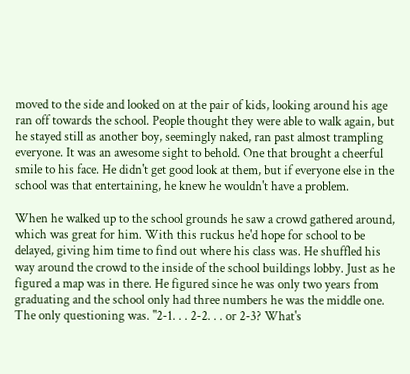moved to the side and looked on at the pair of kids, looking around his age ran off towards the school. People thought they were able to walk again, but he stayed still as another boy, seemingly naked, ran past almost trampling everyone. It was an awesome sight to behold. One that brought a cheerful smile to his face. He didn't get good look at them, but if everyone else in the school was that entertaining, he knew he wouldn't have a problem.

When he walked up to the school grounds he saw a crowd gathered around, which was great for him. With this ruckus he'd hope for school to be delayed, giving him time to find out where his class was. He shuffled his way around the crowd to the inside of the school buildings lobby. Just as he figured a map was in there. He figured since he was only two years from graduating and the school only had three numbers he was the middle one. The only questioning was. "2-1. . . 2-2. . . or 2-3? What's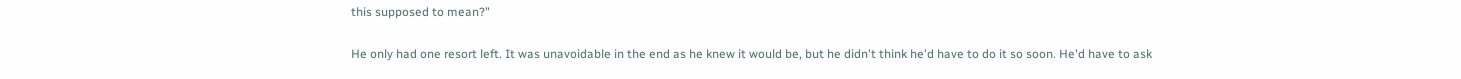this supposed to mean?"

He only had one resort left. It was unavoidable in the end as he knew it would be, but he didn't think he'd have to do it so soon. He'd have to ask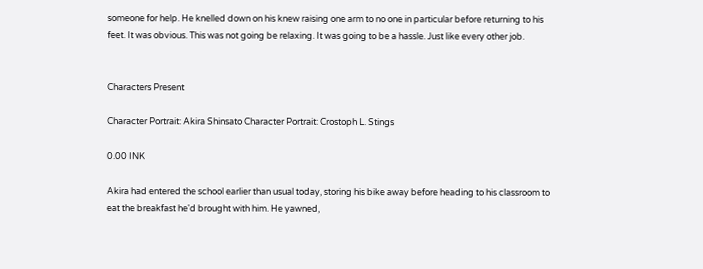someone for help. He knelled down on his knew raising one arm to no one in particular before returning to his feet. It was obvious. This was not going be relaxing. It was going to be a hassle. Just like every other job.


Characters Present

Character Portrait: Akira Shinsato Character Portrait: Crostoph L. Stings

0.00 INK

Akira had entered the school earlier than usual today, storing his bike away before heading to his classroom to eat the breakfast he'd brought with him. He yawned,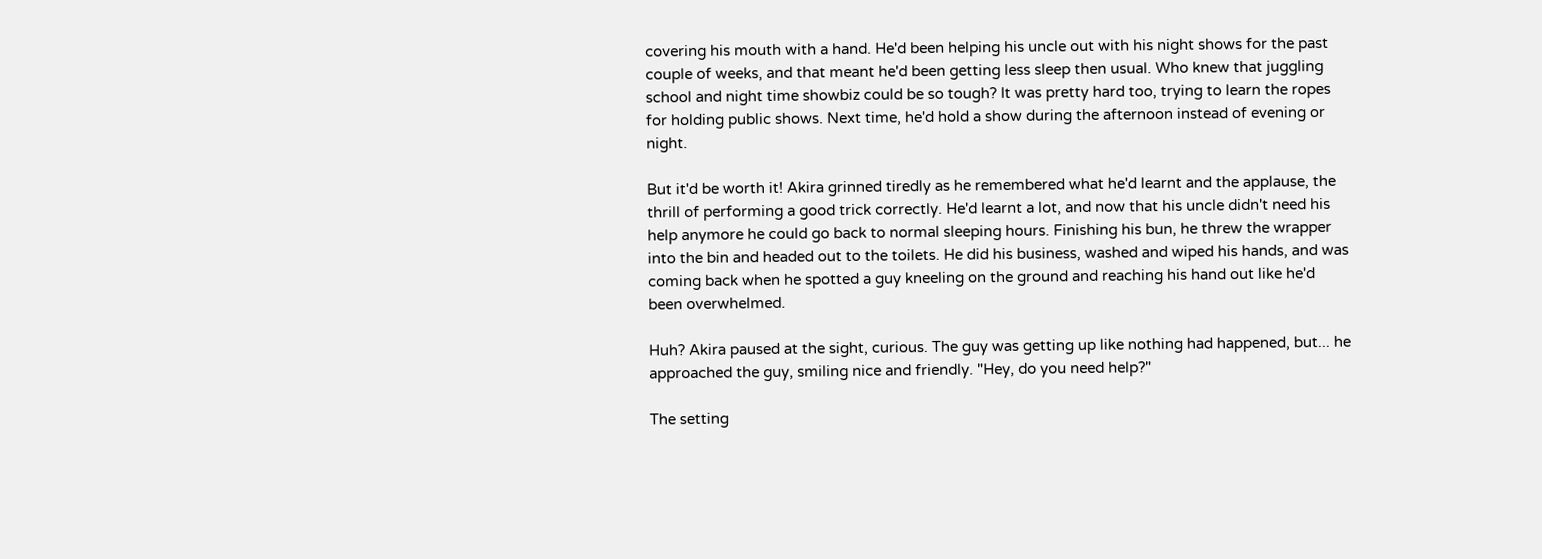covering his mouth with a hand. He'd been helping his uncle out with his night shows for the past couple of weeks, and that meant he'd been getting less sleep then usual. Who knew that juggling school and night time showbiz could be so tough? It was pretty hard too, trying to learn the ropes for holding public shows. Next time, he'd hold a show during the afternoon instead of evening or night.

But it'd be worth it! Akira grinned tiredly as he remembered what he'd learnt and the applause, the thrill of performing a good trick correctly. He'd learnt a lot, and now that his uncle didn't need his help anymore he could go back to normal sleeping hours. Finishing his bun, he threw the wrapper into the bin and headed out to the toilets. He did his business, washed and wiped his hands, and was coming back when he spotted a guy kneeling on the ground and reaching his hand out like he'd been overwhelmed.

Huh? Akira paused at the sight, curious. The guy was getting up like nothing had happened, but... he approached the guy, smiling nice and friendly. "Hey, do you need help?"

The setting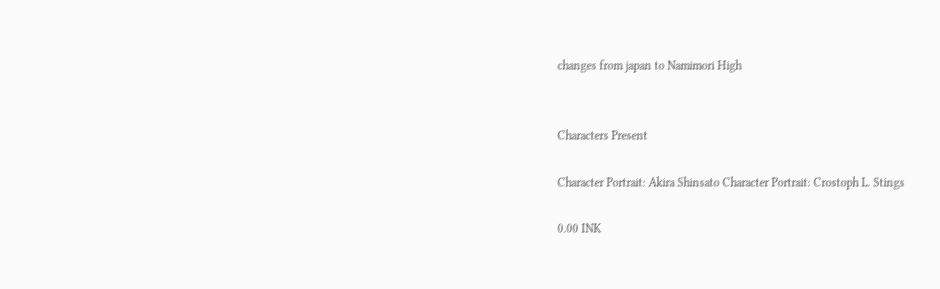changes from japan to Namimori High


Characters Present

Character Portrait: Akira Shinsato Character Portrait: Crostoph L. Stings

0.00 INK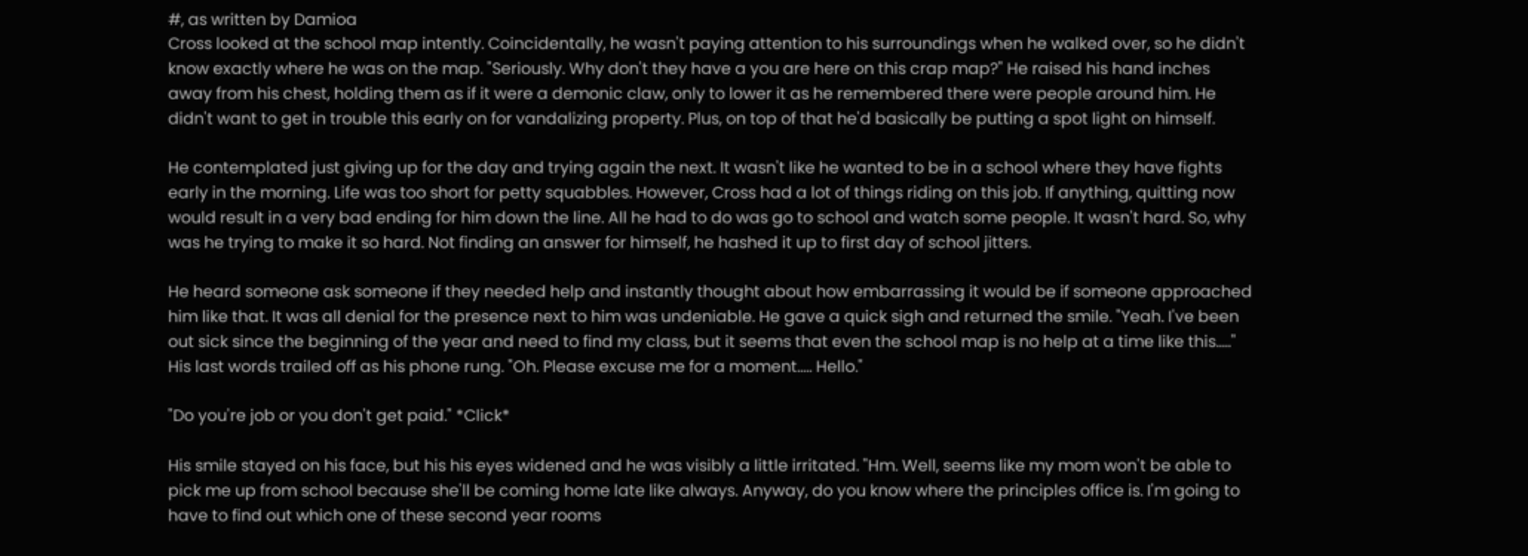#, as written by Damioa
Cross looked at the school map intently. Coincidentally, he wasn't paying attention to his surroundings when he walked over, so he didn't know exactly where he was on the map. "Seriously. Why don't they have a you are here on this crap map?" He raised his hand inches away from his chest, holding them as if it were a demonic claw, only to lower it as he remembered there were people around him. He didn't want to get in trouble this early on for vandalizing property. Plus, on top of that he'd basically be putting a spot light on himself.

He contemplated just giving up for the day and trying again the next. It wasn't like he wanted to be in a school where they have fights early in the morning. Life was too short for petty squabbles. However, Cross had a lot of things riding on this job. If anything, quitting now would result in a very bad ending for him down the line. All he had to do was go to school and watch some people. It wasn't hard. So, why was he trying to make it so hard. Not finding an answer for himself, he hashed it up to first day of school jitters.

He heard someone ask someone if they needed help and instantly thought about how embarrassing it would be if someone approached him like that. It was all denial for the presence next to him was undeniable. He gave a quick sigh and returned the smile. "Yeah. I've been out sick since the beginning of the year and need to find my class, but it seems that even the school map is no help at a time like this....." His last words trailed off as his phone rung. "Oh. Please excuse me for a moment..... Hello."

"Do you're job or you don't get paid." *Click*

His smile stayed on his face, but his his eyes widened and he was visibly a little irritated. "Hm. Well, seems like my mom won't be able to pick me up from school because she'll be coming home late like always. Anyway, do you know where the principles office is. I'm going to have to find out which one of these second year rooms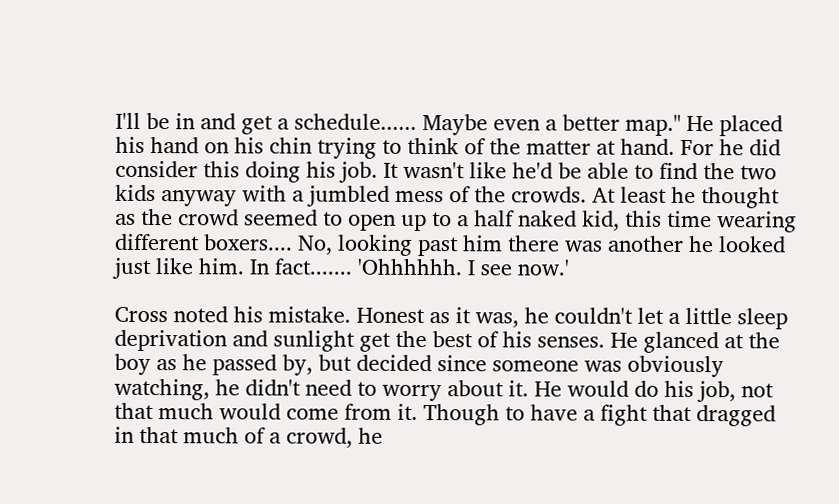I'll be in and get a schedule...... Maybe even a better map." He placed his hand on his chin trying to think of the matter at hand. For he did consider this doing his job. It wasn't like he'd be able to find the two kids anyway with a jumbled mess of the crowds. At least he thought as the crowd seemed to open up to a half naked kid, this time wearing different boxers.... No, looking past him there was another he looked just like him. In fact....... 'Ohhhhhh. I see now.'

Cross noted his mistake. Honest as it was, he couldn't let a little sleep deprivation and sunlight get the best of his senses. He glanced at the boy as he passed by, but decided since someone was obviously watching, he didn't need to worry about it. He would do his job, not that much would come from it. Though to have a fight that dragged in that much of a crowd, he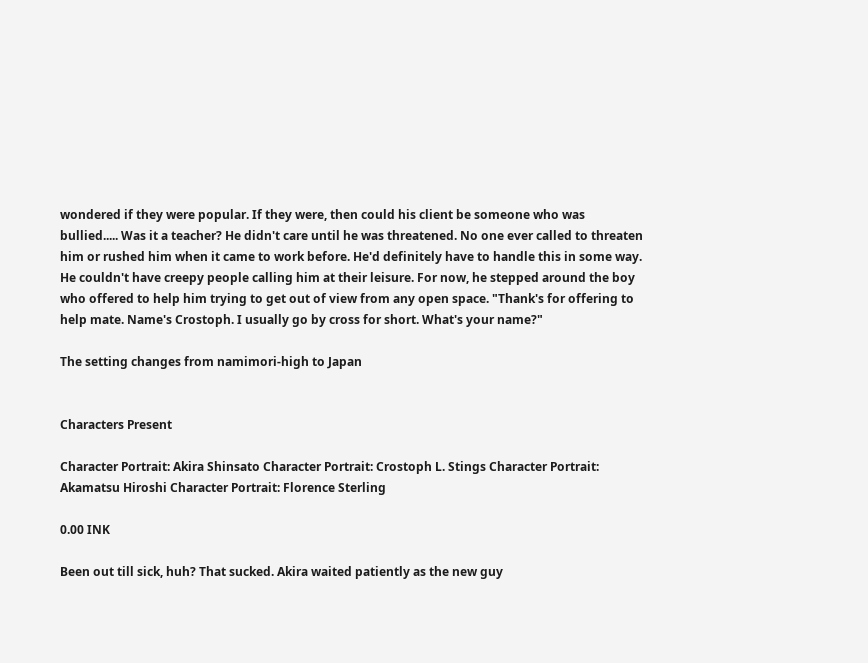wondered if they were popular. If they were, then could his client be someone who was bullied..... Was it a teacher? He didn't care until he was threatened. No one ever called to threaten him or rushed him when it came to work before. He'd definitely have to handle this in some way. He couldn't have creepy people calling him at their leisure. For now, he stepped around the boy who offered to help him trying to get out of view from any open space. "Thank's for offering to help mate. Name's Crostoph. I usually go by cross for short. What's your name?"

The setting changes from namimori-high to Japan


Characters Present

Character Portrait: Akira Shinsato Character Portrait: Crostoph L. Stings Character Portrait: Akamatsu Hiroshi Character Portrait: Florence Sterling

0.00 INK

Been out till sick, huh? That sucked. Akira waited patiently as the new guy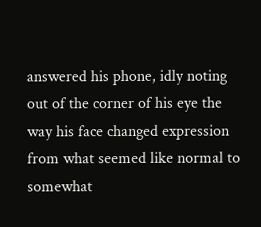answered his phone, idly noting out of the corner of his eye the way his face changed expression from what seemed like normal to somewhat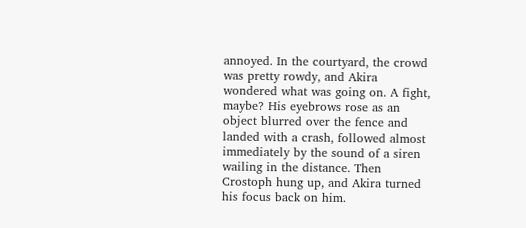annoyed. In the courtyard, the crowd was pretty rowdy, and Akira wondered what was going on. A fight, maybe? His eyebrows rose as an object blurred over the fence and landed with a crash, followed almost immediately by the sound of a siren wailing in the distance. Then Crostoph hung up, and Akira turned his focus back on him.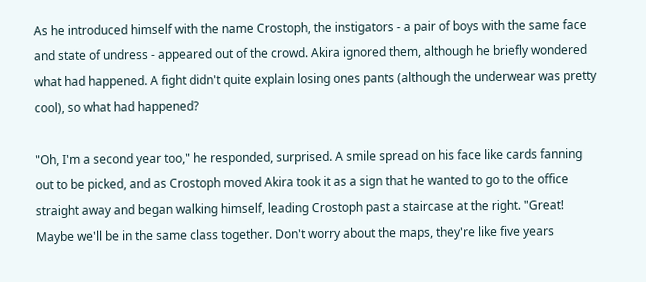As he introduced himself with the name Crostoph, the instigators - a pair of boys with the same face and state of undress - appeared out of the crowd. Akira ignored them, although he briefly wondered what had happened. A fight didn't quite explain losing ones pants (although the underwear was pretty cool), so what had happened?

"Oh, I'm a second year too," he responded, surprised. A smile spread on his face like cards fanning out to be picked, and as Crostoph moved Akira took it as a sign that he wanted to go to the office straight away and began walking himself, leading Crostoph past a staircase at the right. "Great! Maybe we'll be in the same class together. Don't worry about the maps, they're like five years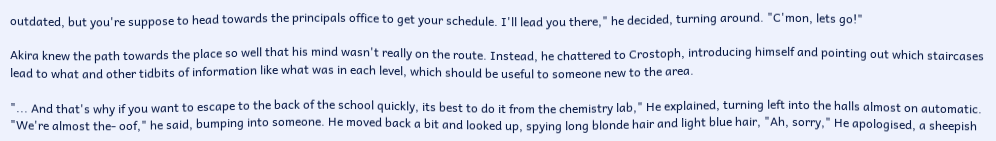outdated, but you're suppose to head towards the principals office to get your schedule. I'll lead you there," he decided, turning around. "C'mon, lets go!"

Akira knew the path towards the place so well that his mind wasn't really on the route. Instead, he chattered to Crostoph, introducing himself and pointing out which staircases lead to what and other tidbits of information like what was in each level, which should be useful to someone new to the area.

"... And that's why if you want to escape to the back of the school quickly, its best to do it from the chemistry lab," He explained, turning left into the halls almost on automatic. "We're almost the- oof," he said, bumping into someone. He moved back a bit and looked up, spying long blonde hair and light blue hair, "Ah, sorry," He apologised, a sheepish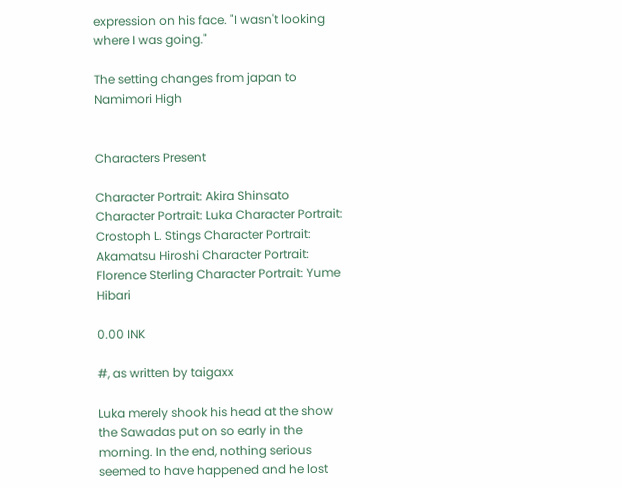expression on his face. "I wasn't looking where I was going."

The setting changes from japan to Namimori High


Characters Present

Character Portrait: Akira Shinsato Character Portrait: Luka Character Portrait: Crostoph L. Stings Character Portrait: Akamatsu Hiroshi Character Portrait: Florence Sterling Character Portrait: Yume Hibari

0.00 INK

#, as written by taigaxx

Luka merely shook his head at the show the Sawadas put on so early in the morning. In the end, nothing serious seemed to have happened and he lost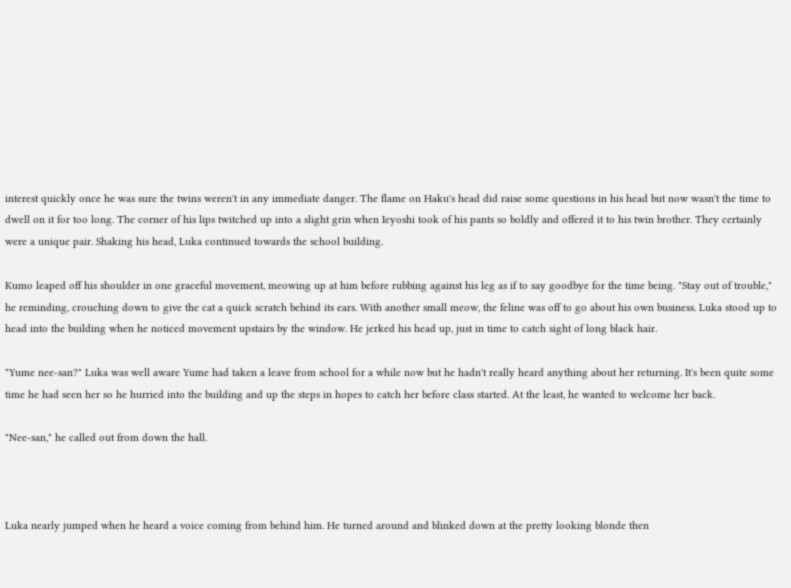interest quickly once he was sure the twins weren't in any immediate danger. The flame on Haku's head did raise some questions in his head but now wasn't the time to dwell on it for too long. The corner of his lips twitched up into a slight grin when Ieyoshi took of his pants so boldly and offered it to his twin brother. They certainly were a unique pair. Shaking his head, Luka continued towards the school building.

Kumo leaped off his shoulder in one graceful movement, meowing up at him before rubbing against his leg as if to say goodbye for the time being. "Stay out of trouble," he reminding, crouching down to give the cat a quick scratch behind its ears. With another small meow, the feline was off to go about his own business. Luka stood up to head into the building when he noticed movement upstairs by the window. He jerked his head up, just in time to catch sight of long black hair.

"Yume nee-san?" Luka was well aware Yume had taken a leave from school for a while now but he hadn't really heard anything about her returning. It's been quite some time he had seen her so he hurried into the building and up the steps in hopes to catch her before class started. At the least, he wanted to welcome her back.

"Nee-san," he called out from down the hall.



Luka nearly jumped when he heard a voice coming from behind him. He turned around and blinked down at the pretty looking blonde then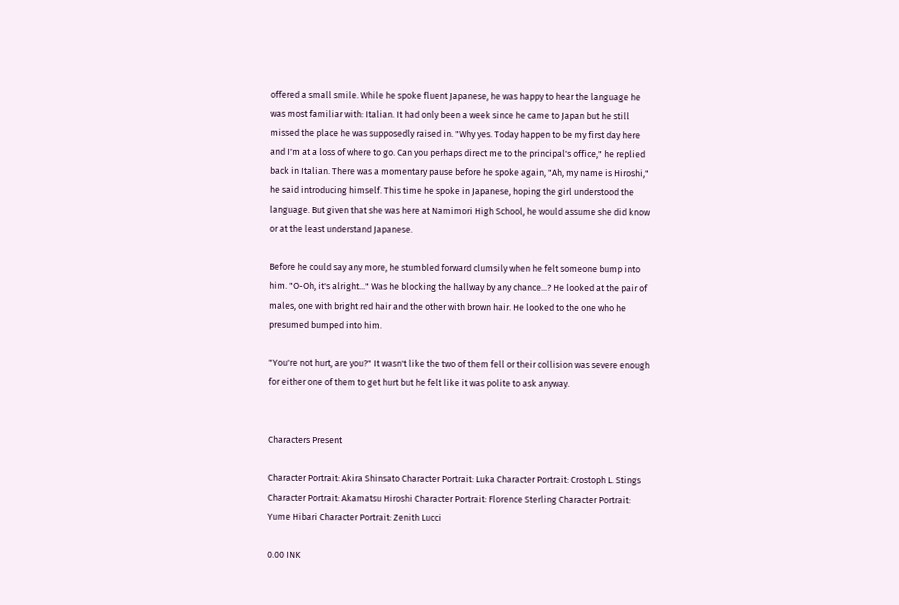offered a small smile. While he spoke fluent Japanese, he was happy to hear the language he was most familiar with: Italian. It had only been a week since he came to Japan but he still missed the place he was supposedly raised in. "Why yes. Today happen to be my first day here and I'm at a loss of where to go. Can you perhaps direct me to the principal's office," he replied back in Italian. There was a momentary pause before he spoke again, "Ah, my name is Hiroshi," he said introducing himself. This time he spoke in Japanese, hoping the girl understood the language. But given that she was here at Namimori High School, he would assume she did know or at the least understand Japanese.

Before he could say any more, he stumbled forward clumsily when he felt someone bump into him. "O-Oh, it's alright..." Was he blocking the hallway by any chance...? He looked at the pair of males, one with bright red hair and the other with brown hair. He looked to the one who he presumed bumped into him.

"You're not hurt, are you?" It wasn't like the two of them fell or their collision was severe enough for either one of them to get hurt but he felt like it was polite to ask anyway.


Characters Present

Character Portrait: Akira Shinsato Character Portrait: Luka Character Portrait: Crostoph L. Stings Character Portrait: Akamatsu Hiroshi Character Portrait: Florence Sterling Character Portrait: Yume Hibari Character Portrait: Zenith Lucci

0.00 INK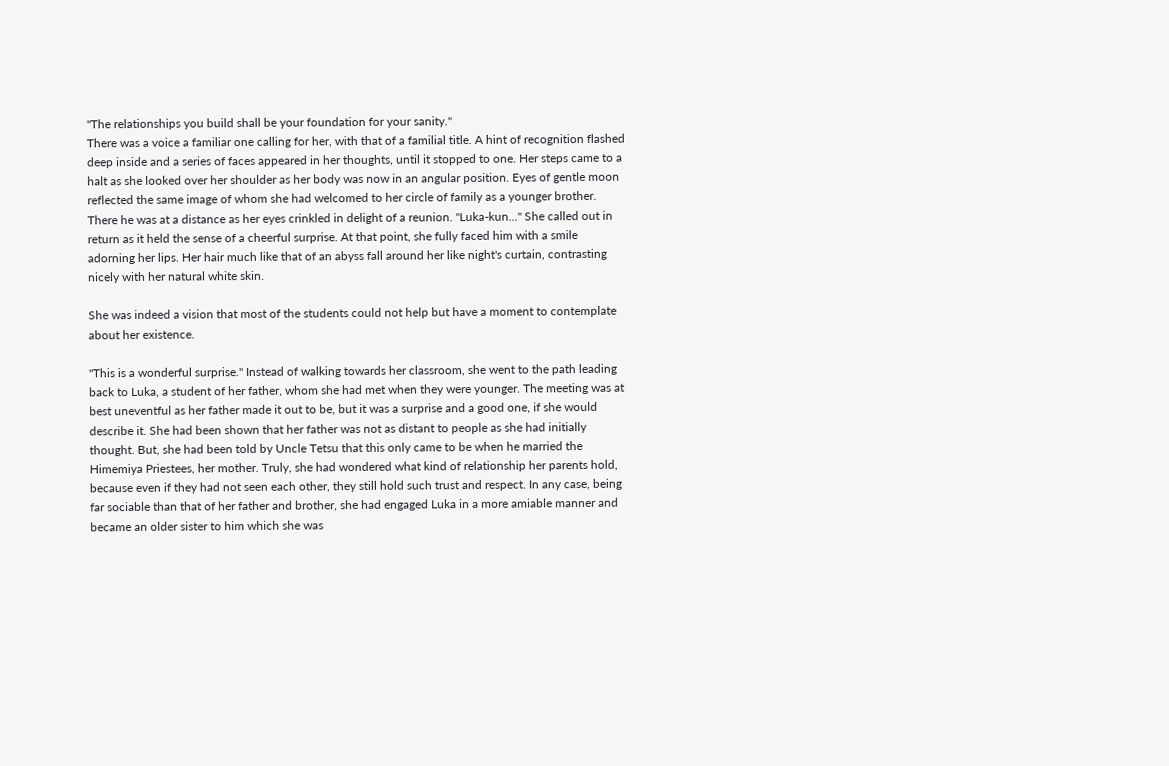"The relationships you build shall be your foundation for your sanity."
There was a voice a familiar one calling for her, with that of a familial title. A hint of recognition flashed deep inside and a series of faces appeared in her thoughts, until it stopped to one. Her steps came to a halt as she looked over her shoulder as her body was now in an angular position. Eyes of gentle moon reflected the same image of whom she had welcomed to her circle of family as a younger brother. There he was at a distance as her eyes crinkled in delight of a reunion. "Luka-kun..." She called out in return as it held the sense of a cheerful surprise. At that point, she fully faced him with a smile adorning her lips. Her hair much like that of an abyss fall around her like night's curtain, contrasting nicely with her natural white skin.

She was indeed a vision that most of the students could not help but have a moment to contemplate about her existence.

"This is a wonderful surprise." Instead of walking towards her classroom, she went to the path leading back to Luka, a student of her father, whom she had met when they were younger. The meeting was at best uneventful as her father made it out to be, but it was a surprise and a good one, if she would describe it. She had been shown that her father was not as distant to people as she had initially thought. But, she had been told by Uncle Tetsu that this only came to be when he married the Himemiya Priestees, her mother. Truly, she had wondered what kind of relationship her parents hold, because even if they had not seen each other, they still hold such trust and respect. In any case, being far sociable than that of her father and brother, she had engaged Luka in a more amiable manner and became an older sister to him which she was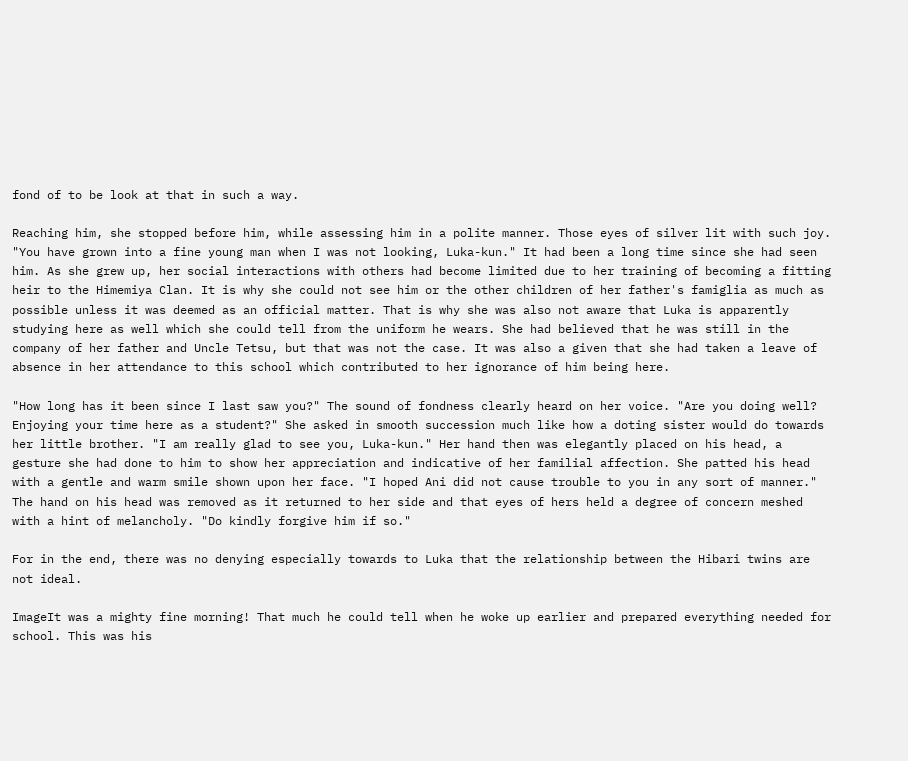fond of to be look at that in such a way.

Reaching him, she stopped before him, while assessing him in a polite manner. Those eyes of silver lit with such joy. "You have grown into a fine young man when I was not looking, Luka-kun." It had been a long time since she had seen him. As she grew up, her social interactions with others had become limited due to her training of becoming a fitting heir to the Himemiya Clan. It is why she could not see him or the other children of her father's famiglia as much as possible unless it was deemed as an official matter. That is why she was also not aware that Luka is apparently studying here as well which she could tell from the uniform he wears. She had believed that he was still in the company of her father and Uncle Tetsu, but that was not the case. It was also a given that she had taken a leave of absence in her attendance to this school which contributed to her ignorance of him being here.

"How long has it been since I last saw you?" The sound of fondness clearly heard on her voice. "Are you doing well? Enjoying your time here as a student?" She asked in smooth succession much like how a doting sister would do towards her little brother. "I am really glad to see you, Luka-kun." Her hand then was elegantly placed on his head, a gesture she had done to him to show her appreciation and indicative of her familial affection. She patted his head with a gentle and warm smile shown upon her face. "I hoped Ani did not cause trouble to you in any sort of manner." The hand on his head was removed as it returned to her side and that eyes of hers held a degree of concern meshed with a hint of melancholy. "Do kindly forgive him if so."

For in the end, there was no denying especially towards to Luka that the relationship between the Hibari twins are not ideal.

ImageIt was a mighty fine morning! That much he could tell when he woke up earlier and prepared everything needed for school. This was his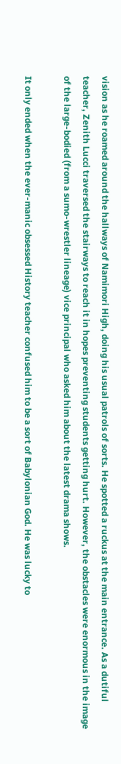vision as he roamed around the hallways of Namimori High, doing his usual patrols of sorts. He spotted a ruckus at the main entrance. As a dutiful teacher, Zenith Lucci traversed the stairways to reach it in hopes preventing students getting hurt. However, the obstacles were enormous in the image of the large-bodied (from a sumo-wrestler lineage) vice principal who asked him about the latest drama shows.

It only ended when the ever-manic obsessed History teacher confused him to be a sort of Babylonian God. He was lucky to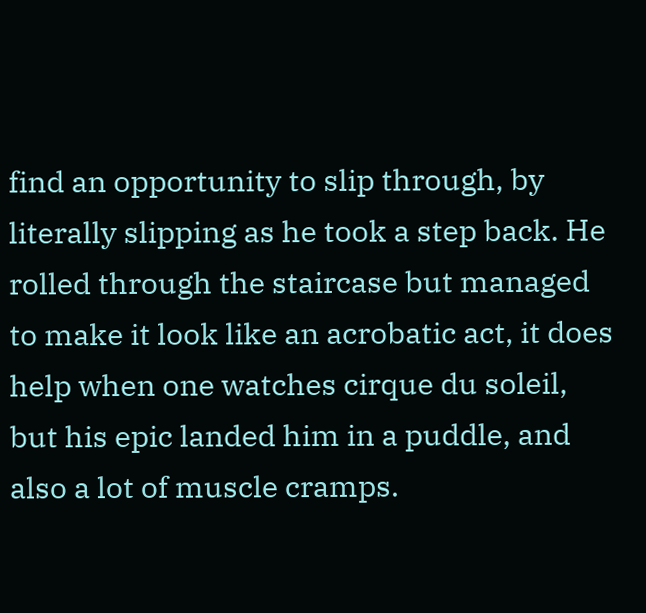find an opportunity to slip through, by literally slipping as he took a step back. He rolled through the staircase but managed to make it look like an acrobatic act, it does help when one watches cirque du soleil, but his epic landed him in a puddle, and also a lot of muscle cramps.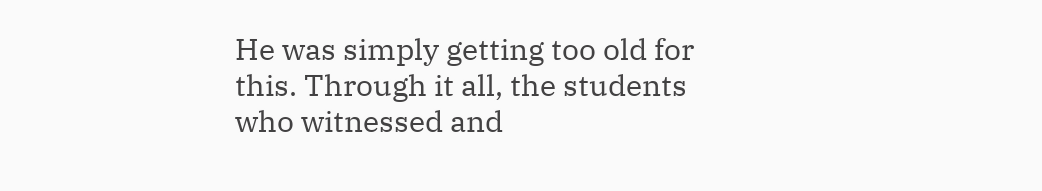He was simply getting too old for this. Through it all, the students who witnessed and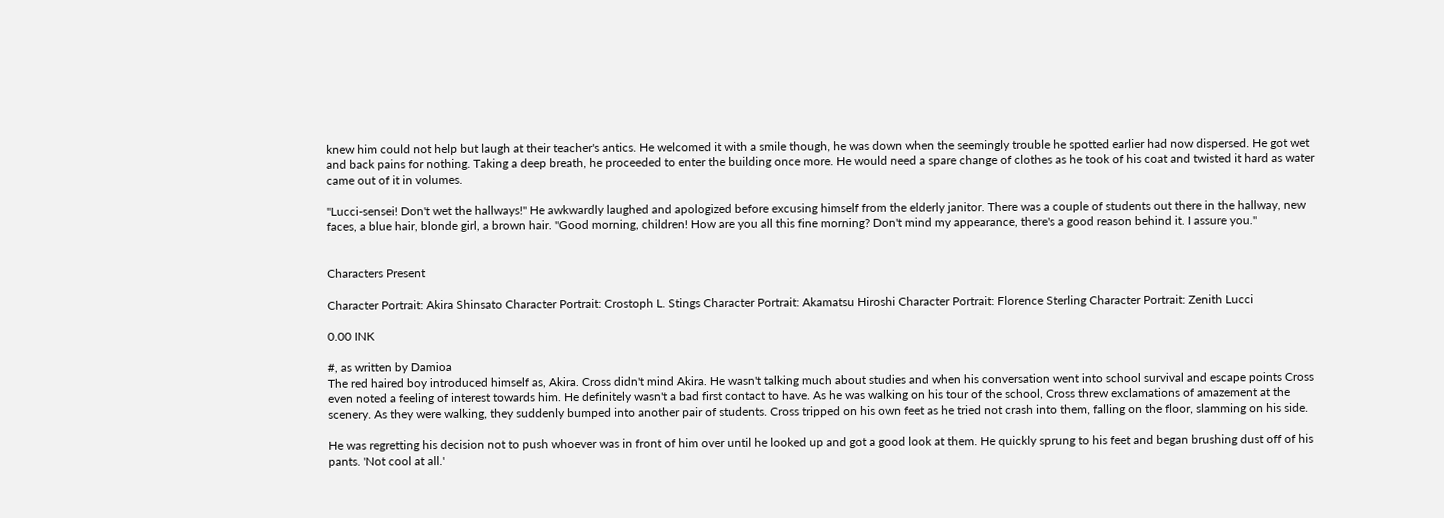knew him could not help but laugh at their teacher's antics. He welcomed it with a smile though, he was down when the seemingly trouble he spotted earlier had now dispersed. He got wet and back pains for nothing. Taking a deep breath, he proceeded to enter the building once more. He would need a spare change of clothes as he took of his coat and twisted it hard as water came out of it in volumes.

"Lucci-sensei! Don't wet the hallways!" He awkwardly laughed and apologized before excusing himself from the elderly janitor. There was a couple of students out there in the hallway, new faces, a blue hair, blonde girl, a brown hair. "Good morning, children! How are you all this fine morning? Don't mind my appearance, there's a good reason behind it. I assure you."


Characters Present

Character Portrait: Akira Shinsato Character Portrait: Crostoph L. Stings Character Portrait: Akamatsu Hiroshi Character Portrait: Florence Sterling Character Portrait: Zenith Lucci

0.00 INK

#, as written by Damioa
The red haired boy introduced himself as, Akira. Cross didn't mind Akira. He wasn't talking much about studies and when his conversation went into school survival and escape points Cross even noted a feeling of interest towards him. He definitely wasn't a bad first contact to have. As he was walking on his tour of the school, Cross threw exclamations of amazement at the scenery. As they were walking, they suddenly bumped into another pair of students. Cross tripped on his own feet as he tried not crash into them, falling on the floor, slamming on his side.

He was regretting his decision not to push whoever was in front of him over until he looked up and got a good look at them. He quickly sprung to his feet and began brushing dust off of his pants. 'Not cool at all.'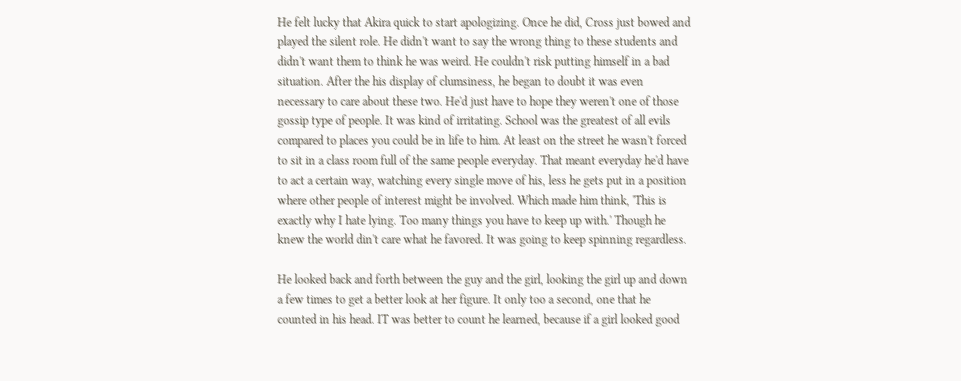He felt lucky that Akira quick to start apologizing. Once he did, Cross just bowed and played the silent role. He didn't want to say the wrong thing to these students and didn't want them to think he was weird. He couldn't risk putting himself in a bad situation. After the his display of clumsiness, he began to doubt it was even necessary to care about these two. He'd just have to hope they weren't one of those gossip type of people. It was kind of irritating. School was the greatest of all evils compared to places you could be in life to him. At least on the street he wasn't forced to sit in a class room full of the same people everyday. That meant everyday he'd have to act a certain way, watching every single move of his, less he gets put in a position where other people of interest might be involved. Which made him think, 'This is exactly why I hate lying. Too many things you have to keep up with.' Though he knew the world din't care what he favored. It was going to keep spinning regardless.

He looked back and forth between the guy and the girl, looking the girl up and down a few times to get a better look at her figure. It only too a second, one that he counted in his head. IT was better to count he learned, because if a girl looked good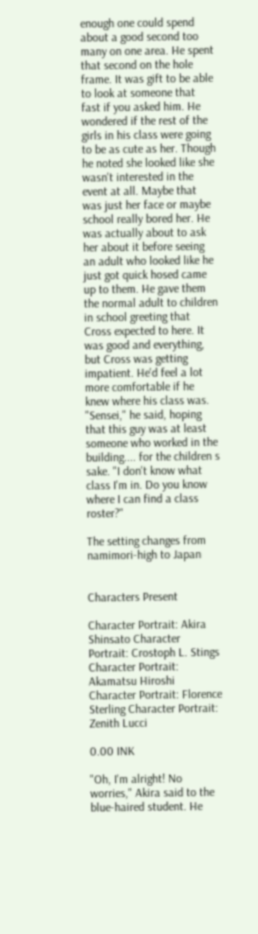enough one could spend about a good second too many on one area. He spent that second on the hole frame. It was gift to be able to look at someone that fast if you asked him. He wondered if the rest of the girls in his class were going to be as cute as her. Though he noted she looked like she wasn't interested in the event at all. Maybe that was just her face or maybe school really bored her. He was actually about to ask her about it before seeing an adult who looked like he just got quick hosed came up to them. He gave them the normal adult to children in school greeting that Cross expected to here. It was good and everything, but Cross was getting impatient. He'd feel a lot more comfortable if he knew where his class was. "Sensei," he said, hoping that this guy was at least someone who worked in the building.... for the children s sake. "I don't know what class I'm in. Do you know where I can find a class roster?"

The setting changes from namimori-high to Japan


Characters Present

Character Portrait: Akira Shinsato Character Portrait: Crostoph L. Stings Character Portrait: Akamatsu Hiroshi Character Portrait: Florence Sterling Character Portrait: Zenith Lucci

0.00 INK

"Oh, I'm alright! No worries," Akira said to the blue-haired student. He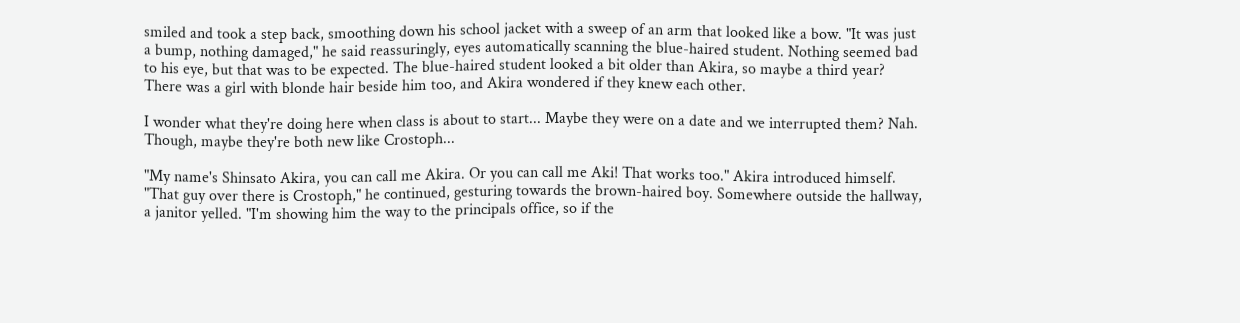smiled and took a step back, smoothing down his school jacket with a sweep of an arm that looked like a bow. "It was just a bump, nothing damaged," he said reassuringly, eyes automatically scanning the blue-haired student. Nothing seemed bad to his eye, but that was to be expected. The blue-haired student looked a bit older than Akira, so maybe a third year? There was a girl with blonde hair beside him too, and Akira wondered if they knew each other.

I wonder what they're doing here when class is about to start... Maybe they were on a date and we interrupted them? Nah. Though, maybe they're both new like Crostoph...

"My name's Shinsato Akira, you can call me Akira. Or you can call me Aki! That works too." Akira introduced himself. "That guy over there is Crostoph," he continued, gesturing towards the brown-haired boy. Somewhere outside the hallway, a janitor yelled. "I'm showing him the way to the principals office, so if the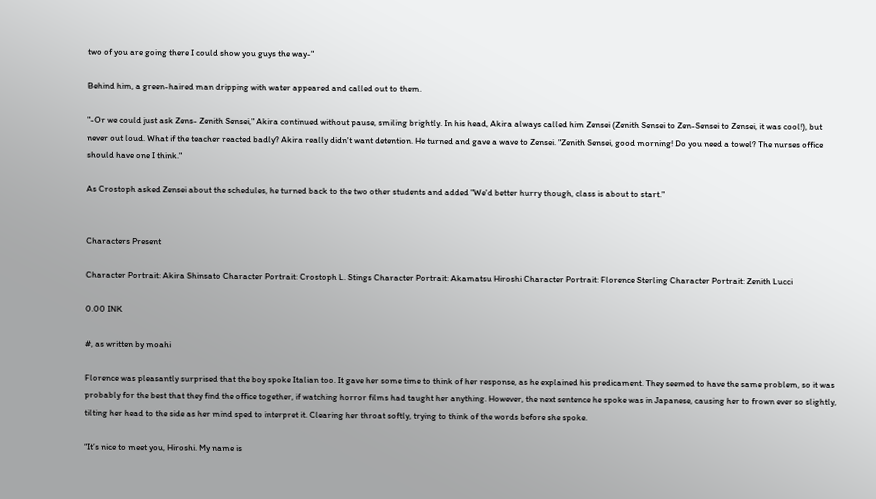two of you are going there I could show you guys the way-"

Behind him, a green-haired man dripping with water appeared and called out to them.

"-Or we could just ask Zens- Zenith Sensei," Akira continued without pause, smiling brightly. In his head, Akira always called him Zensei (Zenith Sensei to Zen-Sensei to Zensei, it was cool!), but never out loud. What if the teacher reacted badly? Akira really didn't want detention. He turned and gave a wave to Zensei. "Zenith Sensei, good morning! Do you need a towel? The nurses office should have one I think."

As Crostoph asked Zensei about the schedules, he turned back to the two other students and added "We'd better hurry though, class is about to start."


Characters Present

Character Portrait: Akira Shinsato Character Portrait: Crostoph L. Stings Character Portrait: Akamatsu Hiroshi Character Portrait: Florence Sterling Character Portrait: Zenith Lucci

0.00 INK

#, as written by moahi

Florence was pleasantly surprised that the boy spoke Italian too. It gave her some time to think of her response, as he explained his predicament. They seemed to have the same problem, so it was probably for the best that they find the office together, if watching horror films had taught her anything. However, the next sentence he spoke was in Japanese, causing her to frown ever so slightly, tilting her head to the side as her mind sped to interpret it. Clearing her throat softly, trying to think of the words before she spoke.

“It’s nice to meet you, Hiroshi. My name is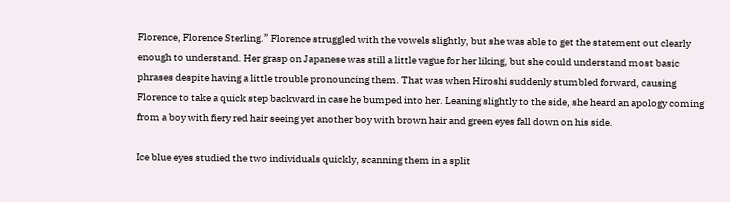Florence, Florence Sterling.” Florence struggled with the vowels slightly, but she was able to get the statement out clearly enough to understand. Her grasp on Japanese was still a little vague for her liking, but she could understand most basic phrases despite having a little trouble pronouncing them. That was when Hiroshi suddenly stumbled forward, causing Florence to take a quick step backward in case he bumped into her. Leaning slightly to the side, she heard an apology coming from a boy with fiery red hair seeing yet another boy with brown hair and green eyes fall down on his side.

Ice blue eyes studied the two individuals quickly, scanning them in a split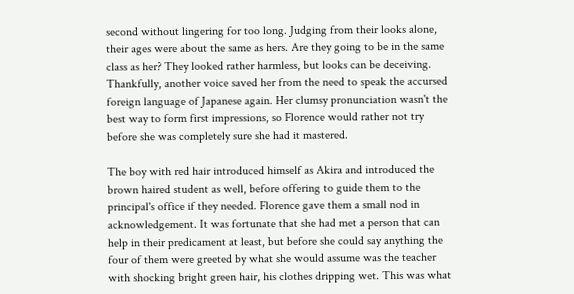second without lingering for too long. Judging from their looks alone, their ages were about the same as hers. Are they going to be in the same class as her? They looked rather harmless, but looks can be deceiving. Thankfully, another voice saved her from the need to speak the accursed foreign language of Japanese again. Her clumsy pronunciation wasn't the best way to form first impressions, so Florence would rather not try before she was completely sure she had it mastered.

The boy with red hair introduced himself as Akira and introduced the brown haired student as well, before offering to guide them to the principal's office if they needed. Florence gave them a small nod in acknowledgement. It was fortunate that she had met a person that can help in their predicament at least, but before she could say anything the four of them were greeted by what she would assume was the teacher with shocking bright green hair, his clothes dripping wet. This was what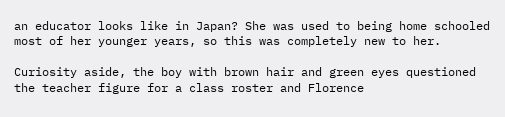an educator looks like in Japan? She was used to being home schooled most of her younger years, so this was completely new to her.

Curiosity aside, the boy with brown hair and green eyes questioned the teacher figure for a class roster and Florence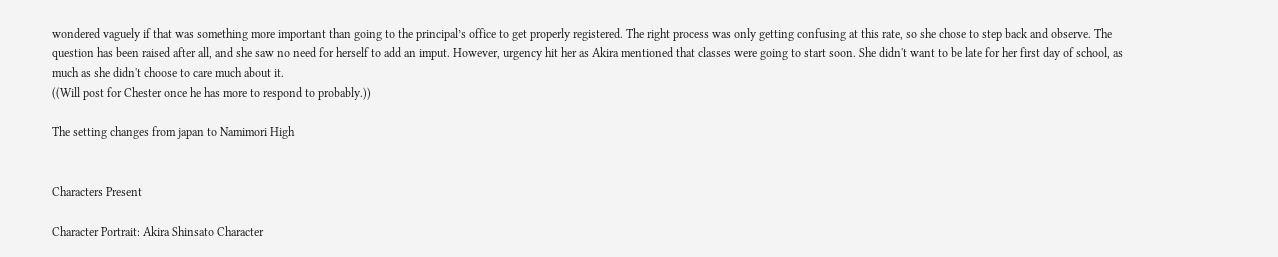wondered vaguely if that was something more important than going to the principal’s office to get properly registered. The right process was only getting confusing at this rate, so she chose to step back and observe. The question has been raised after all, and she saw no need for herself to add an imput. However, urgency hit her as Akira mentioned that classes were going to start soon. She didn't want to be late for her first day of school, as much as she didn't choose to care much about it.
((Will post for Chester once he has more to respond to probably.))

The setting changes from japan to Namimori High


Characters Present

Character Portrait: Akira Shinsato Character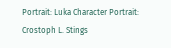Portrait: Luka Character Portrait: Crostoph L. Stings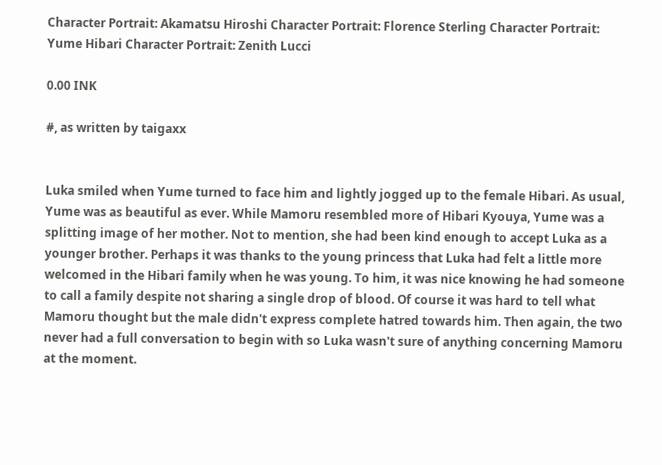Character Portrait: Akamatsu Hiroshi Character Portrait: Florence Sterling Character Portrait: Yume Hibari Character Portrait: Zenith Lucci

0.00 INK

#, as written by taigaxx


Luka smiled when Yume turned to face him and lightly jogged up to the female Hibari. As usual, Yume was as beautiful as ever. While Mamoru resembled more of Hibari Kyouya, Yume was a splitting image of her mother. Not to mention, she had been kind enough to accept Luka as a younger brother. Perhaps it was thanks to the young princess that Luka had felt a little more welcomed in the Hibari family when he was young. To him, it was nice knowing he had someone to call a family despite not sharing a single drop of blood. Of course it was hard to tell what Mamoru thought but the male didn't express complete hatred towards him. Then again, the two never had a full conversation to begin with so Luka wasn't sure of anything concerning Mamoru at the moment.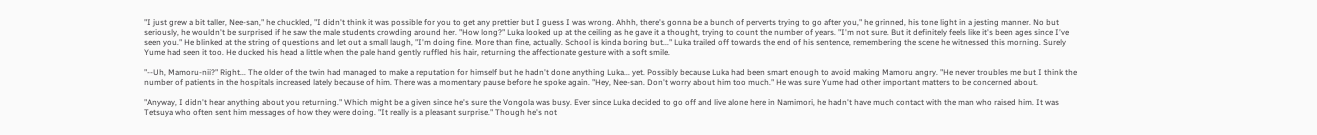"I just grew a bit taller, Nee-san," he chuckled, "I didn't think it was possible for you to get any prettier but I guess I was wrong. Ahhh, there's gonna be a bunch of perverts trying to go after you," he grinned, his tone light in a jesting manner. No but seriously, he wouldn't be surprised if he saw the male students crowding around her. "How long?" Luka looked up at the ceiling as he gave it a thought, trying to count the number of years. "I'm not sure. But it definitely feels like it's been ages since I've seen you." He blinked at the string of questions and let out a small laugh, "I'm doing fine. More than fine, actually. School is kinda boring but..." Luka trailed off towards the end of his sentence, remembering the scene he witnessed this morning. Surely Yume had seen it too. He ducked his head a little when the pale hand gently ruffled his hair, returning the affectionate gesture with a soft smile.

"--Uh, Mamoru-nii?" Right... The older of the twin had managed to make a reputation for himself but he hadn't done anything Luka... yet. Possibly because Luka had been smart enough to avoid making Mamoru angry. "He never troubles me but I think the number of patients in the hospitals increased lately because of him. There was a momentary pause before he spoke again. "Hey, Nee-san. Don't worry about him too much." He was sure Yume had other important matters to be concerned about.

"Anyway, I didn't hear anything about you returning." Which might be a given since he's sure the Vongola was busy. Ever since Luka decided to go off and live alone here in Namimori, he hadn't have much contact with the man who raised him. It was Tetsuya who often sent him messages of how they were doing. "It really is a pleasant surprise." Though he's not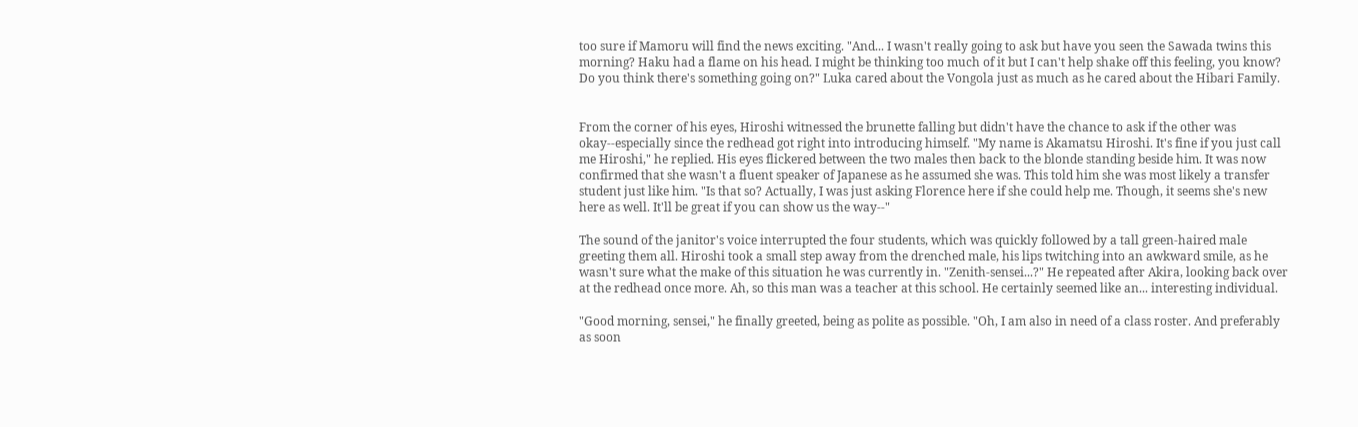too sure if Mamoru will find the news exciting. "And... I wasn't really going to ask but have you seen the Sawada twins this morning? Haku had a flame on his head. I might be thinking too much of it but I can't help shake off this feeling, you know? Do you think there's something going on?" Luka cared about the Vongola just as much as he cared about the Hibari Family.


From the corner of his eyes, Hiroshi witnessed the brunette falling but didn't have the chance to ask if the other was okay--especially since the redhead got right into introducing himself. "My name is Akamatsu Hiroshi. It's fine if you just call me Hiroshi," he replied. His eyes flickered between the two males then back to the blonde standing beside him. It was now confirmed that she wasn't a fluent speaker of Japanese as he assumed she was. This told him she was most likely a transfer student just like him. "Is that so? Actually, I was just asking Florence here if she could help me. Though, it seems she's new here as well. It'll be great if you can show us the way--"

The sound of the janitor's voice interrupted the four students, which was quickly followed by a tall green-haired male greeting them all. Hiroshi took a small step away from the drenched male, his lips twitching into an awkward smile, as he wasn't sure what the make of this situation he was currently in. "Zenith-sensei...?" He repeated after Akira, looking back over at the redhead once more. Ah, so this man was a teacher at this school. He certainly seemed like an... interesting individual.

"Good morning, sensei," he finally greeted, being as polite as possible. "Oh, I am also in need of a class roster. And preferably as soon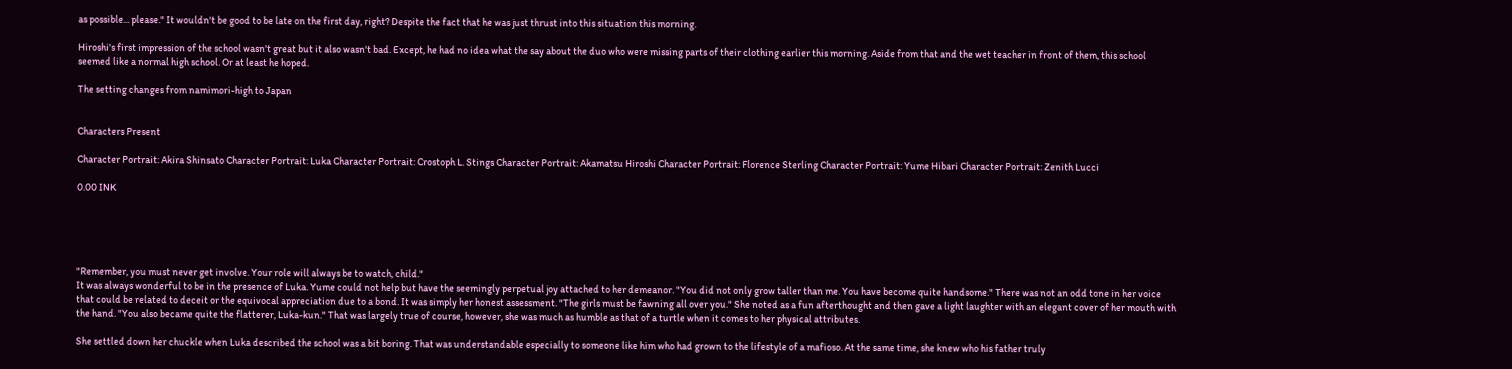as possible... please." It wouldn't be good to be late on the first day, right? Despite the fact that he was just thrust into this situation this morning.

Hiroshi's first impression of the school wasn't great but it also wasn't bad. Except, he had no idea what the say about the duo who were missing parts of their clothing earlier this morning. Aside from that and the wet teacher in front of them, this school seemed like a normal high school. Or at least he hoped.

The setting changes from namimori-high to Japan


Characters Present

Character Portrait: Akira Shinsato Character Portrait: Luka Character Portrait: Crostoph L. Stings Character Portrait: Akamatsu Hiroshi Character Portrait: Florence Sterling Character Portrait: Yume Hibari Character Portrait: Zenith Lucci

0.00 INK





"Remember, you must never get involve. Your role will always be to watch, child."
It was always wonderful to be in the presence of Luka. Yume could not help but have the seemingly perpetual joy attached to her demeanor. "You did not only grow taller than me. You have become quite handsome." There was not an odd tone in her voice that could be related to deceit or the equivocal appreciation due to a bond. It was simply her honest assessment. "The girls must be fawning all over you." She noted as a fun afterthought and then gave a light laughter with an elegant cover of her mouth with the hand. "You also became quite the flatterer, Luka-kun." That was largely true of course, however, she was much as humble as that of a turtle when it comes to her physical attributes.

She settled down her chuckle when Luka described the school was a bit boring. That was understandable especially to someone like him who had grown to the lifestyle of a mafioso. At the same time, she knew who his father truly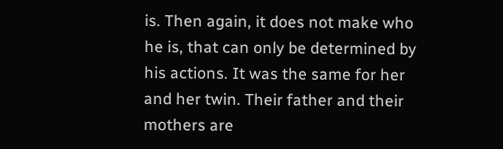is. Then again, it does not make who he is, that can only be determined by his actions. It was the same for her and her twin. Their father and their mothers are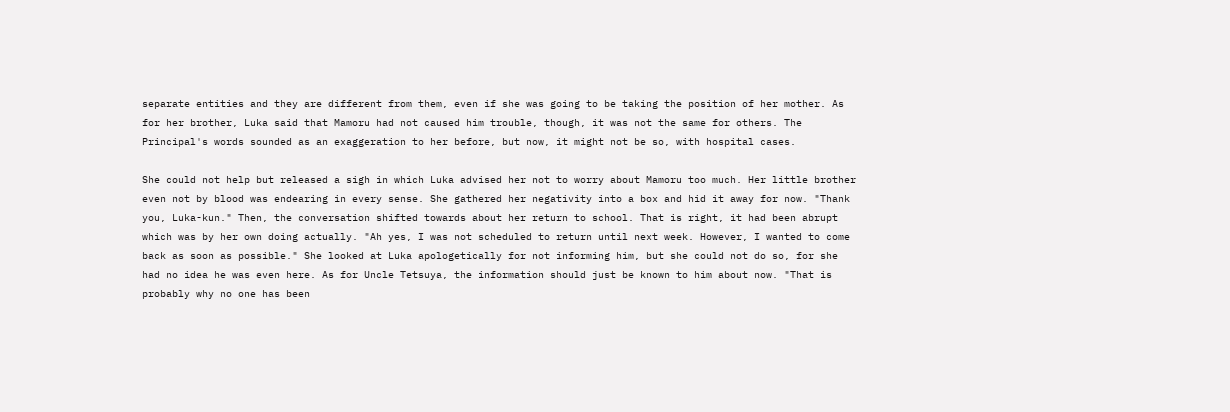separate entities and they are different from them, even if she was going to be taking the position of her mother. As for her brother, Luka said that Mamoru had not caused him trouble, though, it was not the same for others. The Principal's words sounded as an exaggeration to her before, but now, it might not be so, with hospital cases.

She could not help but released a sigh in which Luka advised her not to worry about Mamoru too much. Her little brother even not by blood was endearing in every sense. She gathered her negativity into a box and hid it away for now. "Thank you, Luka-kun." Then, the conversation shifted towards about her return to school. That is right, it had been abrupt which was by her own doing actually. "Ah yes, I was not scheduled to return until next week. However, I wanted to come back as soon as possible." She looked at Luka apologetically for not informing him, but she could not do so, for she had no idea he was even here. As for Uncle Tetsuya, the information should just be known to him about now. "That is probably why no one has been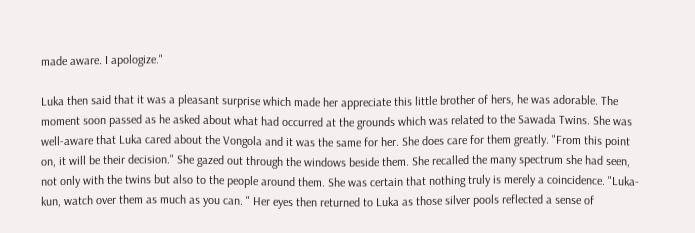made aware. I apologize."

Luka then said that it was a pleasant surprise which made her appreciate this little brother of hers, he was adorable. The moment soon passed as he asked about what had occurred at the grounds which was related to the Sawada Twins. She was well-aware that Luka cared about the Vongola and it was the same for her. She does care for them greatly. "From this point on, it will be their decision." She gazed out through the windows beside them. She recalled the many spectrum she had seen, not only with the twins but also to the people around them. She was certain that nothing truly is merely a coincidence. "Luka-kun, watch over them as much as you can. " Her eyes then returned to Luka as those silver pools reflected a sense of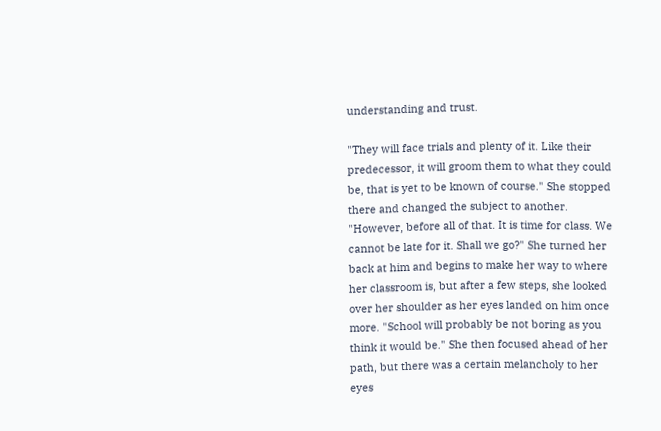understanding and trust.

"They will face trials and plenty of it. Like their predecessor, it will groom them to what they could be, that is yet to be known of course." She stopped there and changed the subject to another. "However, before all of that. It is time for class. We cannot be late for it. Shall we go?" She turned her back at him and begins to make her way to where her classroom is, but after a few steps, she looked over her shoulder as her eyes landed on him once more. "School will probably be not boring as you think it would be." She then focused ahead of her path, but there was a certain melancholy to her eyes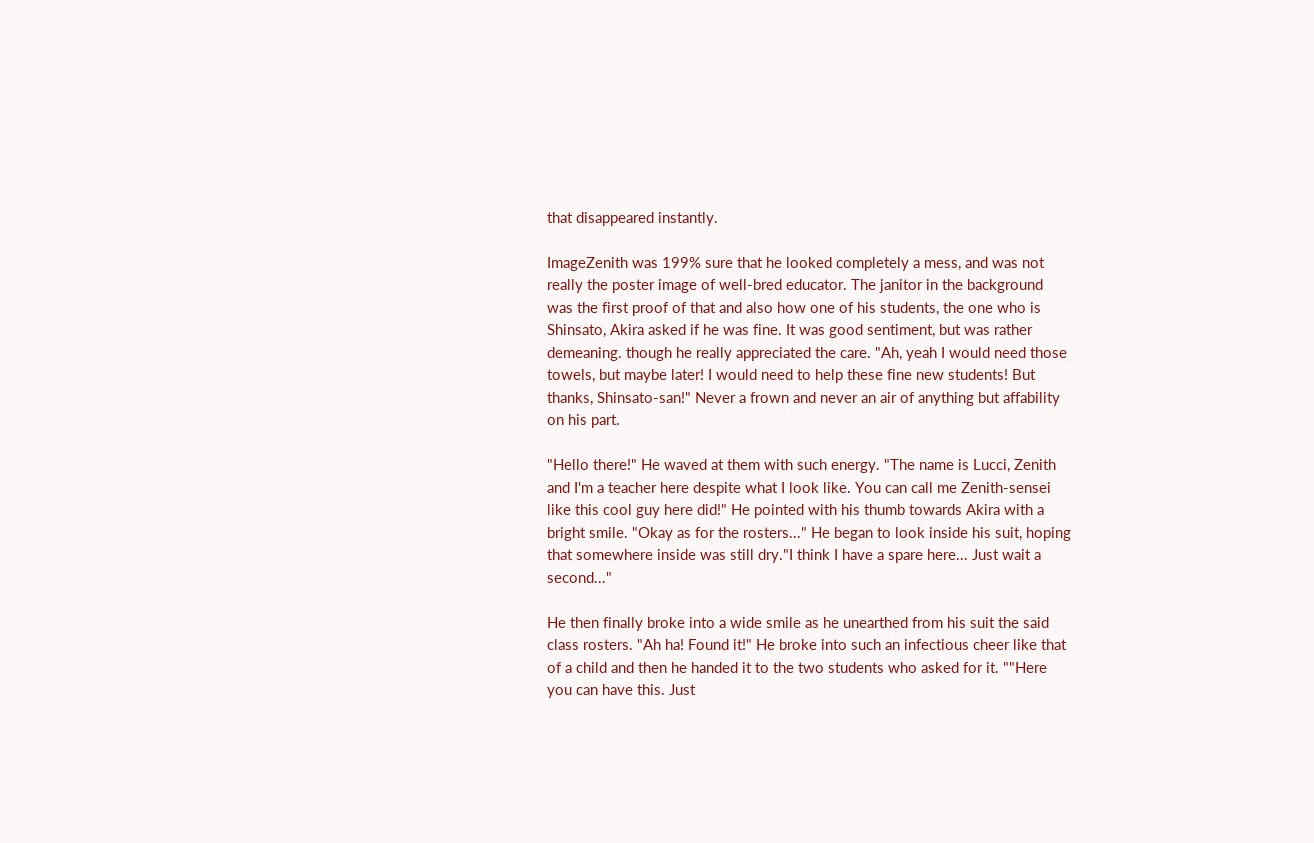that disappeared instantly.

ImageZenith was 199% sure that he looked completely a mess, and was not really the poster image of well-bred educator. The janitor in the background was the first proof of that and also how one of his students, the one who is Shinsato, Akira asked if he was fine. It was good sentiment, but was rather demeaning. though he really appreciated the care. "Ah, yeah I would need those towels, but maybe later! I would need to help these fine new students! But thanks, Shinsato-san!" Never a frown and never an air of anything but affability on his part.

"Hello there!" He waved at them with such energy. "The name is Lucci, Zenith and I'm a teacher here despite what I look like. You can call me Zenith-sensei like this cool guy here did!" He pointed with his thumb towards Akira with a bright smile. "Okay as for the rosters..." He began to look inside his suit, hoping that somewhere inside was still dry."I think I have a spare here... Just wait a second..."

He then finally broke into a wide smile as he unearthed from his suit the said class rosters. "Ah ha! Found it!" He broke into such an infectious cheer like that of a child and then he handed it to the two students who asked for it. ""Here you can have this. Just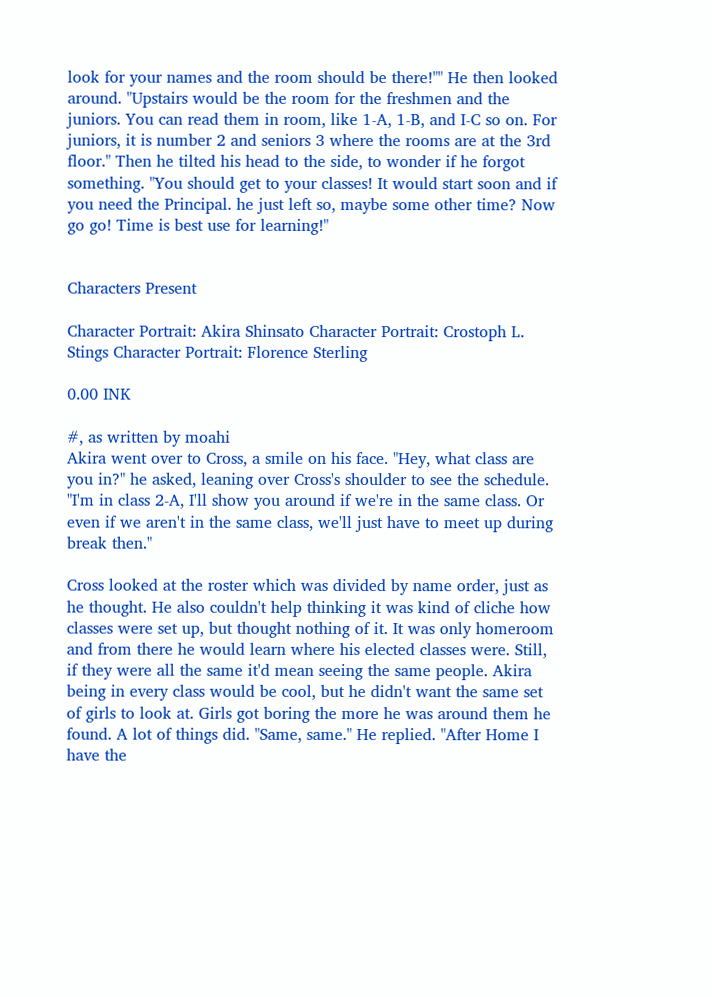look for your names and the room should be there!"" He then looked around. "Upstairs would be the room for the freshmen and the juniors. You can read them in room, like 1-A, 1-B, and I-C so on. For juniors, it is number 2 and seniors 3 where the rooms are at the 3rd floor." Then he tilted his head to the side, to wonder if he forgot something. "You should get to your classes! It would start soon and if you need the Principal. he just left so, maybe some other time? Now go go! Time is best use for learning!"


Characters Present

Character Portrait: Akira Shinsato Character Portrait: Crostoph L. Stings Character Portrait: Florence Sterling

0.00 INK

#, as written by moahi
Akira went over to Cross, a smile on his face. "Hey, what class are you in?" he asked, leaning over Cross's shoulder to see the schedule. "I'm in class 2-A, I'll show you around if we're in the same class. Or even if we aren't in the same class, we'll just have to meet up during break then."

Cross looked at the roster which was divided by name order, just as he thought. He also couldn't help thinking it was kind of cliche how classes were set up, but thought nothing of it. It was only homeroom and from there he would learn where his elected classes were. Still, if they were all the same it'd mean seeing the same people. Akira being in every class would be cool, but he didn't want the same set of girls to look at. Girls got boring the more he was around them he found. A lot of things did. "Same, same." He replied. "After Home I have the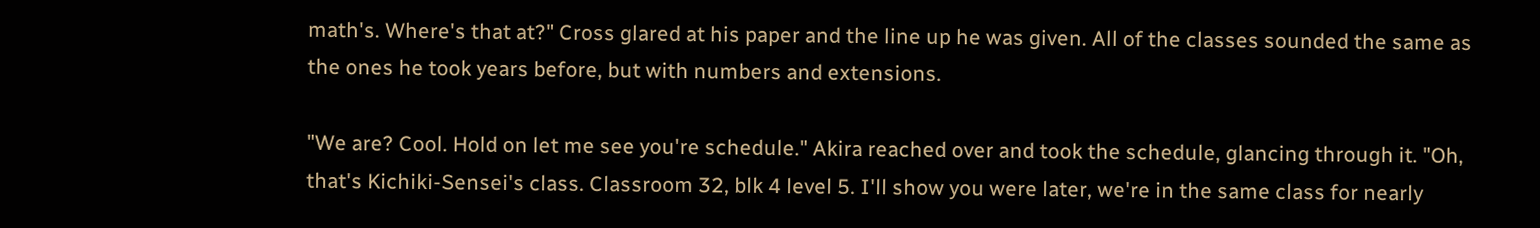math's. Where's that at?" Cross glared at his paper and the line up he was given. All of the classes sounded the same as the ones he took years before, but with numbers and extensions.

"We are? Cool. Hold on let me see you're schedule." Akira reached over and took the schedule, glancing through it. "Oh, that's Kichiki-Sensei's class. Classroom 32, blk 4 level 5. I'll show you were later, we're in the same class for nearly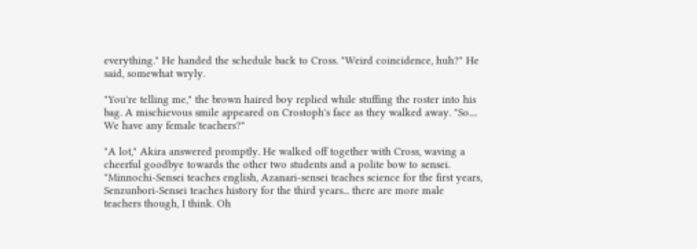everything." He handed the schedule back to Cross. "Weird coincidence, huh?" He said, somewhat wryly.

"You're telling me," the brown haired boy replied while stuffing the roster into his bag. A mischievous smile appeared on Crostoph's face as they walked away. "So.... We have any female teachers?"

"A lot," Akira answered promptly. He walked off together with Cross, waving a cheerful goodbye towards the other two students and a polite bow to sensei. "Minnochi-Sensei teaches english, Azanari-sensei teaches science for the first years, Senzunbori-Sensei teaches history for the third years... there are more male teachers though, I think. Oh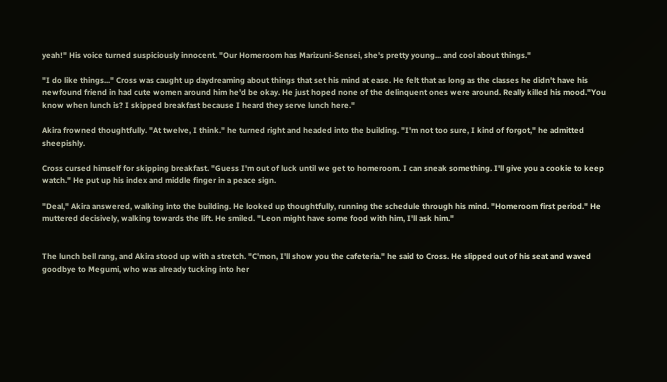yeah!" His voice turned suspiciously innocent. "Our Homeroom has Marizuni-Sensei, she's pretty young... and cool about things."

"I do like things..." Cross was caught up daydreaming about things that set his mind at ease. He felt that as long as the classes he didn't have his newfound friend in had cute women around him he'd be okay. He just hoped none of the delinquent ones were around. Really killed his mood."You know when lunch is? I skipped breakfast because I heard they serve lunch here."

Akira frowned thoughtfully. "At twelve, I think." he turned right and headed into the building. "I'm not too sure, I kind of forgot," he admitted sheepishly.

Cross cursed himself for skipping breakfast. "Guess I'm out of luck until we get to homeroom. I can sneak something. I'll give you a cookie to keep watch." He put up his index and middle finger in a peace sign.

"Deal," Akira answered, walking into the building. He looked up thoughtfully, running the schedule through his mind. "Homeroom first period." He muttered decisively, walking towards the lift. He smiled. "Leon might have some food with him, I'll ask him."


The lunch bell rang, and Akira stood up with a stretch. "C'mon, I'll show you the cafeteria." he said to Cross. He slipped out of his seat and waved goodbye to Megumi, who was already tucking into her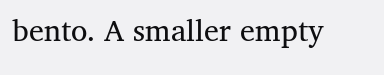bento. A smaller empty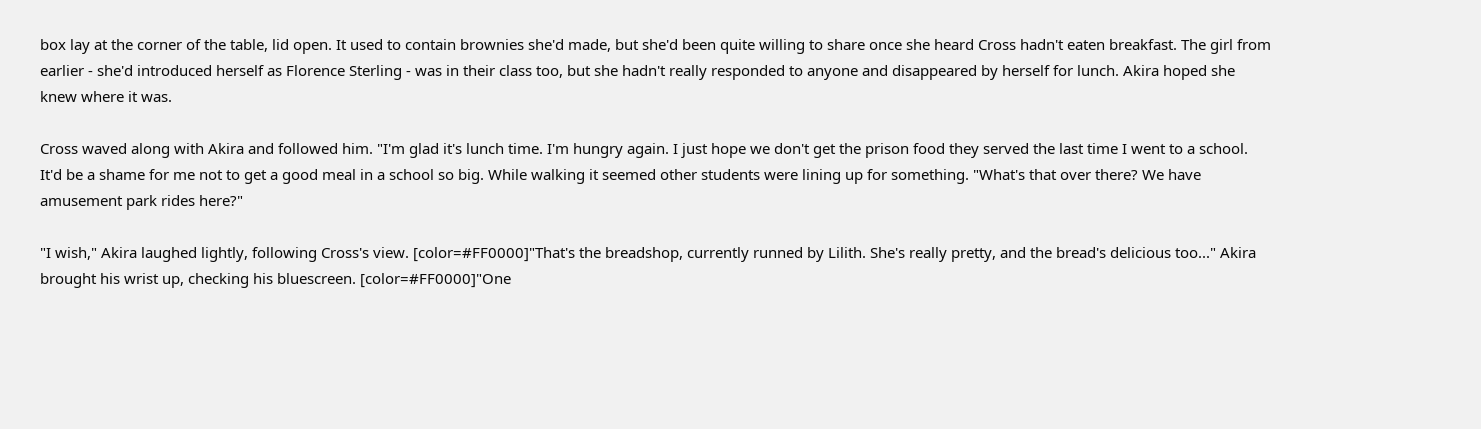box lay at the corner of the table, lid open. It used to contain brownies she'd made, but she'd been quite willing to share once she heard Cross hadn't eaten breakfast. The girl from earlier - she'd introduced herself as Florence Sterling - was in their class too, but she hadn't really responded to anyone and disappeared by herself for lunch. Akira hoped she knew where it was.

Cross waved along with Akira and followed him. "I'm glad it's lunch time. I'm hungry again. I just hope we don't get the prison food they served the last time I went to a school. It'd be a shame for me not to get a good meal in a school so big. While walking it seemed other students were lining up for something. "What's that over there? We have amusement park rides here?"

"I wish," Akira laughed lightly, following Cross's view. [color=#FF0000]"That's the breadshop, currently runned by Lilith. She's really pretty, and the bread's delicious too..." Akira brought his wrist up, checking his bluescreen. [color=#FF0000]"One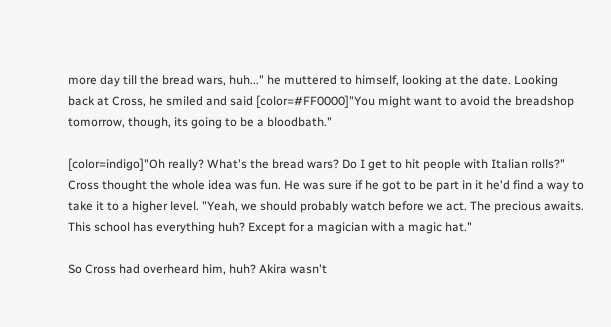more day till the bread wars, huh..." he muttered to himself, looking at the date. Looking back at Cross, he smiled and said [color=#FF0000]"You might want to avoid the breadshop tomorrow, though, its going to be a bloodbath."

[color=indigo]"Oh really? What's the bread wars? Do I get to hit people with Italian rolls?"
Cross thought the whole idea was fun. He was sure if he got to be part in it he'd find a way to take it to a higher level. "Yeah, we should probably watch before we act. The precious awaits. This school has everything huh? Except for a magician with a magic hat."

So Cross had overheard him, huh? Akira wasn't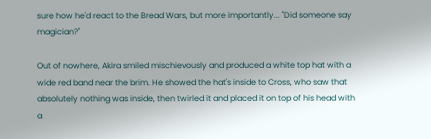sure how he'd react to the Bread Wars, but more importantly... "Did someone say magician?"

Out of nowhere, Akira smiled mischievously and produced a white top hat with a wide red band near the brim. He showed the hat's inside to Cross, who saw that absolutely nothing was inside, then twirled it and placed it on top of his head with a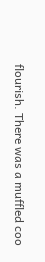flourish. There was a muffled coo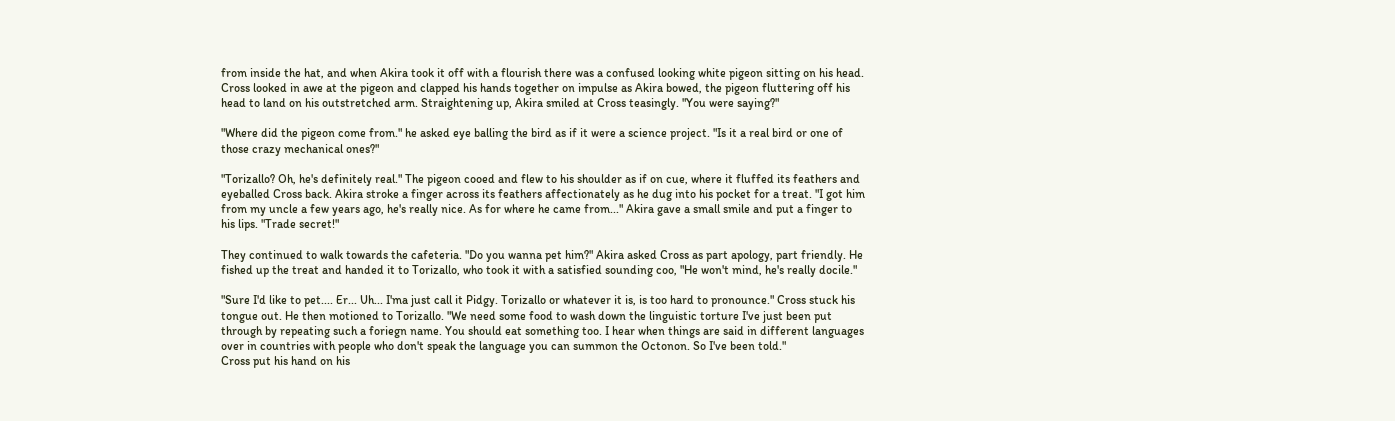from inside the hat, and when Akira took it off with a flourish there was a confused looking white pigeon sitting on his head. Cross looked in awe at the pigeon and clapped his hands together on impulse as Akira bowed, the pigeon fluttering off his head to land on his outstretched arm. Straightening up, Akira smiled at Cross teasingly. "You were saying?"

"Where did the pigeon come from." he asked eye balling the bird as if it were a science project. "Is it a real bird or one of those crazy mechanical ones?"

"Torizallo? Oh, he's definitely real." The pigeon cooed and flew to his shoulder as if on cue, where it fluffed its feathers and eyeballed Cross back. Akira stroke a finger across its feathers affectionately as he dug into his pocket for a treat. "I got him from my uncle a few years ago, he's really nice. As for where he came from..." Akira gave a small smile and put a finger to his lips. "Trade secret!"

They continued to walk towards the cafeteria. "Do you wanna pet him?" Akira asked Cross as part apology, part friendly. He fished up the treat and handed it to Torizallo, who took it with a satisfied sounding coo, "He won't mind, he's really docile."

"Sure I'd like to pet.... Er... Uh... I'ma just call it Pidgy. Torizallo or whatever it is, is too hard to pronounce." Cross stuck his tongue out. He then motioned to Torizallo. "We need some food to wash down the linguistic torture I've just been put through by repeating such a foriegn name. You should eat something too. I hear when things are said in different languages over in countries with people who don't speak the language you can summon the Octonon. So I've been told."
Cross put his hand on his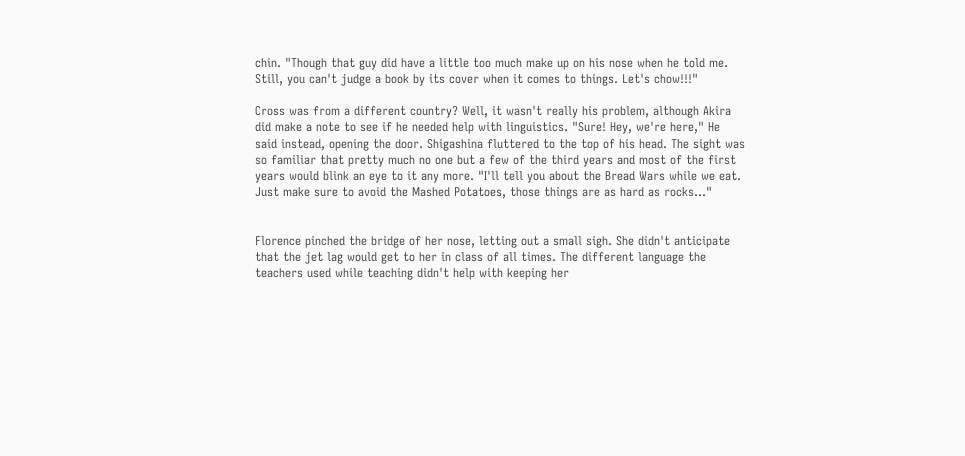chin. "Though that guy did have a little too much make up on his nose when he told me. Still, you can't judge a book by its cover when it comes to things. Let's chow!!!"

Cross was from a different country? Well, it wasn't really his problem, although Akira did make a note to see if he needed help with linguistics. "Sure! Hey, we're here," He said instead, opening the door. Shigashina fluttered to the top of his head. The sight was so familiar that pretty much no one but a few of the third years and most of the first years would blink an eye to it any more. "I'll tell you about the Bread Wars while we eat. Just make sure to avoid the Mashed Potatoes, those things are as hard as rocks..."


Florence pinched the bridge of her nose, letting out a small sigh. She didn't anticipate that the jet lag would get to her in class of all times. The different language the teachers used while teaching didn't help with keeping her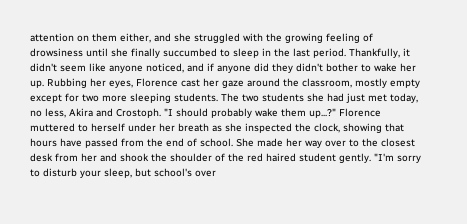attention on them either, and she struggled with the growing feeling of drowsiness until she finally succumbed to sleep in the last period. Thankfully, it didn't seem like anyone noticed, and if anyone did they didn't bother to wake her up. Rubbing her eyes, Florence cast her gaze around the classroom, mostly empty except for two more sleeping students. The two students she had just met today, no less, Akira and Crostoph. "I should probably wake them up...?" Florence muttered to herself under her breath as she inspected the clock, showing that hours have passed from the end of school. She made her way over to the closest desk from her and shook the shoulder of the red haired student gently. "I'm sorry to disturb your sleep, but school's over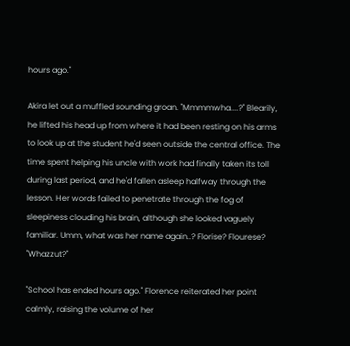hours ago."

Akira let out a muffled sounding groan. "Mmmmwha....?" Blearily, he lifted his head up from where it had been resting on his arms to look up at the student he'd seen outside the central office. The time spent helping his uncle with work had finally taken its toll during last period, and he'd fallen asleep halfway through the lesson. Her words failed to penetrate through the fog of sleepiness clouding his brain, although she looked vaguely familiar. Umm, what was her name again..? Florise? Flourese? "Whazzut?"

"School has ended hours ago." Florence reiterated her point calmly, raising the volume of her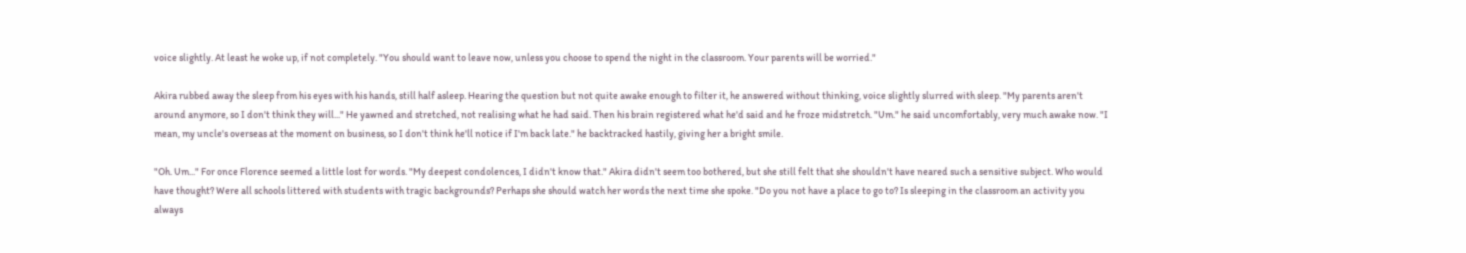voice slightly. At least he woke up, if not completely. "You should want to leave now, unless you choose to spend the night in the classroom. Your parents will be worried."

Akira rubbed away the sleep from his eyes with his hands, still half asleep. Hearing the question but not quite awake enough to filter it, he answered without thinking, voice slightly slurred with sleep. "My parents aren't around anymore, so I don't think they will..." He yawned and stretched, not realising what he had said. Then his brain registered what he'd said and he froze midstretch. "Um." he said uncomfortably, very much awake now. "I mean, my uncle's overseas at the moment on business, so I don't think he'll notice if I'm back late." he backtracked hastily, giving her a bright smile.

"Oh. Um..." For once Florence seemed a little lost for words. "My deepest condolences, I didn't know that." Akira didn't seem too bothered, but she still felt that she shouldn't have neared such a sensitive subject. Who would have thought? Were all schools littered with students with tragic backgrounds? Perhaps she should watch her words the next time she spoke. "Do you not have a place to go to? Is sleeping in the classroom an activity you always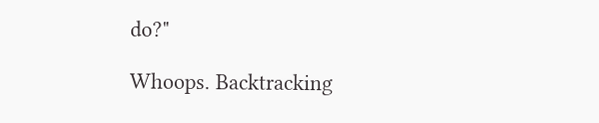do?"

Whoops. Backtracking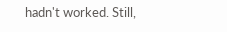hadn't worked. Still,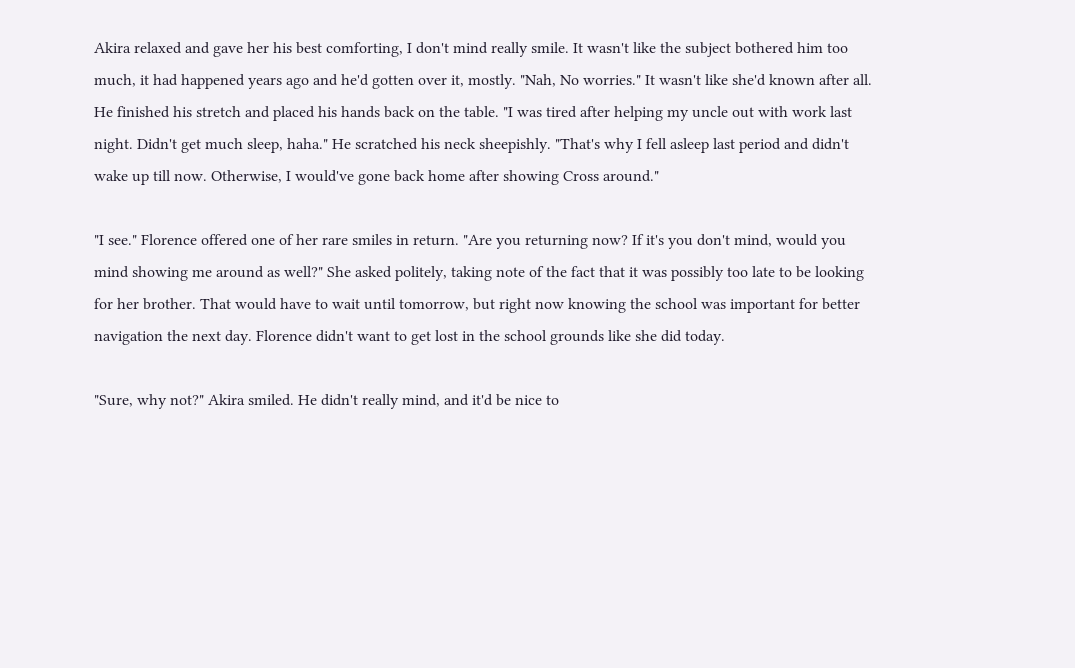Akira relaxed and gave her his best comforting, I don't mind really smile. It wasn't like the subject bothered him too much, it had happened years ago and he'd gotten over it, mostly. "Nah, No worries." It wasn't like she'd known after all. He finished his stretch and placed his hands back on the table. "I was tired after helping my uncle out with work last night. Didn't get much sleep, haha." He scratched his neck sheepishly. "That's why I fell asleep last period and didn't wake up till now. Otherwise, I would've gone back home after showing Cross around."

"I see." Florence offered one of her rare smiles in return. "Are you returning now? If it's you don't mind, would you mind showing me around as well?" She asked politely, taking note of the fact that it was possibly too late to be looking for her brother. That would have to wait until tomorrow, but right now knowing the school was important for better navigation the next day. Florence didn't want to get lost in the school grounds like she did today.

"Sure, why not?" Akira smiled. He didn't really mind, and it'd be nice to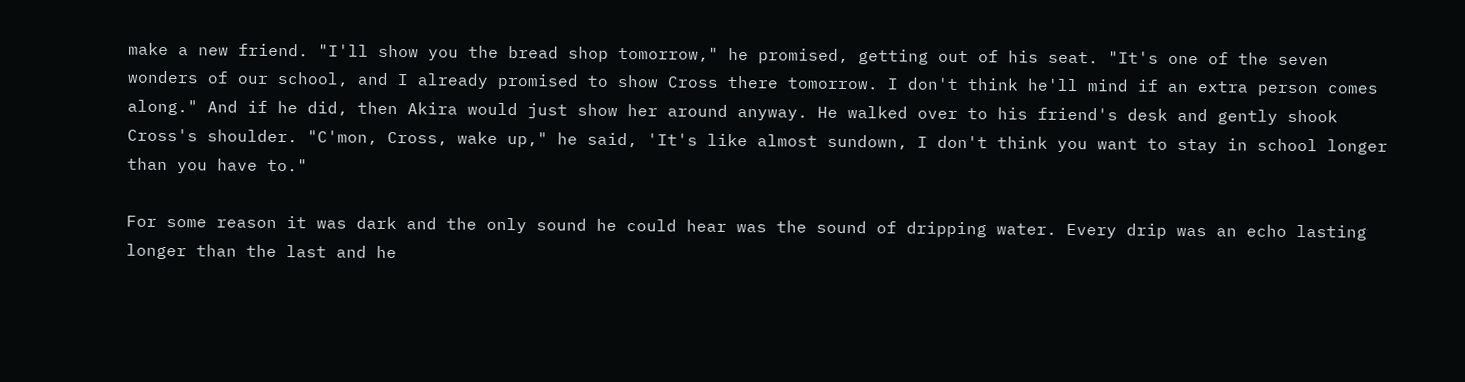make a new friend. "I'll show you the bread shop tomorrow," he promised, getting out of his seat. "It's one of the seven wonders of our school, and I already promised to show Cross there tomorrow. I don't think he'll mind if an extra person comes along." And if he did, then Akira would just show her around anyway. He walked over to his friend's desk and gently shook Cross's shoulder. "C'mon, Cross, wake up," he said, 'It's like almost sundown, I don't think you want to stay in school longer than you have to."

For some reason it was dark and the only sound he could hear was the sound of dripping water. Every drip was an echo lasting longer than the last and he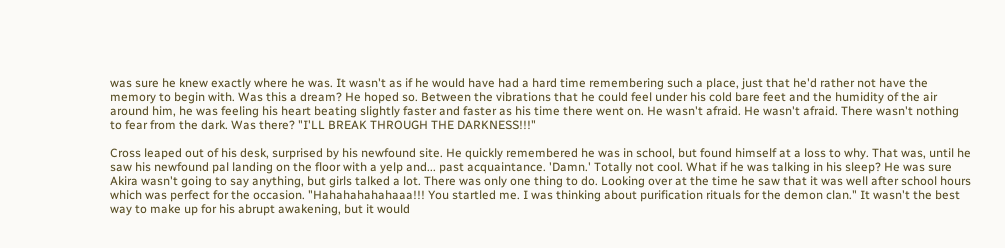was sure he knew exactly where he was. It wasn't as if he would have had a hard time remembering such a place, just that he'd rather not have the memory to begin with. Was this a dream? He hoped so. Between the vibrations that he could feel under his cold bare feet and the humidity of the air around him, he was feeling his heart beating slightly faster and faster as his time there went on. He wasn't afraid. He wasn't afraid. There wasn't nothing to fear from the dark. Was there? "I'LL BREAK THROUGH THE DARKNESS!!!"

Cross leaped out of his desk, surprised by his newfound site. He quickly remembered he was in school, but found himself at a loss to why. That was, until he saw his newfound pal landing on the floor with a yelp and... past acquaintance. 'Damn.' Totally not cool. What if he was talking in his sleep? He was sure Akira wasn't going to say anything, but girls talked a lot. There was only one thing to do. Looking over at the time he saw that it was well after school hours which was perfect for the occasion. "Hahahahahahaaa!!! You startled me. I was thinking about purification rituals for the demon clan." It wasn't the best way to make up for his abrupt awakening, but it would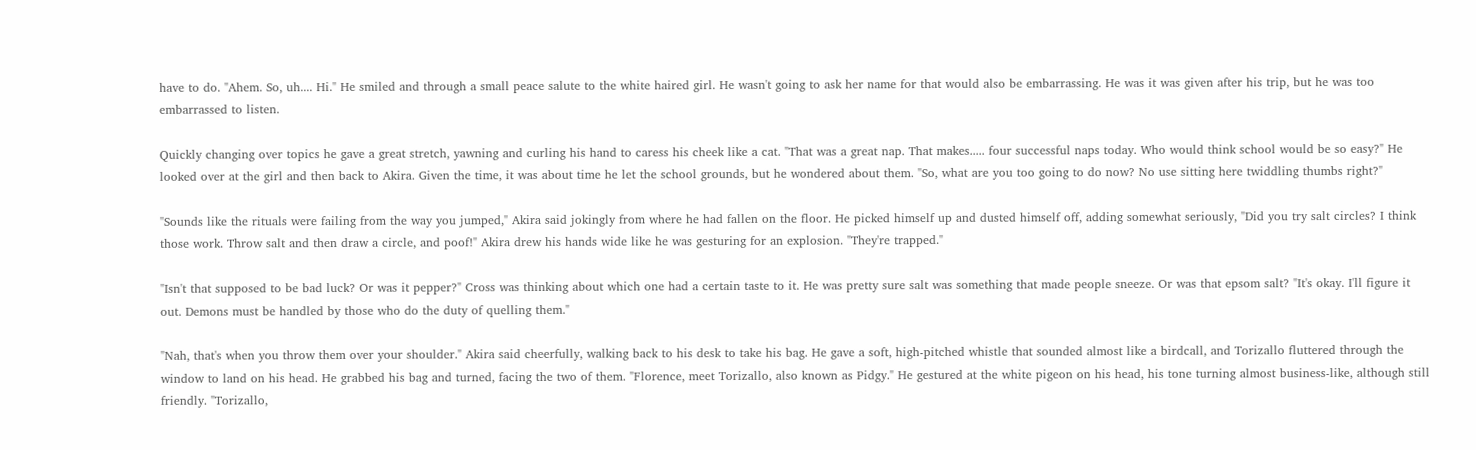have to do. "Ahem. So, uh.... Hi." He smiled and through a small peace salute to the white haired girl. He wasn't going to ask her name for that would also be embarrassing. He was it was given after his trip, but he was too embarrassed to listen.

Quickly changing over topics he gave a great stretch, yawning and curling his hand to caress his cheek like a cat. "That was a great nap. That makes..... four successful naps today. Who would think school would be so easy?" He looked over at the girl and then back to Akira. Given the time, it was about time he let the school grounds, but he wondered about them. "So, what are you too going to do now? No use sitting here twiddling thumbs right?"

"Sounds like the rituals were failing from the way you jumped," Akira said jokingly from where he had fallen on the floor. He picked himself up and dusted himself off, adding somewhat seriously, "Did you try salt circles? I think those work. Throw salt and then draw a circle, and poof!" Akira drew his hands wide like he was gesturing for an explosion. "They're trapped."

"Isn't that supposed to be bad luck? Or was it pepper?" Cross was thinking about which one had a certain taste to it. He was pretty sure salt was something that made people sneeze. Or was that epsom salt? "It's okay. I'll figure it out. Demons must be handled by those who do the duty of quelling them."

"Nah, that's when you throw them over your shoulder." Akira said cheerfully, walking back to his desk to take his bag. He gave a soft, high-pitched whistle that sounded almost like a birdcall, and Torizallo fluttered through the window to land on his head. He grabbed his bag and turned, facing the two of them. "Florence, meet Torizallo, also known as Pidgy." He gestured at the white pigeon on his head, his tone turning almost business-like, although still friendly. "Torizallo,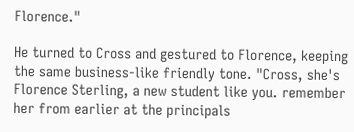Florence."

He turned to Cross and gestured to Florence, keeping the same business-like friendly tone. "Cross, she's Florence Sterling, a new student like you. remember her from earlier at the principals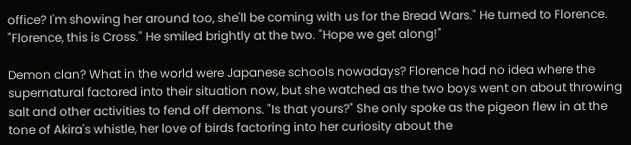office? I'm showing her around too, she'll be coming with us for the Bread Wars." He turned to Florence. "Florence, this is Cross." He smiled brightly at the two. "Hope we get along!"

Demon clan? What in the world were Japanese schools nowadays? Florence had no idea where the supernatural factored into their situation now, but she watched as the two boys went on about throwing salt and other activities to fend off demons. "Is that yours?" She only spoke as the pigeon flew in at the tone of Akira's whistle, her love of birds factoring into her curiosity about the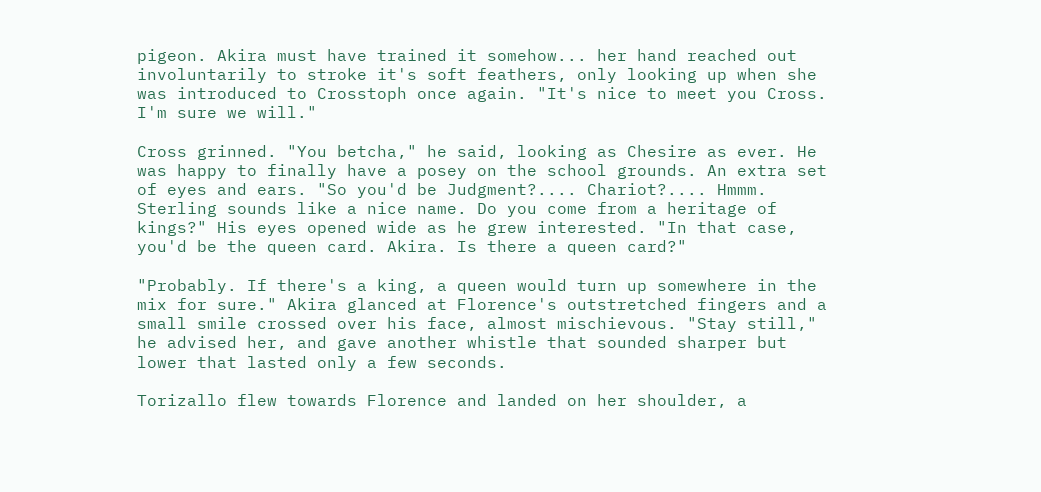pigeon. Akira must have trained it somehow... her hand reached out involuntarily to stroke it's soft feathers, only looking up when she was introduced to Crosstoph once again. "It's nice to meet you Cross. I'm sure we will."

Cross grinned. "You betcha," he said, looking as Chesire as ever. He was happy to finally have a posey on the school grounds. An extra set of eyes and ears. "So you'd be Judgment?.... Chariot?.... Hmmm. Sterling sounds like a nice name. Do you come from a heritage of kings?" His eyes opened wide as he grew interested. "In that case, you'd be the queen card. Akira. Is there a queen card?"

"Probably. If there's a king, a queen would turn up somewhere in the mix for sure." Akira glanced at Florence's outstretched fingers and a small smile crossed over his face, almost mischievous. "Stay still," he advised her, and gave another whistle that sounded sharper but lower that lasted only a few seconds.

Torizallo flew towards Florence and landed on her shoulder, a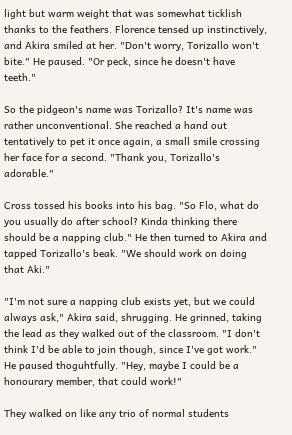light but warm weight that was somewhat ticklish thanks to the feathers. Florence tensed up instinctively, and Akira smiled at her. "Don't worry, Torizallo won't bite." He paused. "Or peck, since he doesn't have teeth."

So the pidgeon's name was Torizallo? It's name was rather unconventional. She reached a hand out tentatively to pet it once again, a small smile crossing her face for a second. "Thank you, Torizallo's adorable."

Cross tossed his books into his bag. "So Flo, what do you usually do after school? Kinda thinking there should be a napping club." He then turned to Akira and tapped Torizallo's beak. "We should work on doing that Aki."

"I'm not sure a napping club exists yet, but we could always ask," Akira said, shrugging. He grinned, taking the lead as they walked out of the classroom. "I don't think I'd be able to join though, since I've got work." He paused thoguhtfully. "Hey, maybe I could be a honourary member, that could work!"

They walked on like any trio of normal students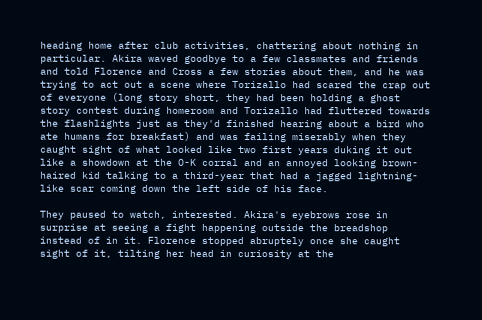heading home after club activities, chattering about nothing in particular. Akira waved goodbye to a few classmates and friends and told Florence and Cross a few stories about them, and he was trying to act out a scene where Torizallo had scared the crap out of everyone (long story short, they had been holding a ghost story contest during homeroom and Torizallo had fluttered towards the flashlights just as they'd finished hearing about a bird who ate humans for breakfast) and was failing miserably when they caught sight of what looked like two first years duking it out like a showdown at the O-K corral and an annoyed looking brown-haired kid talking to a third-year that had a jagged lightning-like scar coming down the left side of his face.

They paused to watch, interested. Akira's eyebrows rose in surprise at seeing a fight happening outside the breadshop instead of in it. Florence stopped abruptely once she caught sight of it, tilting her head in curiosity at the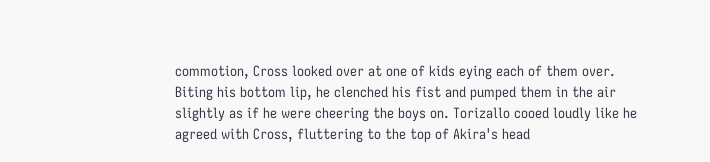commotion, Cross looked over at one of kids eying each of them over. Biting his bottom lip, he clenched his fist and pumped them in the air slightly as if he were cheering the boys on. Torizallo cooed loudly like he agreed with Cross, fluttering to the top of Akira's head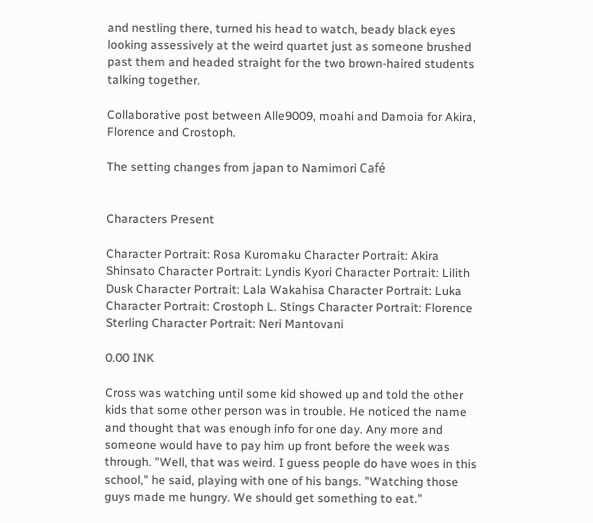and nestling there, turned his head to watch, beady black eyes looking assessively at the weird quartet just as someone brushed past them and headed straight for the two brown-haired students talking together.

Collaborative post between Alle9009, moahi and Damoia for Akira, Florence and Crostoph.

The setting changes from japan to Namimori Café


Characters Present

Character Portrait: Rosa Kuromaku Character Portrait: Akira Shinsato Character Portrait: Lyndis Kyori Character Portrait: Lilith Dusk Character Portrait: Lala Wakahisa Character Portrait: Luka Character Portrait: Crostoph L. Stings Character Portrait: Florence Sterling Character Portrait: Neri Mantovani

0.00 INK

Cross was watching until some kid showed up and told the other kids that some other person was in trouble. He noticed the name and thought that was enough info for one day. Any more and someone would have to pay him up front before the week was through. "Well, that was weird. I guess people do have woes in this school," he said, playing with one of his bangs. "Watching those guys made me hungry. We should get something to eat."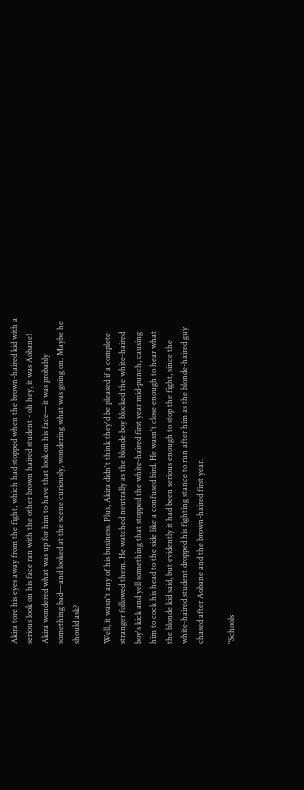Akira tore his eyes away from the fight, which had stopped when the brown-haired kid with a serious look on his face ran with the other brown haired student - oh hey, it was Aobane! Akira wondered what was up for him to have that look on his face—it was probably something bad—and looked at the scene curiously, wondering what was going on. Maybe he should ask?

Well, it wasn't any of his business. Plus, Akira didn't think they'd be pleased if a complete stranger followed them. He watched neutrally as the blonde boy blocked the white-haired boy's kick and yell something that stopped the white-haired first year mid-punch, causing him to cock his head to the side like a confused bird. He wasn't close enough to hear what the blonde kid said, but evidently it had been serious enough to stop the fight, since the white-haired student dropped his fighting stance to run after him as the blonde-haired guy chased after Aobane and the brown-haired first year.

"Schools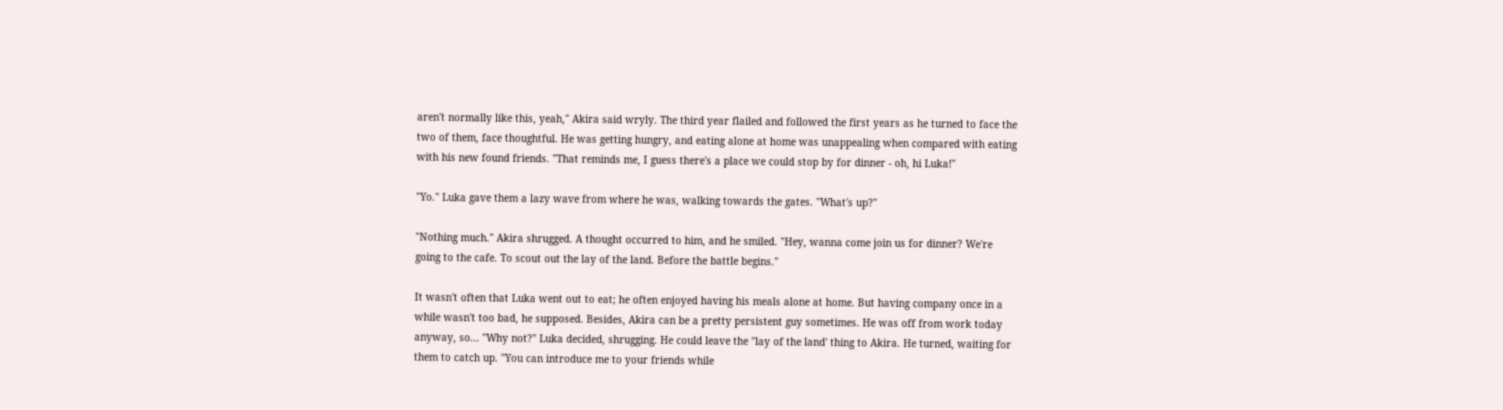aren't normally like this, yeah," Akira said wryly. The third year flailed and followed the first years as he turned to face the two of them, face thoughtful. He was getting hungry, and eating alone at home was unappealing when compared with eating with his new found friends. "That reminds me, I guess there's a place we could stop by for dinner - oh, hi Luka!"

"Yo." Luka gave them a lazy wave from where he was, walking towards the gates. "What's up?"

"Nothing much." Akira shrugged. A thought occurred to him, and he smiled. "Hey, wanna come join us for dinner? We're going to the cafe. To scout out the lay of the land. Before the battle begins."

It wasn't often that Luka went out to eat; he often enjoyed having his meals alone at home. But having company once in a while wasn't too bad, he supposed. Besides, Akira can be a pretty persistent guy sometimes. He was off from work today anyway, so... "Why not?" Luka decided, shrugging. He could leave the "lay of the land' thing to Akira. He turned, waiting for them to catch up. "You can introduce me to your friends while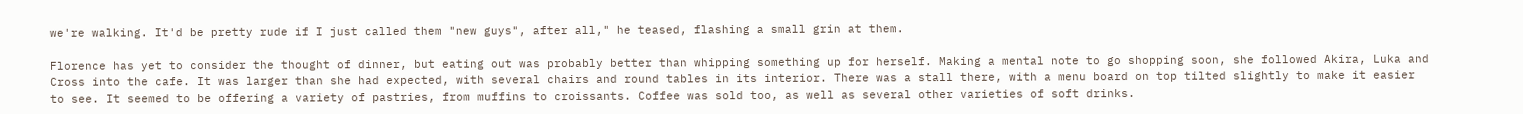we're walking. It'd be pretty rude if I just called them "new guys", after all," he teased, flashing a small grin at them.

Florence has yet to consider the thought of dinner, but eating out was probably better than whipping something up for herself. Making a mental note to go shopping soon, she followed Akira, Luka and Cross into the cafe. It was larger than she had expected, with several chairs and round tables in its interior. There was a stall there, with a menu board on top tilted slightly to make it easier to see. It seemed to be offering a variety of pastries, from muffins to croissants. Coffee was sold too, as well as several other varieties of soft drinks.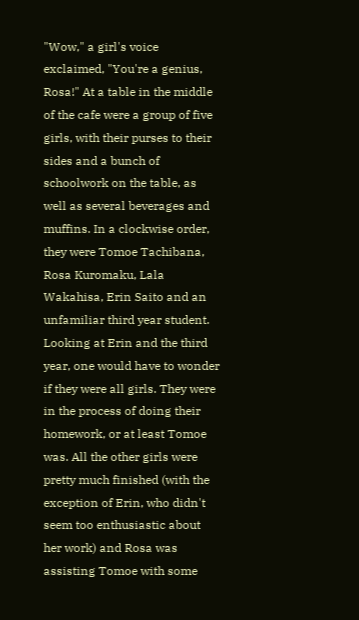"Wow," a girl's voice exclaimed, "You're a genius, Rosa!" At a table in the middle of the cafe were a group of five girls, with their purses to their sides and a bunch of schoolwork on the table, as well as several beverages and muffins. In a clockwise order, they were Tomoe Tachibana, Rosa Kuromaku, Lala Wakahisa, Erin Saito and an unfamiliar third year student. Looking at Erin and the third year, one would have to wonder if they were all girls. They were in the process of doing their homework, or at least Tomoe was. All the other girls were pretty much finished (with the exception of Erin, who didn't seem too enthusiastic about her work) and Rosa was assisting Tomoe with some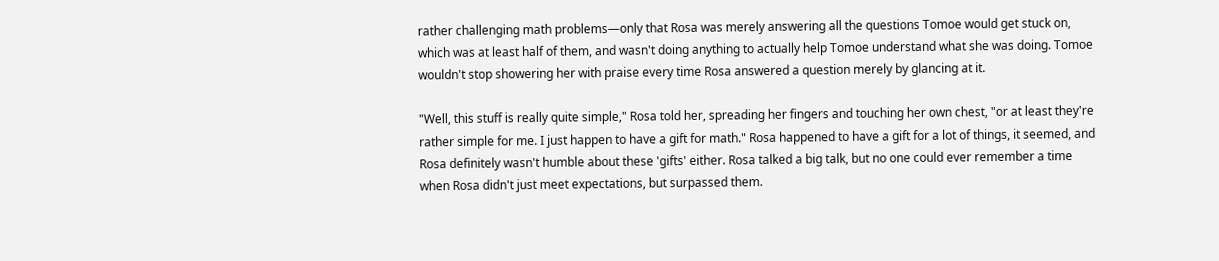rather challenging math problems—only that Rosa was merely answering all the questions Tomoe would get stuck on, which was at least half of them, and wasn't doing anything to actually help Tomoe understand what she was doing. Tomoe wouldn't stop showering her with praise every time Rosa answered a question merely by glancing at it.

"Well, this stuff is really quite simple," Rosa told her, spreading her fingers and touching her own chest, "or at least they're rather simple for me. I just happen to have a gift for math." Rosa happened to have a gift for a lot of things, it seemed, and Rosa definitely wasn't humble about these 'gifts' either. Rosa talked a big talk, but no one could ever remember a time when Rosa didn't just meet expectations, but surpassed them.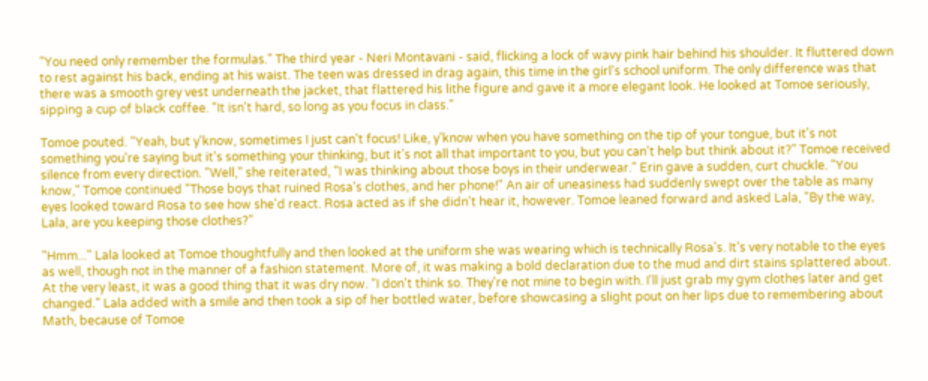"You need only remember the formulas." The third year - Neri Montavani - said, flicking a lock of wavy pink hair behind his shoulder. It fluttered down to rest against his back, ending at his waist. The teen was dressed in drag again, this time in the girl's school uniform. The only difference was that there was a smooth grey vest underneath the jacket, that flattered his lithe figure and gave it a more elegant look. He looked at Tomoe seriously, sipping a cup of black coffee. "It isn't hard, so long as you focus in class."

Tomoe pouted. "Yeah, but y'know, sometimes I just can't focus! Like, y'know when you have something on the tip of your tongue, but it's not something you're saying but it's something your thinking, but it's not all that important to you, but you can't help but think about it?" Tomoe received silence from every direction. "Well," she reiterated, "I was thinking about those boys in their underwear." Erin gave a sudden, curt chuckle. "You know," Tomoe continued "Those boys that ruined Rosa's clothes, and her phone!" An air of uneasiness had suddenly swept over the table as many eyes looked toward Rosa to see how she'd react. Rosa acted as if she didn't hear it, however. Tomoe leaned forward and asked Lala, "By the way, Lala, are you keeping those clothes?"

"Hmm..." Lala looked at Tomoe thoughtfully and then looked at the uniform she was wearing which is technically Rosa's. It's very notable to the eyes as well, though not in the manner of a fashion statement. More of, it was making a bold declaration due to the mud and dirt stains splattered about. At the very least, it was a good thing that it was dry now. "I don't think so. They're not mine to begin with. I'll just grab my gym clothes later and get changed." Lala added with a smile and then took a sip of her bottled water, before showcasing a slight pout on her lips due to remembering about Math, because of Tomoe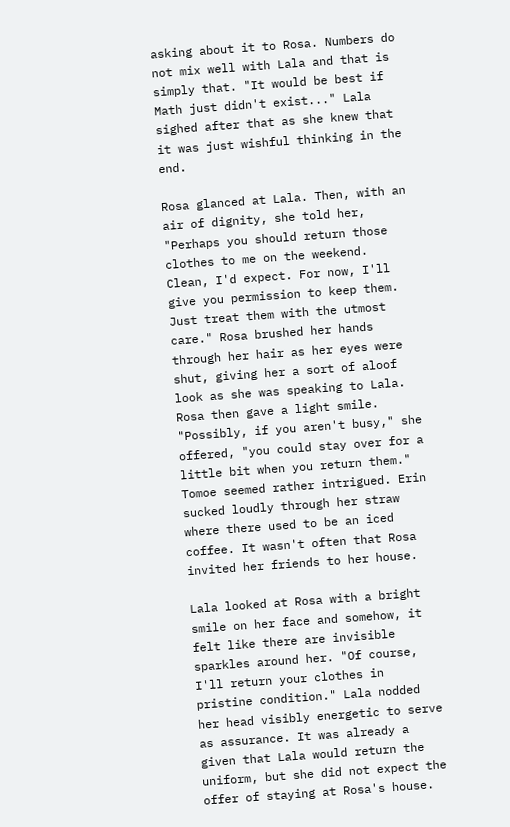asking about it to Rosa. Numbers do not mix well with Lala and that is simply that. "It would be best if Math just didn't exist..." Lala sighed after that as she knew that it was just wishful thinking in the end.

Rosa glanced at Lala. Then, with an air of dignity, she told her, "Perhaps you should return those clothes to me on the weekend. Clean, I'd expect. For now, I'll give you permission to keep them. Just treat them with the utmost care." Rosa brushed her hands through her hair as her eyes were shut, giving her a sort of aloof look as she was speaking to Lala. Rosa then gave a light smile. "Possibly, if you aren't busy," she offered, "you could stay over for a little bit when you return them." Tomoe seemed rather intrigued. Erin sucked loudly through her straw where there used to be an iced coffee. It wasn't often that Rosa invited her friends to her house.

Lala looked at Rosa with a bright smile on her face and somehow, it felt like there are invisible sparkles around her. "Of course, I'll return your clothes in pristine condition." Lala nodded her head visibly energetic to serve as assurance. It was already a given that Lala would return the uniform, but she did not expect the offer of staying at Rosa's house.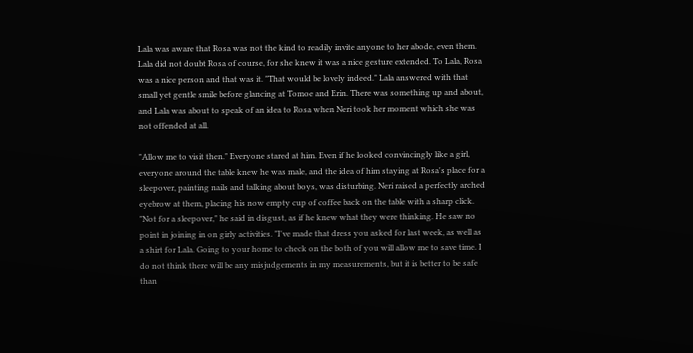Lala was aware that Rosa was not the kind to readily invite anyone to her abode, even them. Lala did not doubt Rosa of course, for she knew it was a nice gesture extended. To Lala, Rosa was a nice person and that was it. "That would be lovely indeed." Lala answered with that small yet gentle smile before glancing at Tomoe and Erin. There was something up and about, and Lala was about to speak of an idea to Rosa when Neri took her moment which she was not offended at all.

"Allow me to visit then." Everyone stared at him. Even if he looked convincingly like a girl, everyone around the table knew he was male, and the idea of him staying at Rosa's place for a sleepover, painting nails and talking about boys, was disturbing. Neri raised a perfectly arched eyebrow at them, placing his now empty cup of coffee back on the table with a sharp click. "Not for a sleepover," he said in disgust, as if he knew what they were thinking. He saw no point in joining in on girly activities. "I've made that dress you asked for last week, as well as a shirt for Lala. Going to your home to check on the both of you will allow me to save time. I do not think there will be any misjudgements in my measurements, but it is better to be safe than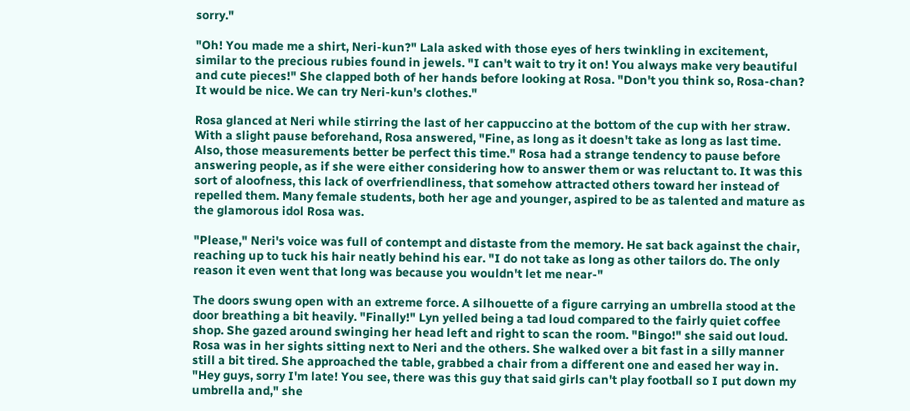sorry."

"Oh! You made me a shirt, Neri-kun?" Lala asked with those eyes of hers twinkling in excitement, similar to the precious rubies found in jewels. "I can't wait to try it on! You always make very beautiful and cute pieces!" She clapped both of her hands before looking at Rosa. "Don't you think so, Rosa-chan? It would be nice. We can try Neri-kun's clothes."

Rosa glanced at Neri while stirring the last of her cappuccino at the bottom of the cup with her straw. With a slight pause beforehand, Rosa answered, "Fine, as long as it doesn't take as long as last time. Also, those measurements better be perfect this time." Rosa had a strange tendency to pause before answering people, as if she were either considering how to answer them or was reluctant to. It was this sort of aloofness, this lack of overfriendliness, that somehow attracted others toward her instead of repelled them. Many female students, both her age and younger, aspired to be as talented and mature as the glamorous idol Rosa was.

"Please," Neri's voice was full of contempt and distaste from the memory. He sat back against the chair, reaching up to tuck his hair neatly behind his ear. "I do not take as long as other tailors do. The only reason it even went that long was because you wouldn't let me near-"

The doors swung open with an extreme force. A silhouette of a figure carrying an umbrella stood at the door breathing a bit heavily. "Finally!" Lyn yelled being a tad loud compared to the fairly quiet coffee shop. She gazed around swinging her head left and right to scan the room. "Bingo!" she said out loud. Rosa was in her sights sitting next to Neri and the others. She walked over a bit fast in a silly manner still a bit tired. She approached the table, grabbed a chair from a different one and eased her way in. "Hey guys, sorry I'm late! You see, there was this guy that said girls can't play football so I put down my umbrella and," she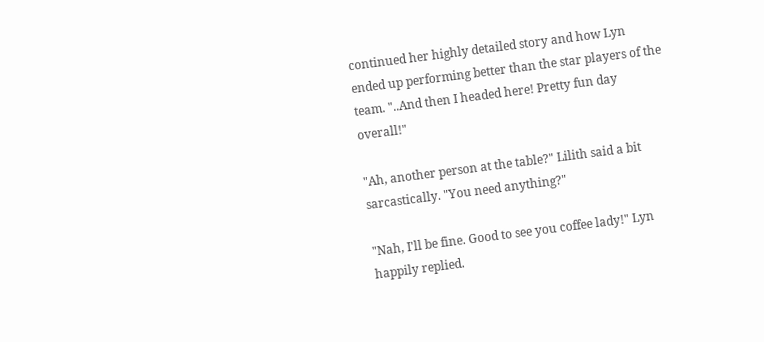continued her highly detailed story and how Lyn ended up performing better than the star players of the team. "..And then I headed here! Pretty fun day overall!"

"Ah, another person at the table?" Lilith said a bit sarcastically. "You need anything?"

"Nah, I'll be fine. Good to see you coffee lady!" Lyn happily replied.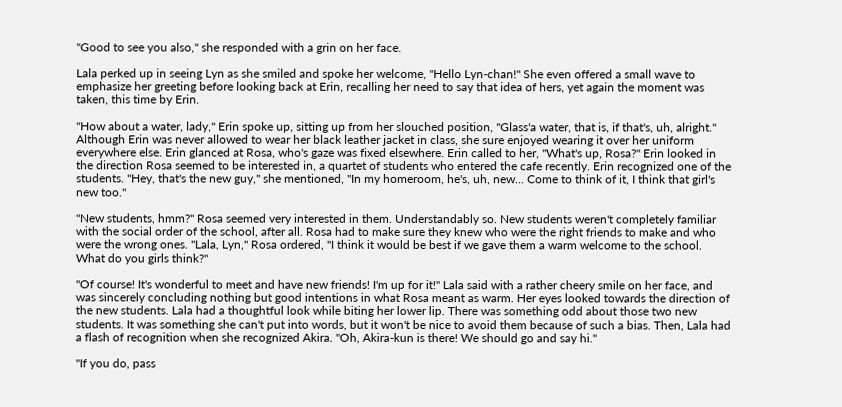"Good to see you also," she responded with a grin on her face.

Lala perked up in seeing Lyn as she smiled and spoke her welcome, "Hello Lyn-chan!" She even offered a small wave to emphasize her greeting before looking back at Erin, recalling her need to say that idea of hers, yet again the moment was taken, this time by Erin.

"How about a water, lady," Erin spoke up, sitting up from her slouched position, "Glass'a water, that is, if that's, uh, alright." Although Erin was never allowed to wear her black leather jacket in class, she sure enjoyed wearing it over her uniform everywhere else. Erin glanced at Rosa, who's gaze was fixed elsewhere. Erin called to her, "What's up, Rosa?" Erin looked in the direction Rosa seemed to be interested in, a quartet of students who entered the cafe recently. Erin recognized one of the students. "Hey, that's the new guy," she mentioned, "In my homeroom, he's, uh, new... Come to think of it, I think that girl's new too."

"New students, hmm?" Rosa seemed very interested in them. Understandably so. New students weren't completely familiar with the social order of the school, after all. Rosa had to make sure they knew who were the right friends to make and who were the wrong ones. "Lala, Lyn," Rosa ordered, "I think it would be best if we gave them a warm welcome to the school. What do you girls think?"

"Of course! It's wonderful to meet and have new friends! I'm up for it!" Lala said with a rather cheery smile on her face, and was sincerely concluding nothing but good intentions in what Rosa meant as warm. Her eyes looked towards the direction of the new students. Lala had a thoughtful look while biting her lower lip. There was something odd about those two new students. It was something she can't put into words, but it won't be nice to avoid them because of such a bias. Then, Lala had a flash of recognition when she recognized Akira. "Oh, Akira-kun is there! We should go and say hi."

"If you do, pass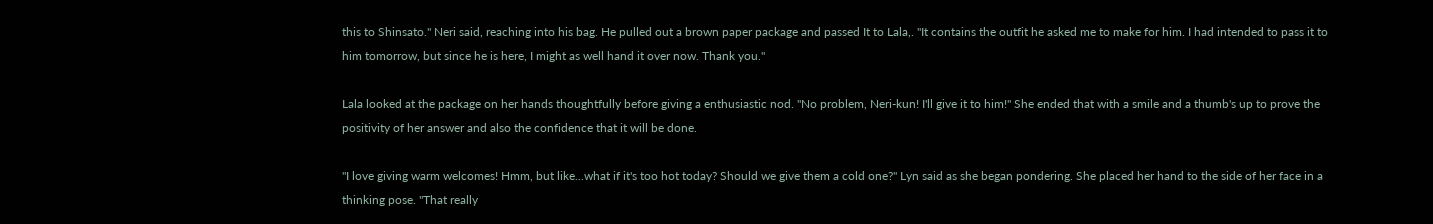this to Shinsato." Neri said, reaching into his bag. He pulled out a brown paper package and passed It to Lala,. "It contains the outfit he asked me to make for him. I had intended to pass it to him tomorrow, but since he is here, I might as well hand it over now. Thank you."

Lala looked at the package on her hands thoughtfully before giving a enthusiastic nod. "No problem, Neri-kun! I'll give it to him!" She ended that with a smile and a thumb's up to prove the positivity of her answer and also the confidence that it will be done.

"I love giving warm welcomes! Hmm, but like...what if it's too hot today? Should we give them a cold one?" Lyn said as she began pondering. She placed her hand to the side of her face in a thinking pose. "That really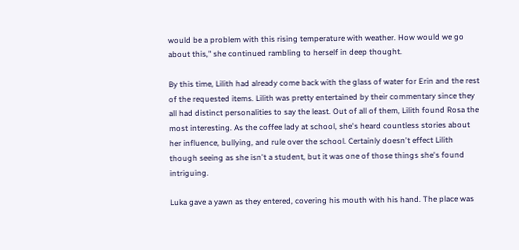would be a problem with this rising temperature with weather. How would we go about this," she continued rambling to herself in deep thought.

By this time, Lilith had already come back with the glass of water for Erin and the rest of the requested items. Lilith was pretty entertained by their commentary since they all had distinct personalities to say the least. Out of all of them, Lilith found Rosa the most interesting. As the coffee lady at school, she's heard countless stories about her influence, bullying, and rule over the school. Certainly doesn't effect Lilith though seeing as she isn't a student, but it was one of those things she's found intriguing.

Luka gave a yawn as they entered, covering his mouth with his hand. The place was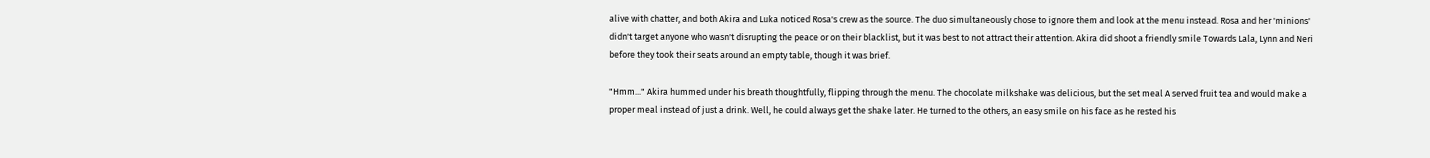alive with chatter, and both Akira and Luka noticed Rosa's crew as the source. The duo simultaneously chose to ignore them and look at the menu instead. Rosa and her 'minions' didn't target anyone who wasn't disrupting the peace or on their blacklist, but it was best to not attract their attention. Akira did shoot a friendly smile Towards Lala, Lynn and Neri before they took their seats around an empty table, though it was brief.

"Hmm..." Akira hummed under his breath thoughtfully, flipping through the menu. The chocolate milkshake was delicious, but the set meal A served fruit tea and would make a proper meal instead of just a drink. Well, he could always get the shake later. He turned to the others, an easy smile on his face as he rested his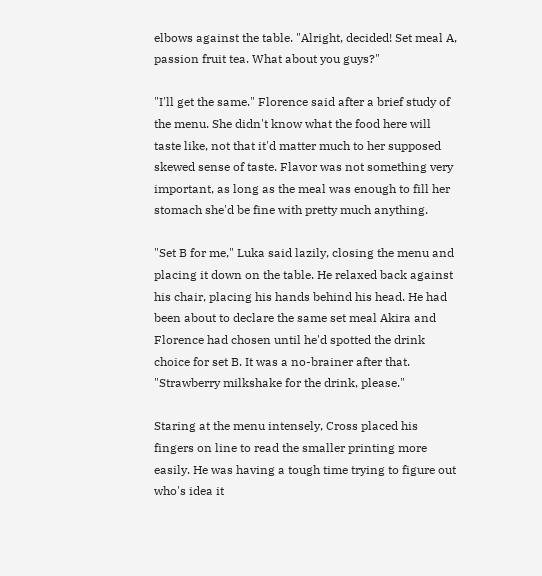elbows against the table. "Alright, decided! Set meal A, passion fruit tea. What about you guys?"

"I'll get the same." Florence said after a brief study of the menu. She didn't know what the food here will taste like, not that it'd matter much to her supposed skewed sense of taste. Flavor was not something very important, as long as the meal was enough to fill her stomach she'd be fine with pretty much anything.

"Set B for me," Luka said lazily, closing the menu and placing it down on the table. He relaxed back against his chair, placing his hands behind his head. He had been about to declare the same set meal Akira and Florence had chosen until he'd spotted the drink choice for set B. It was a no-brainer after that. "Strawberry milkshake for the drink, please."

Staring at the menu intensely, Cross placed his fingers on line to read the smaller printing more easily. He was having a tough time trying to figure out who's idea it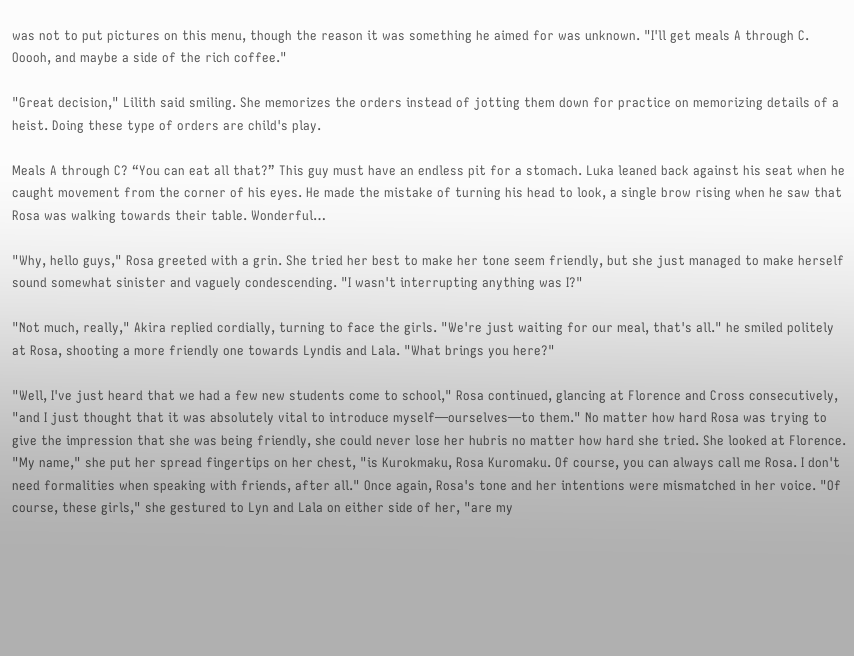was not to put pictures on this menu, though the reason it was something he aimed for was unknown. "I'll get meals A through C. Ooooh, and maybe a side of the rich coffee."

"Great decision," Lilith said smiling. She memorizes the orders instead of jotting them down for practice on memorizing details of a heist. Doing these type of orders are child's play.

Meals A through C? “You can eat all that?” This guy must have an endless pit for a stomach. Luka leaned back against his seat when he caught movement from the corner of his eyes. He made the mistake of turning his head to look, a single brow rising when he saw that Rosa was walking towards their table. Wonderful…

"Why, hello guys," Rosa greeted with a grin. She tried her best to make her tone seem friendly, but she just managed to make herself sound somewhat sinister and vaguely condescending. "I wasn't interrupting anything was I?"

"Not much, really," Akira replied cordially, turning to face the girls. "We're just waiting for our meal, that's all." he smiled politely at Rosa, shooting a more friendly one towards Lyndis and Lala. "What brings you here?"

"Well, I've just heard that we had a few new students come to school," Rosa continued, glancing at Florence and Cross consecutively, "and I just thought that it was absolutely vital to introduce myself—ourselves—to them." No matter how hard Rosa was trying to give the impression that she was being friendly, she could never lose her hubris no matter how hard she tried. She looked at Florence. "My name," she put her spread fingertips on her chest, "is Kurokmaku, Rosa Kuromaku. Of course, you can always call me Rosa. I don't need formalities when speaking with friends, after all." Once again, Rosa's tone and her intentions were mismatched in her voice. "Of course, these girls," she gestured to Lyn and Lala on either side of her, "are my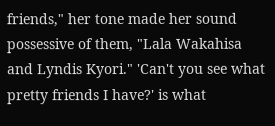friends," her tone made her sound possessive of them, "Lala Wakahisa and Lyndis Kyori." 'Can't you see what pretty friends I have?' is what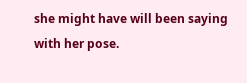she might have will been saying with her pose.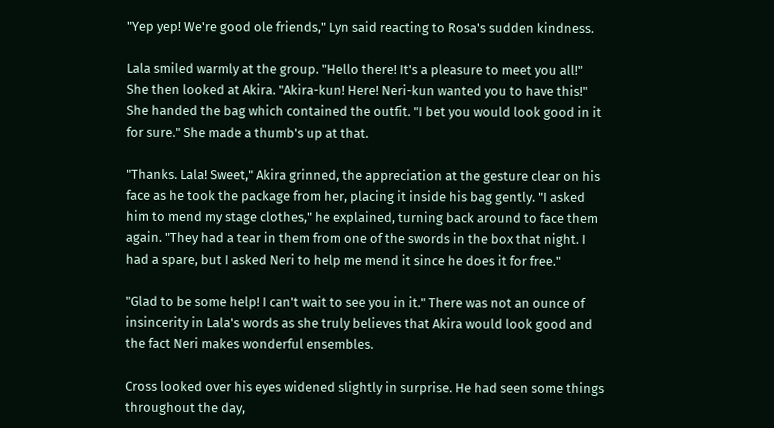"Yep yep! We're good ole friends," Lyn said reacting to Rosa's sudden kindness.

Lala smiled warmly at the group. "Hello there! It's a pleasure to meet you all!" She then looked at Akira. "Akira-kun! Here! Neri-kun wanted you to have this!" She handed the bag which contained the outfit. "I bet you would look good in it for sure." She made a thumb's up at that.

"Thanks. Lala! Sweet," Akira grinned, the appreciation at the gesture clear on his face as he took the package from her, placing it inside his bag gently. "I asked him to mend my stage clothes," he explained, turning back around to face them again. "They had a tear in them from one of the swords in the box that night. I had a spare, but I asked Neri to help me mend it since he does it for free."

"Glad to be some help! I can't wait to see you in it." There was not an ounce of insincerity in Lala's words as she truly believes that Akira would look good and the fact Neri makes wonderful ensembles.

Cross looked over his eyes widened slightly in surprise. He had seen some things throughout the day,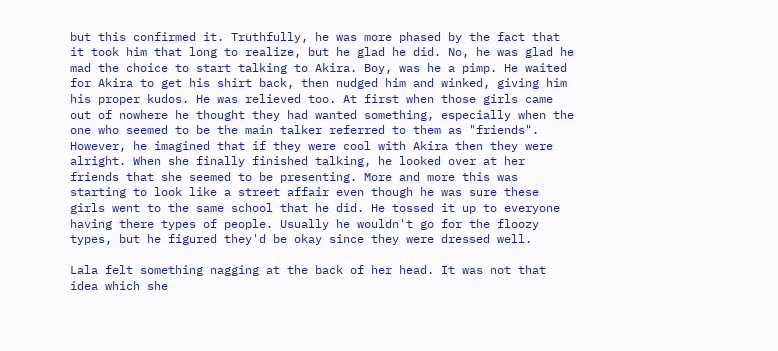but this confirmed it. Truthfully, he was more phased by the fact that it took him that long to realize, but he glad he did. No, he was glad he mad the choice to start talking to Akira. Boy, was he a pimp. He waited for Akira to get his shirt back, then nudged him and winked, giving him his proper kudos. He was relieved too. At first when those girls came out of nowhere he thought they had wanted something, especially when the one who seemed to be the main talker referred to them as "friends". However, he imagined that if they were cool with Akira then they were alright. When she finally finished talking, he looked over at her friends that she seemed to be presenting. More and more this was starting to look like a street affair even though he was sure these girls went to the same school that he did. He tossed it up to everyone having there types of people. Usually he wouldn't go for the floozy types, but he figured they'd be okay since they were dressed well.

Lala felt something nagging at the back of her head. It was not that idea which she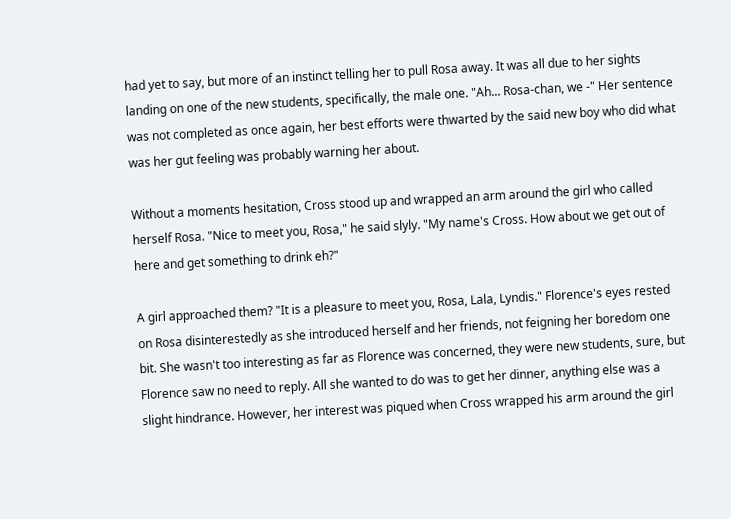had yet to say, but more of an instinct telling her to pull Rosa away. It was all due to her sights landing on one of the new students, specifically, the male one. "Ah... Rosa-chan, we -" Her sentence was not completed as once again, her best efforts were thwarted by the said new boy who did what was her gut feeling was probably warning her about.

Without a moments hesitation, Cross stood up and wrapped an arm around the girl who called herself Rosa. "Nice to meet you, Rosa," he said slyly. "My name's Cross. How about we get out of here and get something to drink eh?"

A girl approached them? "It is a pleasure to meet you, Rosa, Lala, Lyndis." Florence's eyes rested on Rosa disinterestedly as she introduced herself and her friends, not feigning her boredom one bit. She wasn't too interesting as far as Florence was concerned, they were new students, sure, but Florence saw no need to reply. All she wanted to do was to get her dinner, anything else was a slight hindrance. However, her interest was piqued when Cross wrapped his arm around the girl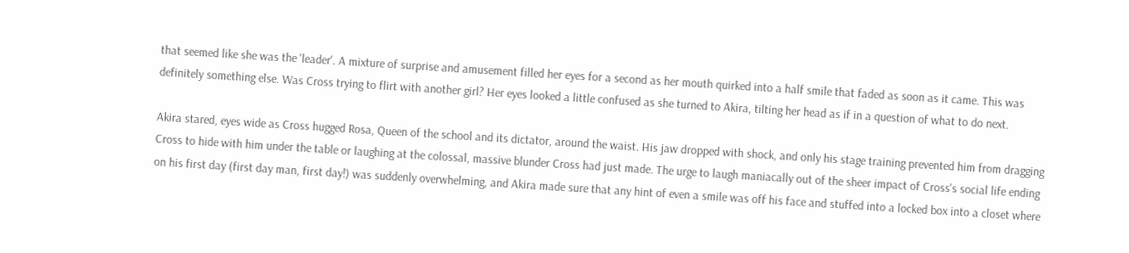that seemed like she was the 'leader'. A mixture of surprise and amusement filled her eyes for a second as her mouth quirked into a half smile that faded as soon as it came. This was definitely something else. Was Cross trying to flirt with another girl? Her eyes looked a little confused as she turned to Akira, tilting her head as if in a question of what to do next.

Akira stared, eyes wide as Cross hugged Rosa, Queen of the school and its dictator, around the waist. His jaw dropped with shock, and only his stage training prevented him from dragging Cross to hide with him under the table or laughing at the colossal, massive blunder Cross had just made. The urge to laugh maniacally out of the sheer impact of Cross's social life ending on his first day (first day man, first day!) was suddenly overwhelming, and Akira made sure that any hint of even a smile was off his face and stuffed into a locked box into a closet where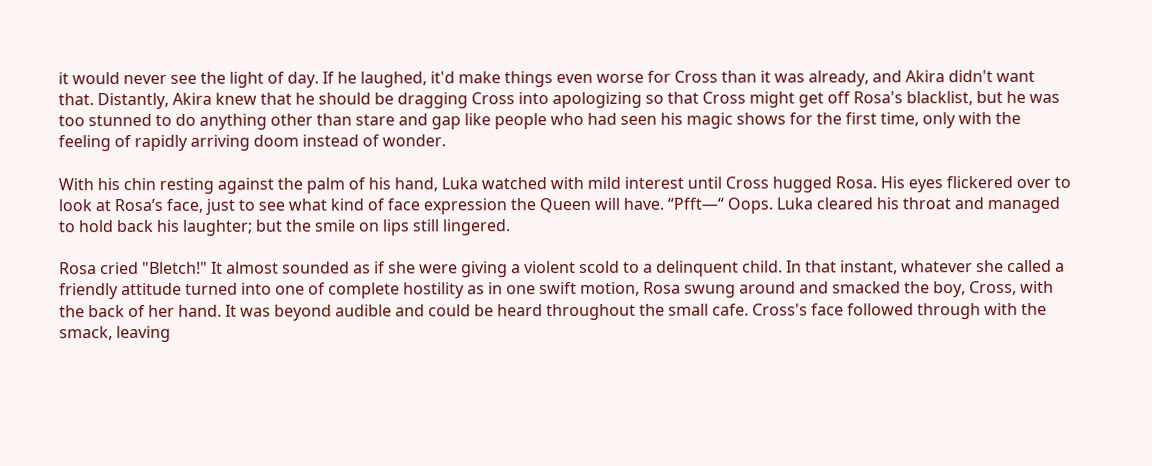it would never see the light of day. If he laughed, it'd make things even worse for Cross than it was already, and Akira didn't want that. Distantly, Akira knew that he should be dragging Cross into apologizing so that Cross might get off Rosa's blacklist, but he was too stunned to do anything other than stare and gap like people who had seen his magic shows for the first time, only with the feeling of rapidly arriving doom instead of wonder.

With his chin resting against the palm of his hand, Luka watched with mild interest until Cross hugged Rosa. His eyes flickered over to look at Rosa’s face, just to see what kind of face expression the Queen will have. “Pfft—“ Oops. Luka cleared his throat and managed to hold back his laughter; but the smile on lips still lingered.

Rosa cried "Bletch!" It almost sounded as if she were giving a violent scold to a delinquent child. In that instant, whatever she called a friendly attitude turned into one of complete hostility as in one swift motion, Rosa swung around and smacked the boy, Cross, with the back of her hand. It was beyond audible and could be heard throughout the small cafe. Cross's face followed through with the smack, leaving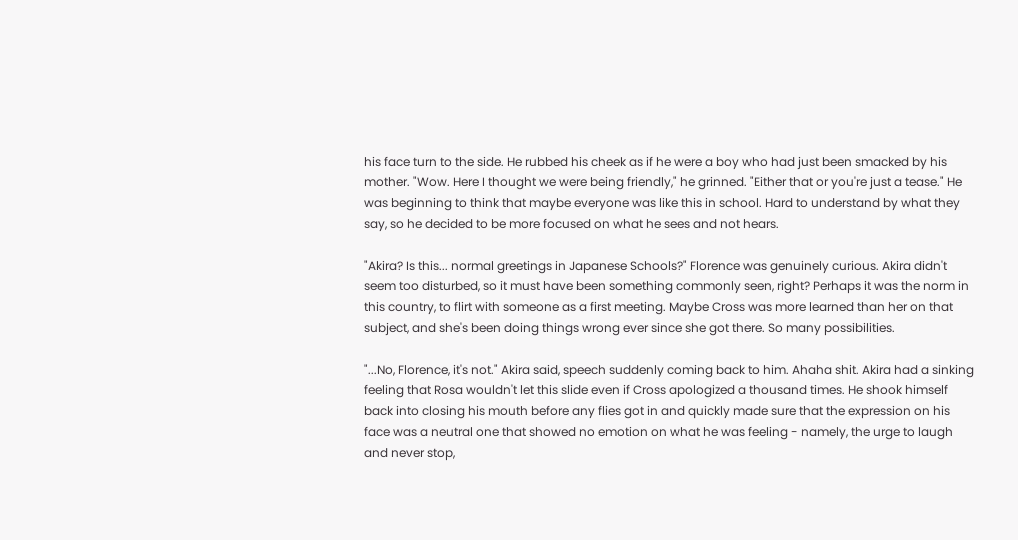his face turn to the side. He rubbed his cheek as if he were a boy who had just been smacked by his mother. "Wow. Here I thought we were being friendly," he grinned. "Either that or you're just a tease." He was beginning to think that maybe everyone was like this in school. Hard to understand by what they say, so he decided to be more focused on what he sees and not hears.

"Akira? Is this... normal greetings in Japanese Schools?" Florence was genuinely curious. Akira didn't seem too disturbed, so it must have been something commonly seen, right? Perhaps it was the norm in this country, to flirt with someone as a first meeting. Maybe Cross was more learned than her on that subject, and she's been doing things wrong ever since she got there. So many possibilities.

"...No, Florence, it's not." Akira said, speech suddenly coming back to him. Ahaha shit. Akira had a sinking feeling that Rosa wouldn't let this slide even if Cross apologized a thousand times. He shook himself back into closing his mouth before any flies got in and quickly made sure that the expression on his face was a neutral one that showed no emotion on what he was feeling - namely, the urge to laugh and never stop,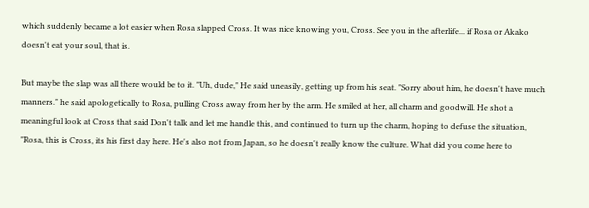which suddenly became a lot easier when Rosa slapped Cross. It was nice knowing you, Cross. See you in the afterlife... if Rosa or Akako doesn't eat your soul, that is.

But maybe the slap was all there would be to it. "Uh, dude," He said uneasily, getting up from his seat. "Sorry about him, he doesn't have much manners." he said apologetically to Rosa, pulling Cross away from her by the arm. He smiled at her, all charm and goodwill. He shot a meaningful look at Cross that said Don't talk and let me handle this, and continued to turn up the charm, hoping to defuse the situation, "Rosa, this is Cross, its his first day here. He's also not from Japan, so he doesn't really know the culture. What did you come here to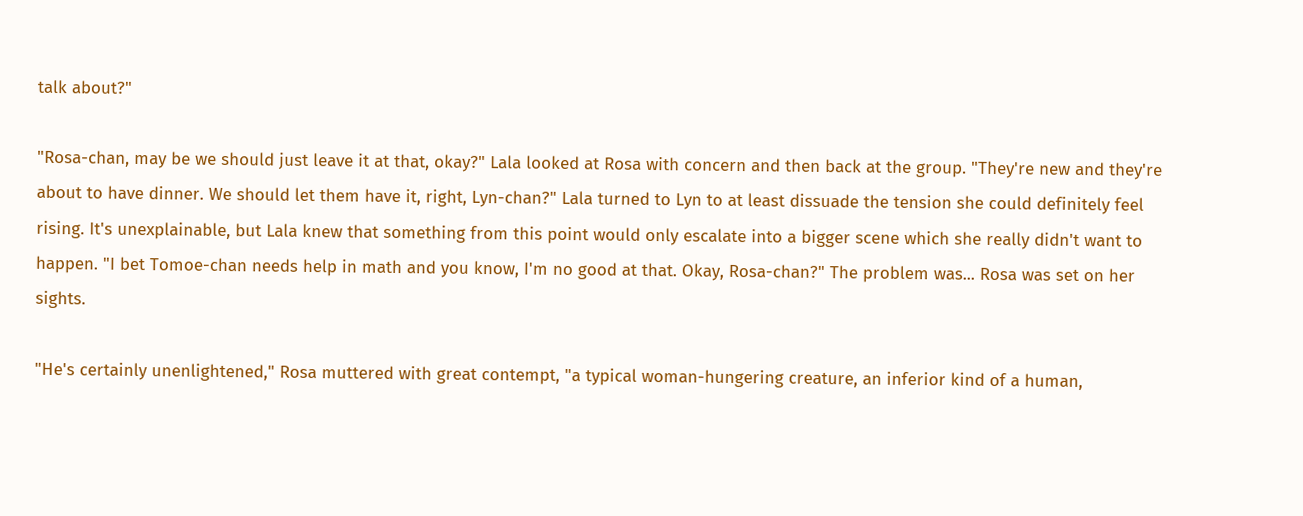talk about?"

"Rosa-chan, may be we should just leave it at that, okay?" Lala looked at Rosa with concern and then back at the group. "They're new and they're about to have dinner. We should let them have it, right, Lyn-chan?" Lala turned to Lyn to at least dissuade the tension she could definitely feel rising. It's unexplainable, but Lala knew that something from this point would only escalate into a bigger scene which she really didn't want to happen. "I bet Tomoe-chan needs help in math and you know, I'm no good at that. Okay, Rosa-chan?" The problem was... Rosa was set on her sights.

"He's certainly unenlightened," Rosa muttered with great contempt, "a typical woman-hungering creature, an inferior kind of a human,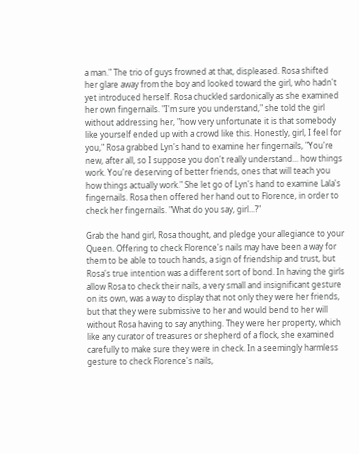a man." The trio of guys frowned at that, displeased. Rosa shifted her glare away from the boy and looked toward the girl, who hadn't yet introduced herself. Rosa chuckled sardonically as she examined her own fingernails. "I'm sure you understand," she told the girl without addressing her, "how very unfortunate it is that somebody like yourself ended up with a crowd like this. Honestly, girl, I feel for you," Rosa grabbed Lyn's hand to examine her fingernails, "You're new, after all, so I suppose you don't really understand... how things work. You're deserving of better friends, ones that will teach you how things actually work." She let go of Lyn's hand to examine Lala's fingernails. Rosa then offered her hand out to Florence, in order to check her fingernails. "What do you say, girl...?"

Grab the hand girl, Rosa thought, and pledge your allegiance to your Queen. Offering to check Florence's nails may have been a way for them to be able to touch hands, a sign of friendship and trust, but Rosa's true intention was a different sort of bond. In having the girls allow Rosa to check their nails, a very small and insignificant gesture on its own, was a way to display that not only they were her friends, but that they were submissive to her and would bend to her will without Rosa having to say anything. They were her property, which like any curator of treasures or shepherd of a flock, she examined carefully to make sure they were in check. In a seemingly harmless gesture to check Florence's nails,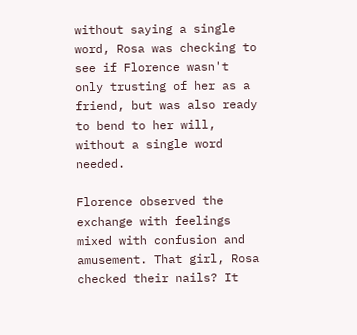without saying a single word, Rosa was checking to see if Florence wasn't only trusting of her as a friend, but was also ready to bend to her will, without a single word needed.

Florence observed the exchange with feelings mixed with confusion and amusement. That girl, Rosa checked their nails? It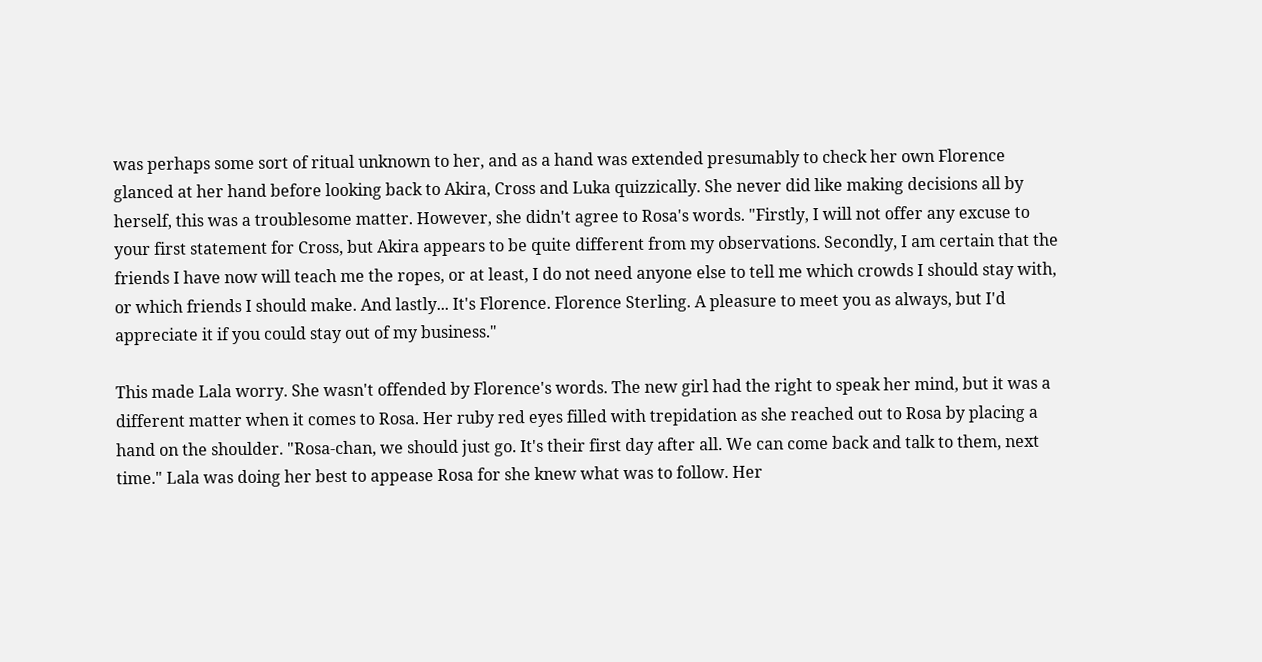was perhaps some sort of ritual unknown to her, and as a hand was extended presumably to check her own Florence glanced at her hand before looking back to Akira, Cross and Luka quizzically. She never did like making decisions all by herself, this was a troublesome matter. However, she didn't agree to Rosa's words. "Firstly, I will not offer any excuse to your first statement for Cross, but Akira appears to be quite different from my observations. Secondly, I am certain that the friends I have now will teach me the ropes, or at least, I do not need anyone else to tell me which crowds I should stay with, or which friends I should make. And lastly... It's Florence. Florence Sterling. A pleasure to meet you as always, but I'd appreciate it if you could stay out of my business."

This made Lala worry. She wasn't offended by Florence's words. The new girl had the right to speak her mind, but it was a different matter when it comes to Rosa. Her ruby red eyes filled with trepidation as she reached out to Rosa by placing a hand on the shoulder. "Rosa-chan, we should just go. It's their first day after all. We can come back and talk to them, next time." Lala was doing her best to appease Rosa for she knew what was to follow. Her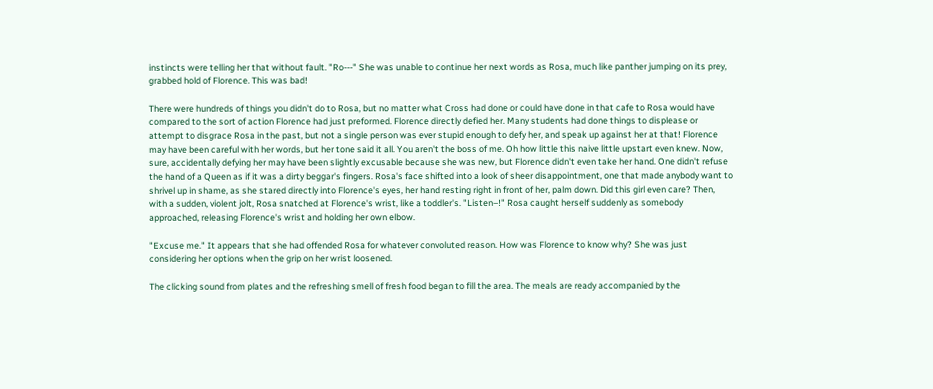instincts were telling her that without fault. "Ro---" She was unable to continue her next words as Rosa, much like panther jumping on its prey, grabbed hold of Florence. This was bad!

There were hundreds of things you didn't do to Rosa, but no matter what Cross had done or could have done in that cafe to Rosa would have compared to the sort of action Florence had just preformed. Florence directly defied her. Many students had done things to displease or attempt to disgrace Rosa in the past, but not a single person was ever stupid enough to defy her, and speak up against her at that! Florence may have been careful with her words, but her tone said it all. You aren't the boss of me. Oh how little this naive little upstart even knew. Now, sure, accidentally defying her may have been slightly excusable because she was new, but Florence didn't even take her hand. One didn't refuse the hand of a Queen as if it was a dirty beggar's fingers. Rosa's face shifted into a look of sheer disappointment, one that made anybody want to shrivel up in shame, as she stared directly into Florence's eyes, her hand resting right in front of her, palm down. Did this girl even care? Then, with a sudden, violent jolt, Rosa snatched at Florence's wrist, like a toddler's. "Listen–!" Rosa caught herself suddenly as somebody approached, releasing Florence's wrist and holding her own elbow.

"Excuse me." It appears that she had offended Rosa for whatever convoluted reason. How was Florence to know why? She was just considering her options when the grip on her wrist loosened.

The clicking sound from plates and the refreshing smell of fresh food began to fill the area. The meals are ready accompanied by the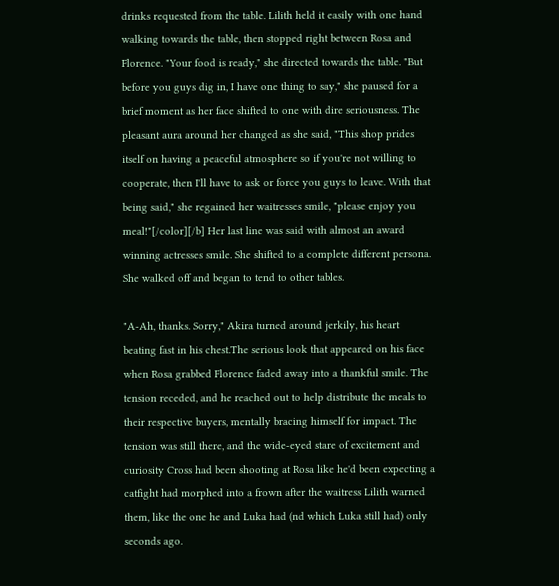drinks requested from the table. Lilith held it easily with one hand walking towards the table, then stopped right between Rosa and Florence. "Your food is ready," she directed towards the table. "But before you guys dig in, I have one thing to say," she paused for a brief moment as her face shifted to one with dire seriousness. The pleasant aura around her changed as she said, "This shop prides itself on having a peaceful atmosphere so if you're not willing to cooperate, then I'll have to ask or force you guys to leave. With that being said," she regained her waitresses smile, "please enjoy you meal!"[/color][/b] Her last line was said with almost an award winning actresses smile. She shifted to a complete different persona. She walked off and began to tend to other tables.

"A-Ah, thanks. Sorry," Akira turned around jerkily, his heart beating fast in his chest.The serious look that appeared on his face when Rosa grabbed Florence faded away into a thankful smile. The tension receded, and he reached out to help distribute the meals to their respective buyers, mentally bracing himself for impact. The tension was still there, and the wide-eyed stare of excitement and curiosity Cross had been shooting at Rosa like he'd been expecting a catfight had morphed into a frown after the waitress Lilith warned them, like the one he and Luka had (nd which Luka still had) only seconds ago.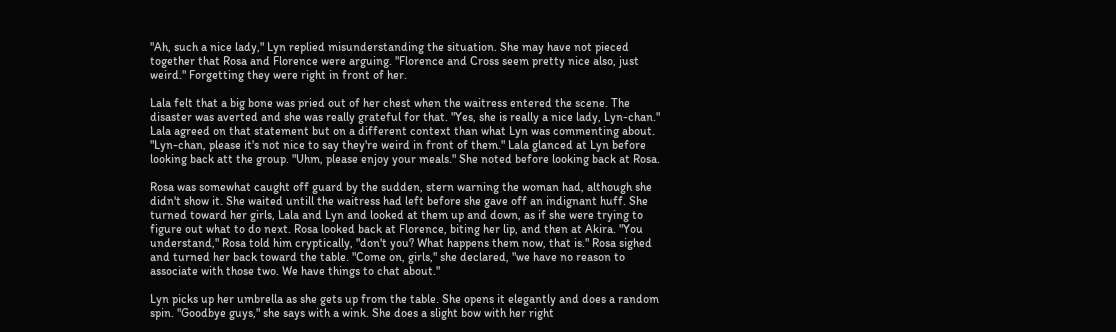"Ah, such a nice lady," Lyn replied misunderstanding the situation. She may have not pieced together that Rosa and Florence were arguing. "Florence and Cross seem pretty nice also, just weird." Forgetting they were right in front of her.

Lala felt that a big bone was pried out of her chest when the waitress entered the scene. The disaster was averted and she was really grateful for that. "Yes, she is really a nice lady, Lyn-chan." Lala agreed on that statement but on a different context than what Lyn was commenting about. "Lyn-chan, please it's not nice to say they're weird in front of them." Lala glanced at Lyn before looking back att the group. "Uhm, please enjoy your meals." She noted before looking back at Rosa.

Rosa was somewhat caught off guard by the sudden, stern warning the woman had, although she didn't show it. She waited untill the waitress had left before she gave off an indignant huff. She turned toward her girls, Lala and Lyn and looked at them up and down, as if she were trying to figure out what to do next. Rosa looked back at Florence, biting her lip, and then at Akira. "You understand," Rosa told him cryptically, "don't you? What happens them now, that is." Rosa sighed and turned her back toward the table. "Come on, girls," she declared, "we have no reason to associate with those two. We have things to chat about."

Lyn picks up her umbrella as she gets up from the table. She opens it elegantly and does a random spin. "Goodbye guys," she says with a wink. She does a slight bow with her right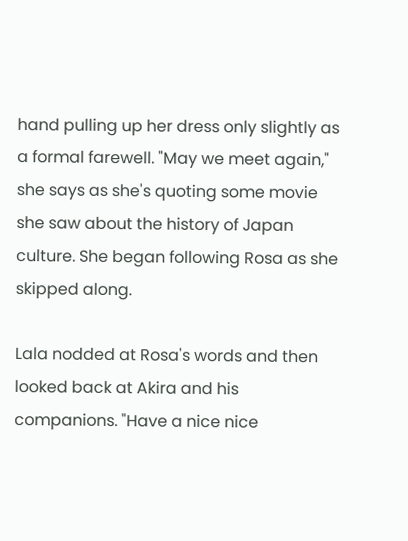hand pulling up her dress only slightly as a formal farewell. "May we meet again," she says as she's quoting some movie she saw about the history of Japan culture. She began following Rosa as she skipped along.

Lala nodded at Rosa's words and then looked back at Akira and his companions. "Have a nice nice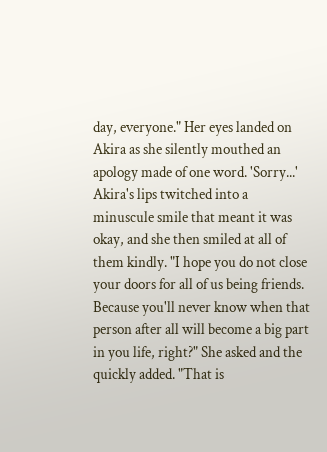day, everyone." Her eyes landed on Akira as she silently mouthed an apology made of one word. 'Sorry...' Akira's lips twitched into a minuscule smile that meant it was okay, and she then smiled at all of them kindly. "I hope you do not close your doors for all of us being friends. Because you'll never know when that person after all will become a big part in you life, right?" She asked and the quickly added. "That is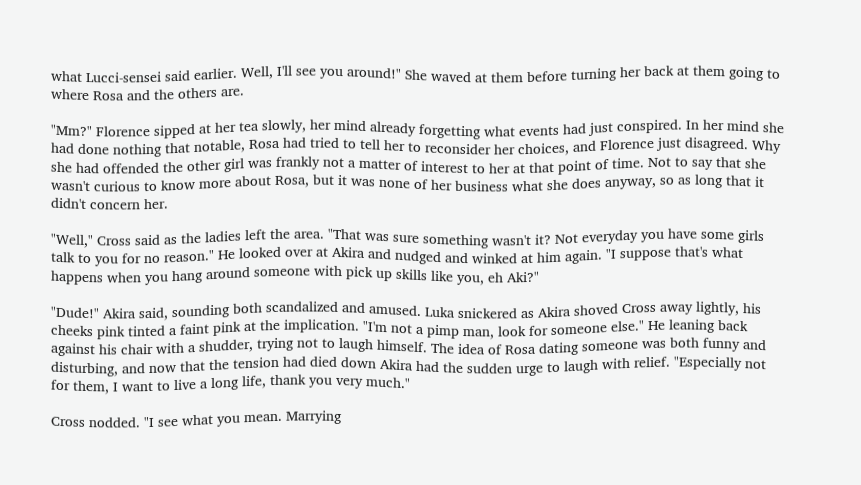what Lucci-sensei said earlier. Well, I'll see you around!" She waved at them before turning her back at them going to where Rosa and the others are.

"Mm?" Florence sipped at her tea slowly, her mind already forgetting what events had just conspired. In her mind she had done nothing that notable, Rosa had tried to tell her to reconsider her choices, and Florence just disagreed. Why she had offended the other girl was frankly not a matter of interest to her at that point of time. Not to say that she wasn't curious to know more about Rosa, but it was none of her business what she does anyway, so as long that it didn't concern her.

"Well," Cross said as the ladies left the area. "That was sure something wasn't it? Not everyday you have some girls talk to you for no reason." He looked over at Akira and nudged and winked at him again. "I suppose that's what happens when you hang around someone with pick up skills like you, eh Aki?"

"Dude!" Akira said, sounding both scandalized and amused. Luka snickered as Akira shoved Cross away lightly, his cheeks pink tinted a faint pink at the implication. "I'm not a pimp man, look for someone else." He leaning back against his chair with a shudder, trying not to laugh himself. The idea of Rosa dating someone was both funny and disturbing, and now that the tension had died down Akira had the sudden urge to laugh with relief. "Especially not for them, I want to live a long life, thank you very much."

Cross nodded. "I see what you mean. Marrying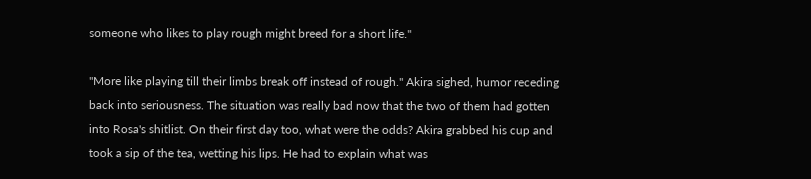someone who likes to play rough might breed for a short life."

"More like playing till their limbs break off instead of rough." Akira sighed, humor receding back into seriousness. The situation was really bad now that the two of them had gotten into Rosa's shitlist. On their first day too, what were the odds? Akira grabbed his cup and took a sip of the tea, wetting his lips. He had to explain what was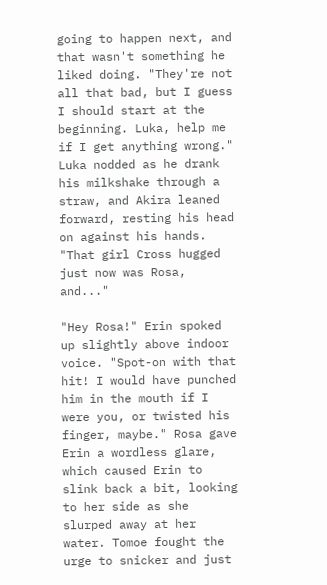going to happen next, and that wasn't something he liked doing. "They're not all that bad, but I guess I should start at the beginning. Luka, help me if I get anything wrong." Luka nodded as he drank his milkshake through a straw, and Akira leaned forward, resting his head on against his hands. "That girl Cross hugged just now was Rosa, and..."

"Hey Rosa!" Erin spoked up slightly above indoor voice. "Spot-on with that hit! I would have punched him in the mouth if I were you, or twisted his finger, maybe." Rosa gave Erin a wordless glare, which caused Erin to slink back a bit, looking to her side as she slurped away at her water. Tomoe fought the urge to snicker and just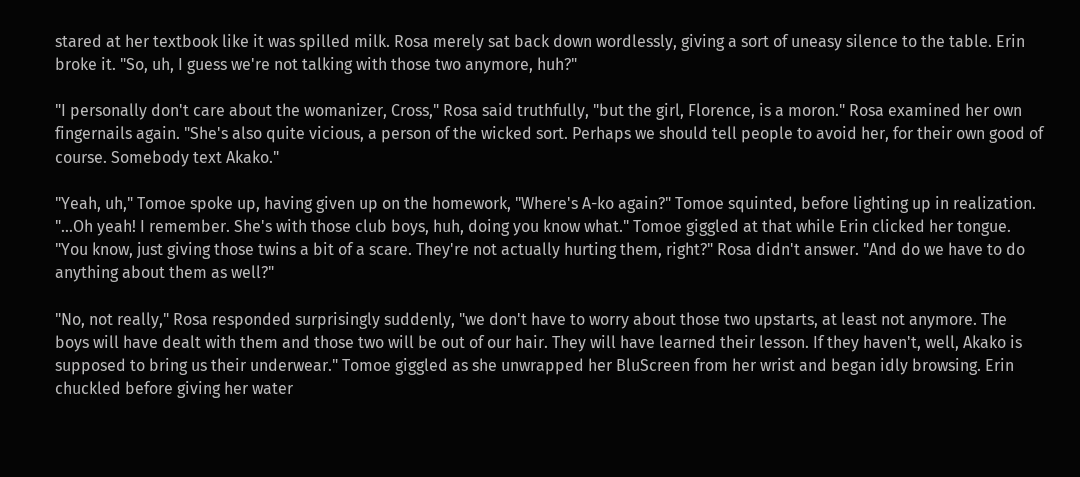stared at her textbook like it was spilled milk. Rosa merely sat back down wordlessly, giving a sort of uneasy silence to the table. Erin broke it. "So, uh, I guess we're not talking with those two anymore, huh?"

"I personally don't care about the womanizer, Cross," Rosa said truthfully, "but the girl, Florence, is a moron." Rosa examined her own fingernails again. "She's also quite vicious, a person of the wicked sort. Perhaps we should tell people to avoid her, for their own good of course. Somebody text Akako."

"Yeah, uh," Tomoe spoke up, having given up on the homework, "Where's A-ko again?" Tomoe squinted, before lighting up in realization. "...Oh yeah! I remember. She's with those club boys, huh, doing you know what." Tomoe giggled at that while Erin clicked her tongue. "You know, just giving those twins a bit of a scare. They're not actually hurting them, right?" Rosa didn't answer. "And do we have to do anything about them as well?"

"No, not really," Rosa responded surprisingly suddenly, "we don't have to worry about those two upstarts, at least not anymore. The boys will have dealt with them and those two will be out of our hair. They will have learned their lesson. If they haven't, well, Akako is supposed to bring us their underwear." Tomoe giggled as she unwrapped her BluScreen from her wrist and began idly browsing. Erin chuckled before giving her water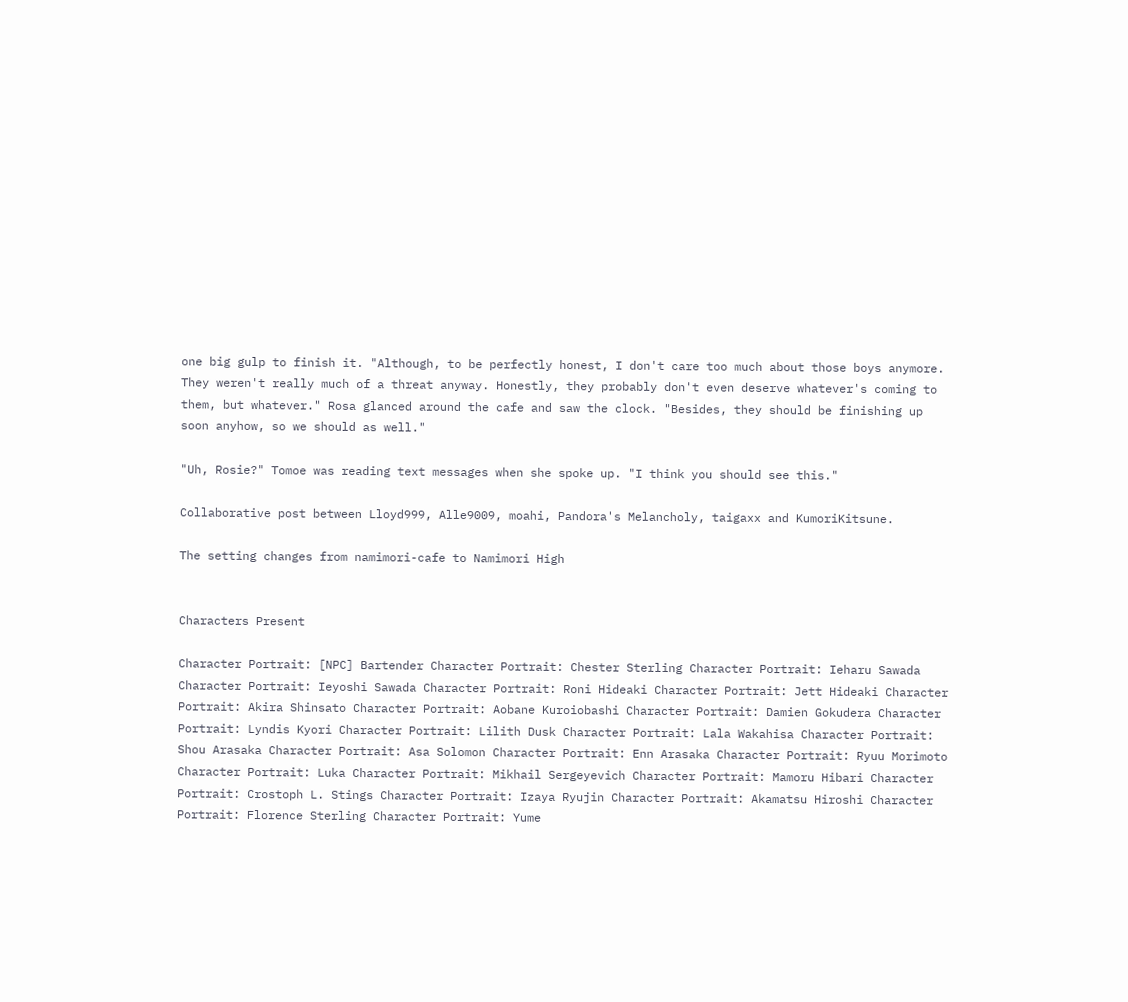one big gulp to finish it. "Although, to be perfectly honest, I don't care too much about those boys anymore. They weren't really much of a threat anyway. Honestly, they probably don't even deserve whatever's coming to them, but whatever." Rosa glanced around the cafe and saw the clock. "Besides, they should be finishing up soon anyhow, so we should as well."

"Uh, Rosie?" Tomoe was reading text messages when she spoke up. "I think you should see this."

Collaborative post between Lloyd999, Alle9009, moahi, Pandora's Melancholy, taigaxx and KumoriKitsune.

The setting changes from namimori-cafe to Namimori High


Characters Present

Character Portrait: [NPC] Bartender Character Portrait: Chester Sterling Character Portrait: Ieharu Sawada Character Portrait: Ieyoshi Sawada Character Portrait: Roni Hideaki Character Portrait: Jett Hideaki Character Portrait: Akira Shinsato Character Portrait: Aobane Kuroiobashi Character Portrait: Damien Gokudera Character Portrait: Lyndis Kyori Character Portrait: Lilith Dusk Character Portrait: Lala Wakahisa Character Portrait: Shou Arasaka Character Portrait: Asa Solomon Character Portrait: Enn Arasaka Character Portrait: Ryuu Morimoto Character Portrait: Luka Character Portrait: Mikhail Sergeyevich Character Portrait: Mamoru Hibari Character Portrait: Crostoph L. Stings Character Portrait: Izaya Ryujin Character Portrait: Akamatsu Hiroshi Character Portrait: Florence Sterling Character Portrait: Yume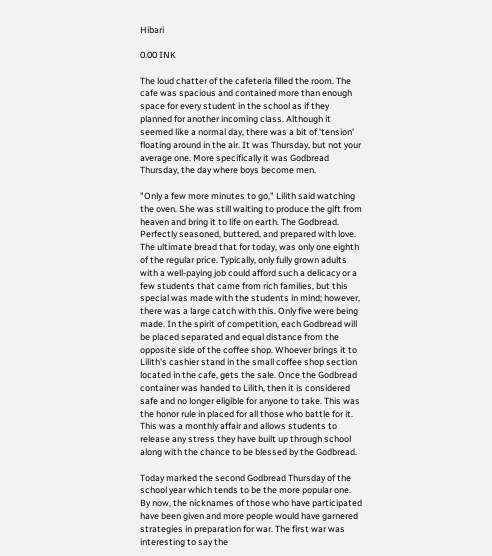Hibari

0.00 INK

The loud chatter of the cafeteria filled the room. The cafe was spacious and contained more than enough space for every student in the school as if they planned for another incoming class. Although it seemed like a normal day, there was a bit of 'tension' floating around in the air. It was Thursday, but not your average one. More specifically it was Godbread Thursday, the day where boys become men.

"Only a few more minutes to go," Lilith said watching the oven. She was still waiting to produce the gift from heaven and bring it to life on earth. The Godbread. Perfectly seasoned, buttered, and prepared with love. The ultimate bread that for today, was only one eighth of the regular price. Typically, only fully grown adults with a well-paying job could afford such a delicacy or a few students that came from rich families, but this special was made with the students in mind; however, there was a large catch with this. Only five were being made. In the spirit of competition, each Godbread will be placed separated and equal distance from the opposite side of the coffee shop. Whoever brings it to Lilith's cashier stand in the small coffee shop section located in the cafe, gets the sale. Once the Godbread container was handed to Lilith, then it is considered safe and no longer eligible for anyone to take. This was the honor rule in placed for all those who battle for it. This was a monthly affair and allows students to release any stress they have built up through school along with the chance to be blessed by the Godbread.

Today marked the second Godbread Thursday of the school year which tends to be the more popular one. By now, the nicknames of those who have participated have been given and more people would have garnered strategies in preparation for war. The first war was interesting to say the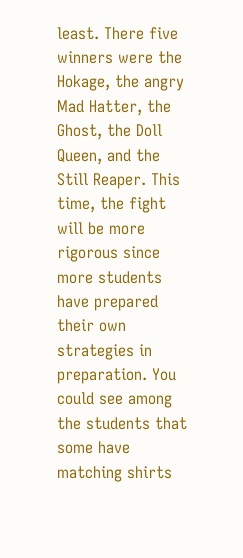least. There five winners were the Hokage, the angry Mad Hatter, the Ghost, the Doll Queen, and the Still Reaper. This time, the fight will be more rigorous since more students have prepared their own strategies in preparation. You could see among the students that some have matching shirts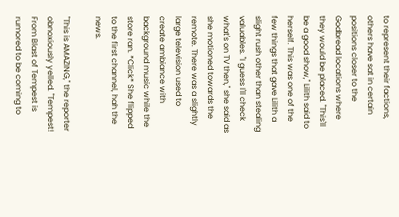to represent their factions, others have sat in certain positions closer to the Godbread locations where they would be placed. "This'll be a good show," Lilith said to herself. This was one of the few things that gave Lilith a slight rush other than stealing valuables. "I guess I'll check what's on TV then," she said as she motioned towards the remote. There was a slightly large television used to create ambiance with background music while the store ran. *Click* She flipped to the first channel, hah the news.

"This is AMAZING," the reporter obnoxiously yelled. "Tempest! From Blast of Tempest is rumored to be coming to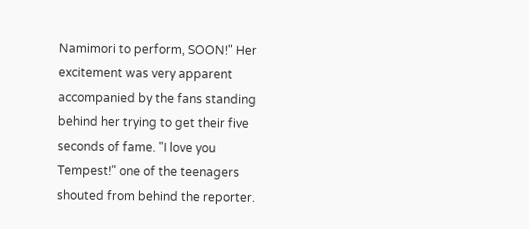Namimori to perform, SOON!" Her excitement was very apparent accompanied by the fans standing behind her trying to get their five seconds of fame. "I love you Tempest!" one of the teenagers shouted from behind the reporter.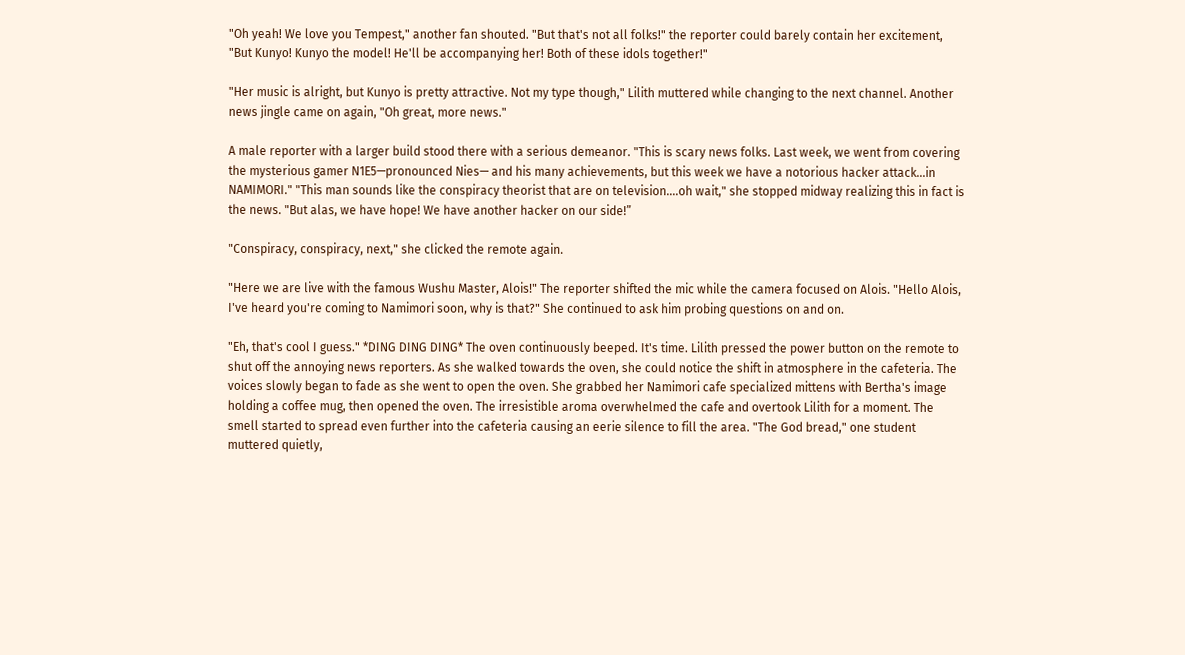"Oh yeah! We love you Tempest," another fan shouted. "But that's not all folks!" the reporter could barely contain her excitement, "But Kunyo! Kunyo the model! He'll be accompanying her! Both of these idols together!"

"Her music is alright, but Kunyo is pretty attractive. Not my type though," Lilith muttered while changing to the next channel. Another news jingle came on again, "Oh great, more news."

A male reporter with a larger build stood there with a serious demeanor. "This is scary news folks. Last week, we went from covering the mysterious gamer N1E5—pronounced Nies— and his many achievements, but this week we have a notorious hacker attack...in NAMIMORI." "This man sounds like the conspiracy theorist that are on television....oh wait," she stopped midway realizing this in fact is the news. "But alas, we have hope! We have another hacker on our side!”

"Conspiracy, conspiracy, next," she clicked the remote again.

"Here we are live with the famous Wushu Master, Alois!" The reporter shifted the mic while the camera focused on Alois. "Hello Alois, I've heard you're coming to Namimori soon, why is that?" She continued to ask him probing questions on and on.

"Eh, that's cool I guess." *DING DING DING* The oven continuously beeped. It's time. Lilith pressed the power button on the remote to shut off the annoying news reporters. As she walked towards the oven, she could notice the shift in atmosphere in the cafeteria. The voices slowly began to fade as she went to open the oven. She grabbed her Namimori cafe specialized mittens with Bertha's image holding a coffee mug, then opened the oven. The irresistible aroma overwhelmed the cafe and overtook Lilith for a moment. The smell started to spread even further into the cafeteria causing an eerie silence to fill the area. "The God bread," one student muttered quietly,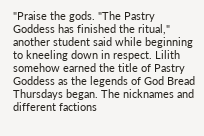"Praise the gods. "The Pastry Goddess has finished the ritual," another student said while beginning to kneeling down in respect. Lilith somehow earned the title of Pastry Goddess as the legends of God Bread Thursdays began. The nicknames and different factions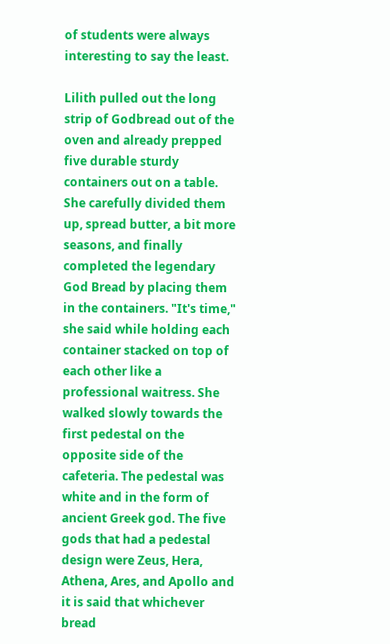of students were always interesting to say the least.

Lilith pulled out the long strip of Godbread out of the oven and already prepped five durable sturdy containers out on a table. She carefully divided them up, spread butter, a bit more seasons, and finally completed the legendary God Bread by placing them in the containers. "It's time," she said while holding each container stacked on top of each other like a professional waitress. She walked slowly towards the first pedestal on the opposite side of the cafeteria. The pedestal was white and in the form of ancient Greek god. The five gods that had a pedestal design were Zeus, Hera, Athena, Ares, and Apollo and it is said that whichever bread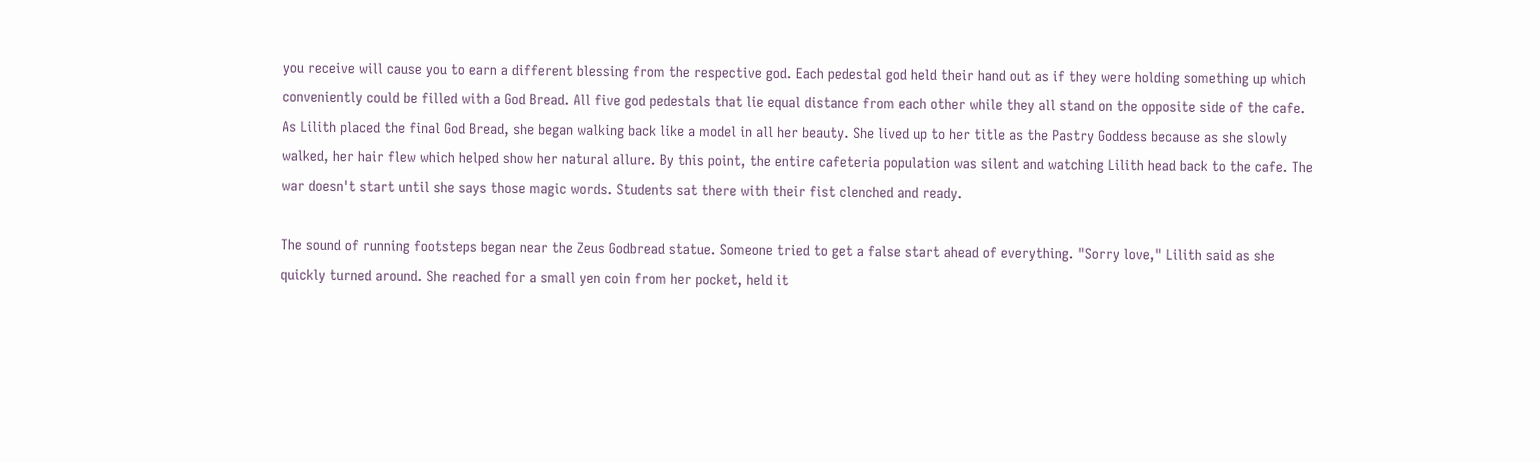you receive will cause you to earn a different blessing from the respective god. Each pedestal god held their hand out as if they were holding something up which conveniently could be filled with a God Bread. All five god pedestals that lie equal distance from each other while they all stand on the opposite side of the cafe. As Lilith placed the final God Bread, she began walking back like a model in all her beauty. She lived up to her title as the Pastry Goddess because as she slowly walked, her hair flew which helped show her natural allure. By this point, the entire cafeteria population was silent and watching Lilith head back to the cafe. The war doesn't start until she says those magic words. Students sat there with their fist clenched and ready.

The sound of running footsteps began near the Zeus Godbread statue. Someone tried to get a false start ahead of everything. "Sorry love," Lilith said as she quickly turned around. She reached for a small yen coin from her pocket, held it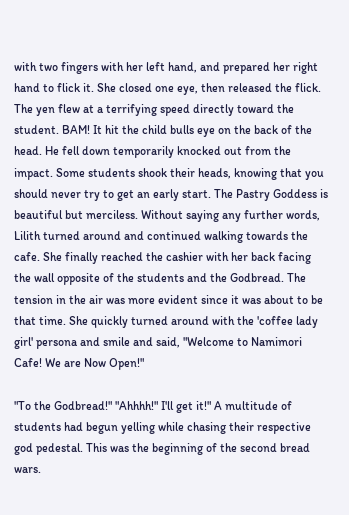with two fingers with her left hand, and prepared her right hand to flick it. She closed one eye, then released the flick. The yen flew at a terrifying speed directly toward the student. BAM! It hit the child bulls eye on the back of the head. He fell down temporarily knocked out from the impact. Some students shook their heads, knowing that you should never try to get an early start. The Pastry Goddess is beautiful but merciless. Without saying any further words, Lilith turned around and continued walking towards the cafe. She finally reached the cashier with her back facing the wall opposite of the students and the Godbread. The tension in the air was more evident since it was about to be that time. She quickly turned around with the 'coffee lady girl' persona and smile and said, "Welcome to Namimori Cafe! We are Now Open!"

"To the Godbread!" "Ahhhh!" I'll get it!" A multitude of students had begun yelling while chasing their respective god pedestal. This was the beginning of the second bread wars.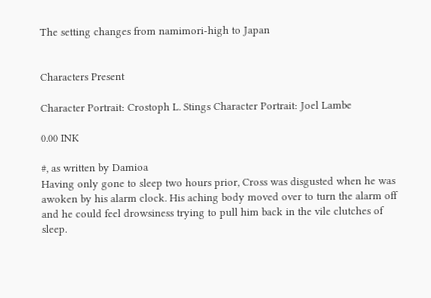The setting changes from namimori-high to Japan


Characters Present

Character Portrait: Crostoph L. Stings Character Portrait: Joel Lambe

0.00 INK

#, as written by Damioa
Having only gone to sleep two hours prior, Cross was disgusted when he was awoken by his alarm clock. His aching body moved over to turn the alarm off and he could feel drowsiness trying to pull him back in the vile clutches of sleep.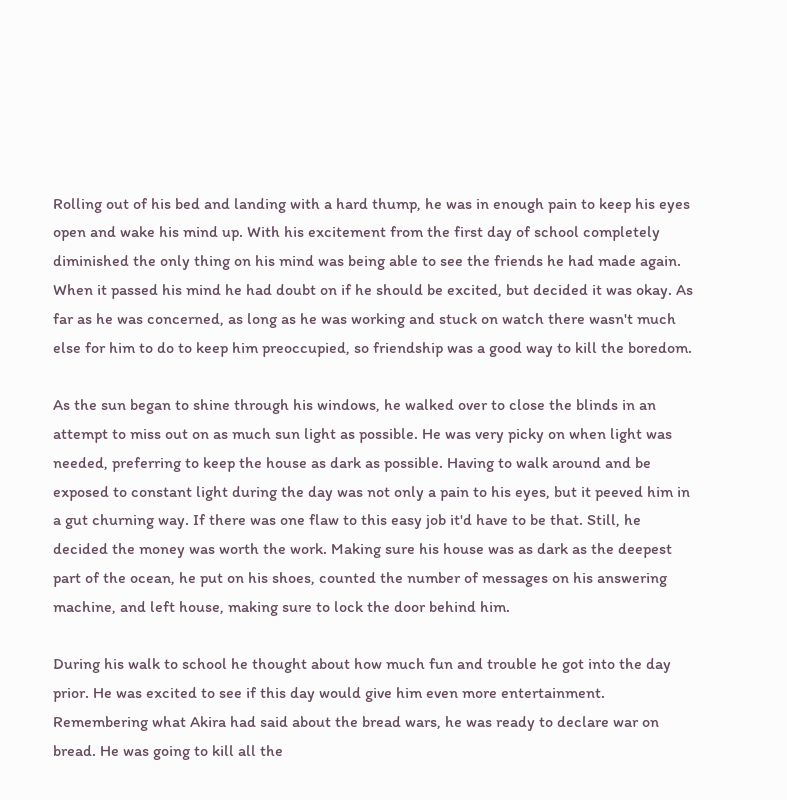Rolling out of his bed and landing with a hard thump, he was in enough pain to keep his eyes open and wake his mind up. With his excitement from the first day of school completely diminished the only thing on his mind was being able to see the friends he had made again. When it passed his mind he had doubt on if he should be excited, but decided it was okay. As far as he was concerned, as long as he was working and stuck on watch there wasn't much else for him to do to keep him preoccupied, so friendship was a good way to kill the boredom.

As the sun began to shine through his windows, he walked over to close the blinds in an attempt to miss out on as much sun light as possible. He was very picky on when light was needed, preferring to keep the house as dark as possible. Having to walk around and be exposed to constant light during the day was not only a pain to his eyes, but it peeved him in a gut churning way. If there was one flaw to this easy job it'd have to be that. Still, he decided the money was worth the work. Making sure his house was as dark as the deepest part of the ocean, he put on his shoes, counted the number of messages on his answering machine, and left house, making sure to lock the door behind him.

During his walk to school he thought about how much fun and trouble he got into the day prior. He was excited to see if this day would give him even more entertainment. Remembering what Akira had said about the bread wars, he was ready to declare war on bread. He was going to kill all the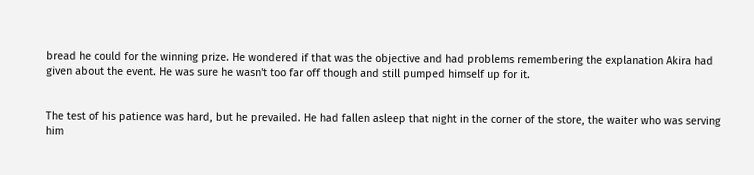bread he could for the winning prize. He wondered if that was the objective and had problems remembering the explanation Akira had given about the event. He was sure he wasn't too far off though and still pumped himself up for it.


The test of his patience was hard, but he prevailed. He had fallen asleep that night in the corner of the store, the waiter who was serving him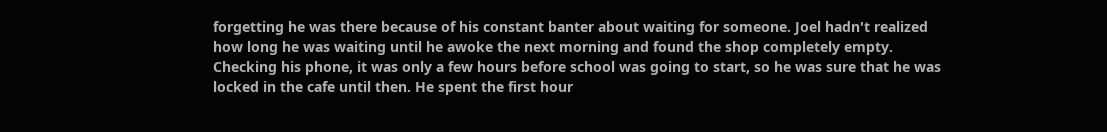forgetting he was there because of his constant banter about waiting for someone. Joel hadn't realized how long he was waiting until he awoke the next morning and found the shop completely empty. Checking his phone, it was only a few hours before school was going to start, so he was sure that he was locked in the cafe until then. He spent the first hour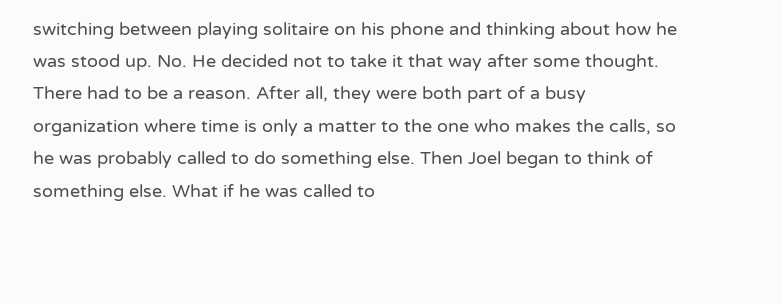switching between playing solitaire on his phone and thinking about how he was stood up. No. He decided not to take it that way after some thought. There had to be a reason. After all, they were both part of a busy organization where time is only a matter to the one who makes the calls, so he was probably called to do something else. Then Joel began to think of something else. What if he was called to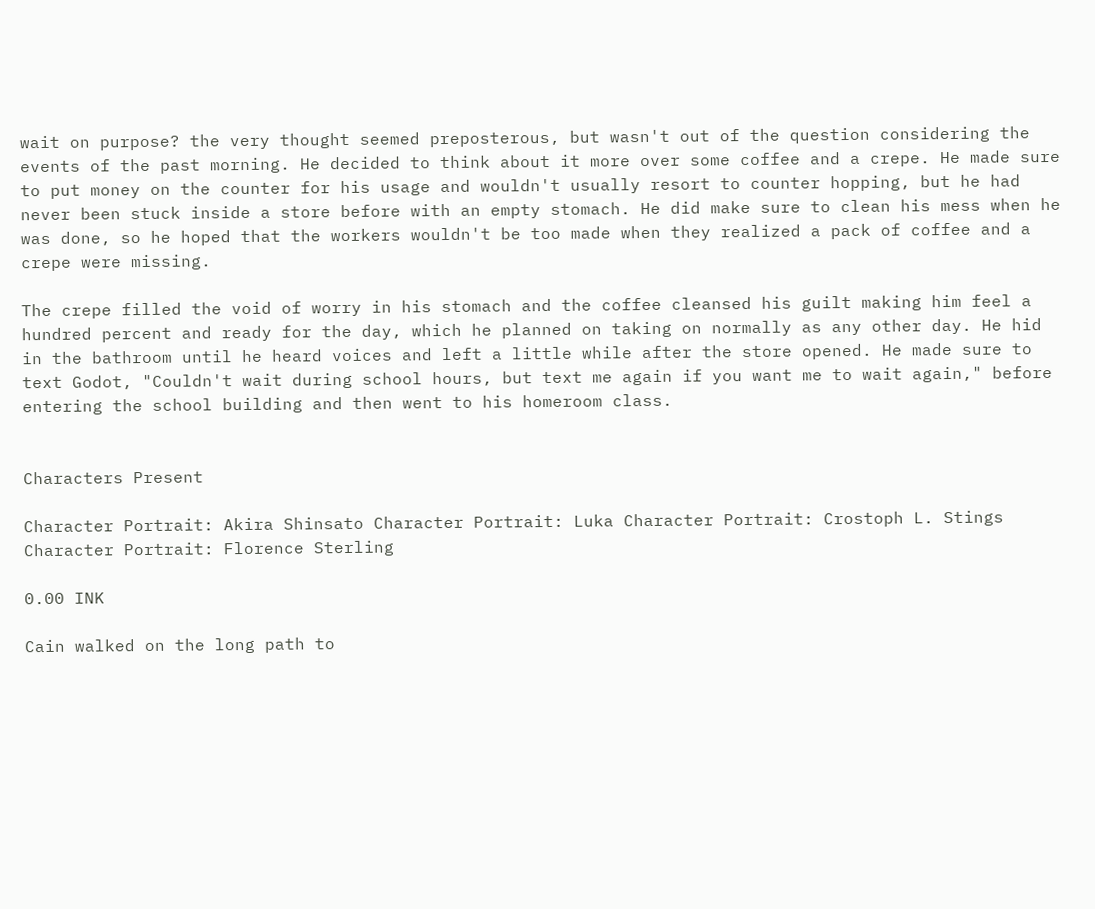wait on purpose? the very thought seemed preposterous, but wasn't out of the question considering the events of the past morning. He decided to think about it more over some coffee and a crepe. He made sure to put money on the counter for his usage and wouldn't usually resort to counter hopping, but he had never been stuck inside a store before with an empty stomach. He did make sure to clean his mess when he was done, so he hoped that the workers wouldn't be too made when they realized a pack of coffee and a crepe were missing.

The crepe filled the void of worry in his stomach and the coffee cleansed his guilt making him feel a hundred percent and ready for the day, which he planned on taking on normally as any other day. He hid in the bathroom until he heard voices and left a little while after the store opened. He made sure to text Godot, "Couldn't wait during school hours, but text me again if you want me to wait again," before entering the school building and then went to his homeroom class.


Characters Present

Character Portrait: Akira Shinsato Character Portrait: Luka Character Portrait: Crostoph L. Stings Character Portrait: Florence Sterling

0.00 INK

Cain walked on the long path to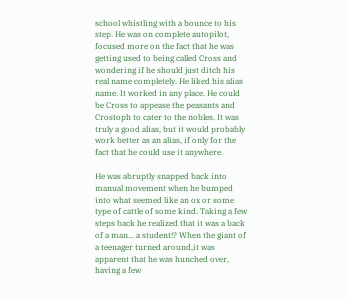school whistling with a bounce to his step. He was on complete autopilot, focused more on the fact that he was getting used to being called Cross and wondering if he should just ditch his real name completely. He liked his alias name. It worked in any place. He could be Cross to appease the peasants and Crostoph to cater to the nobles. It was truly a good alias, but it would probably work better as an alias, if only for the fact that he could use it anywhere.

He was abruptly snapped back into manual movement when he bumped into what seemed like an ox or some type of cattle of some kind. Taking a few steps back he realized that it was a back of a man... a student!? When the giant of a teenager turned around,it was apparent that he was hunched over, having a few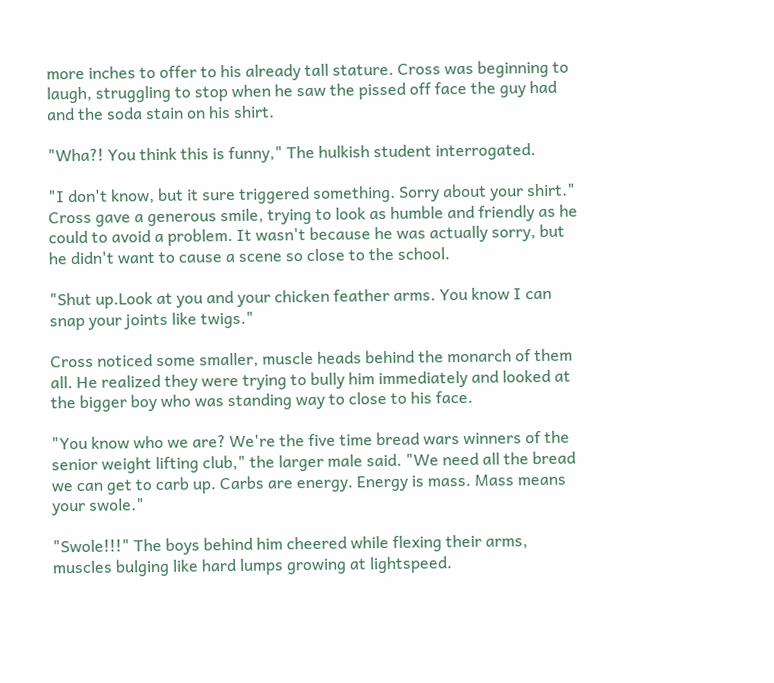more inches to offer to his already tall stature. Cross was beginning to laugh, struggling to stop when he saw the pissed off face the guy had and the soda stain on his shirt.

"Wha?! You think this is funny," The hulkish student interrogated.

"I don't know, but it sure triggered something. Sorry about your shirt." Cross gave a generous smile, trying to look as humble and friendly as he could to avoid a problem. It wasn't because he was actually sorry, but he didn't want to cause a scene so close to the school.

"Shut up.Look at you and your chicken feather arms. You know I can snap your joints like twigs."

Cross noticed some smaller, muscle heads behind the monarch of them all. He realized they were trying to bully him immediately and looked at the bigger boy who was standing way to close to his face.

"You know who we are? We're the five time bread wars winners of the senior weight lifting club," the larger male said. "We need all the bread we can get to carb up. Carbs are energy. Energy is mass. Mass means your swole."

"Swole!!!" The boys behind him cheered while flexing their arms, muscles bulging like hard lumps growing at lightspeed.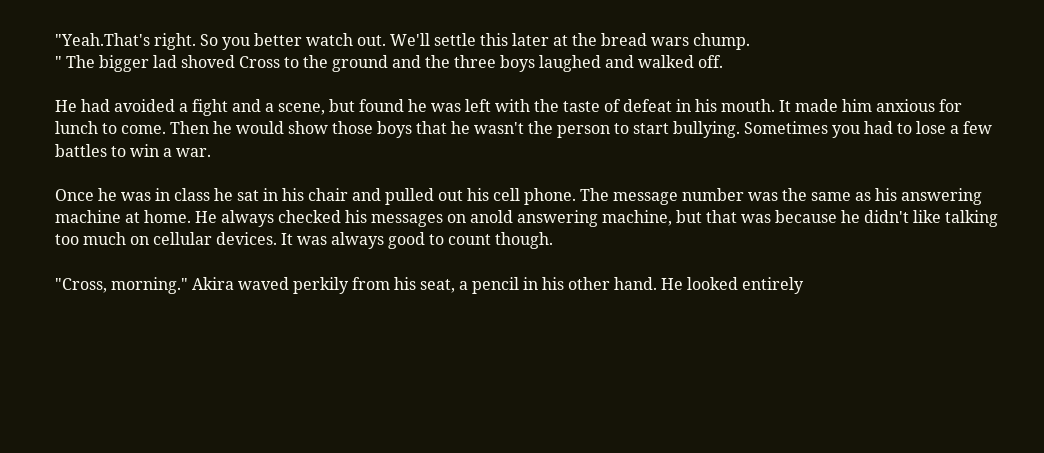"Yeah.That's right. So you better watch out. We'll settle this later at the bread wars chump.
" The bigger lad shoved Cross to the ground and the three boys laughed and walked off.

He had avoided a fight and a scene, but found he was left with the taste of defeat in his mouth. It made him anxious for lunch to come. Then he would show those boys that he wasn't the person to start bullying. Sometimes you had to lose a few battles to win a war.

Once he was in class he sat in his chair and pulled out his cell phone. The message number was the same as his answering machine at home. He always checked his messages on anold answering machine, but that was because he didn't like talking too much on cellular devices. It was always good to count though.

"Cross, morning." Akira waved perkily from his seat, a pencil in his other hand. He looked entirely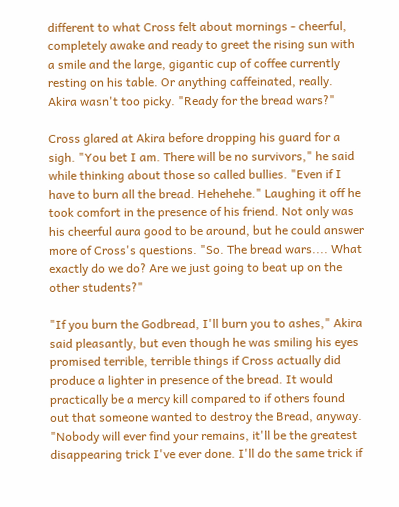different to what Cross felt about mornings - cheerful, completely awake and ready to greet the rising sun with a smile and the large, gigantic cup of coffee currently resting on his table. Or anything caffeinated, really. Akira wasn't too picky. "Ready for the bread wars?"

Cross glared at Akira before dropping his guard for a sigh. "You bet I am. There will be no survivors," he said while thinking about those so called bullies. "Even if I have to burn all the bread. Hehehehe." Laughing it off he took comfort in the presence of his friend. Not only was his cheerful aura good to be around, but he could answer more of Cross's questions. "So. The bread wars.... What exactly do we do? Are we just going to beat up on the other students?"

"If you burn the Godbread, I'll burn you to ashes," Akira said pleasantly, but even though he was smiling his eyes promised terrible, terrible things if Cross actually did produce a lighter in presence of the bread. It would practically be a mercy kill compared to if others found out that someone wanted to destroy the Bread, anyway. "Nobody will ever find your remains, it'll be the greatest disappearing trick I've ever done. I'll do the same trick if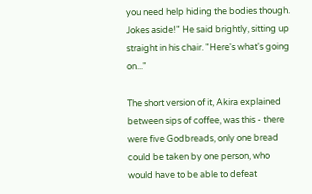you need help hiding the bodies though. Jokes aside!" He said brightly, sitting up straight in his chair. "Here's what's going on..."

The short version of it, Akira explained between sips of coffee, was this - there were five Godbreads, only one bread could be taken by one person, who would have to be able to defeat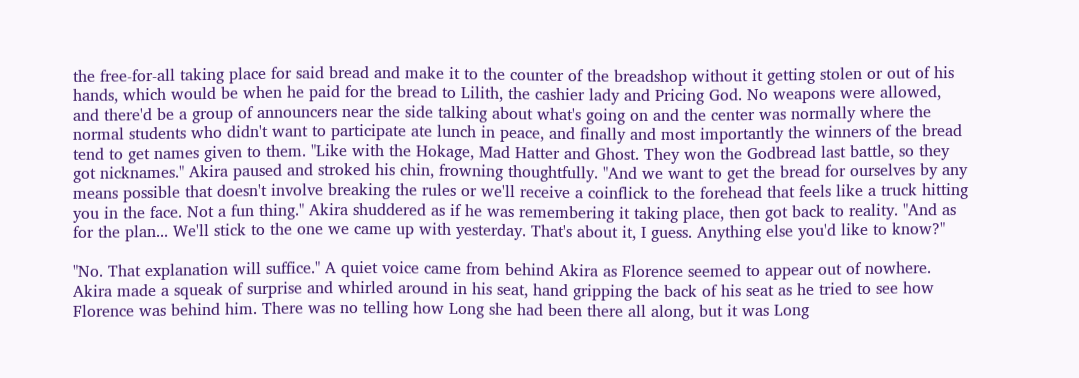the free-for-all taking place for said bread and make it to the counter of the breadshop without it getting stolen or out of his hands, which would be when he paid for the bread to Lilith, the cashier lady and Pricing God. No weapons were allowed, and there'd be a group of announcers near the side talking about what's going on and the center was normally where the normal students who didn't want to participate ate lunch in peace, and finally and most importantly the winners of the bread tend to get names given to them. "Like with the Hokage, Mad Hatter and Ghost. They won the Godbread last battle, so they got nicknames." Akira paused and stroked his chin, frowning thoughtfully. "And we want to get the bread for ourselves by any means possible that doesn't involve breaking the rules or we'll receive a coinflick to the forehead that feels like a truck hitting you in the face. Not a fun thing." Akira shuddered as if he was remembering it taking place, then got back to reality. "And as for the plan... We'll stick to the one we came up with yesterday. That's about it, I guess. Anything else you'd like to know?"

"No. That explanation will suffice." A quiet voice came from behind Akira as Florence seemed to appear out of nowhere. Akira made a squeak of surprise and whirled around in his seat, hand gripping the back of his seat as he tried to see how Florence was behind him. There was no telling how Long she had been there all along, but it was Long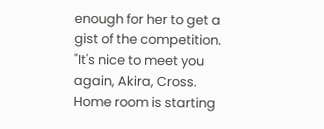enough for her to get a gist of the competition. "It's nice to meet you again, Akira, Cross. Home room is starting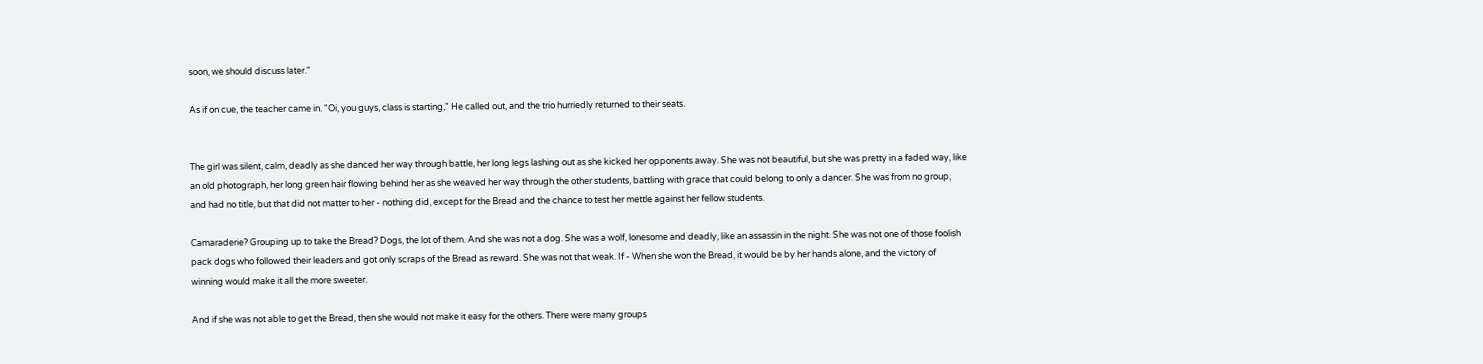soon, we should discuss later."

As if on cue, the teacher came in. "Oi, you guys, class is starting," He called out, and the trio hurriedly returned to their seats.


The girl was silent, calm, deadly as she danced her way through battle, her long legs lashing out as she kicked her opponents away. She was not beautiful, but she was pretty in a faded way, like an old photograph, her long green hair flowing behind her as she weaved her way through the other students, battling with grace that could belong to only a dancer. She was from no group, and had no title, but that did not matter to her - nothing did, except for the Bread and the chance to test her mettle against her fellow students.

Camaraderie? Grouping up to take the Bread? Dogs, the lot of them. And she was not a dog. She was a wolf, lonesome and deadly, like an assassin in the night. She was not one of those foolish pack dogs who followed their leaders and got only scraps of the Bread as reward. She was not that weak. If - When she won the Bread, it would be by her hands alone, and the victory of winning would make it all the more sweeter.

And if she was not able to get the Bread, then she would not make it easy for the others. There were many groups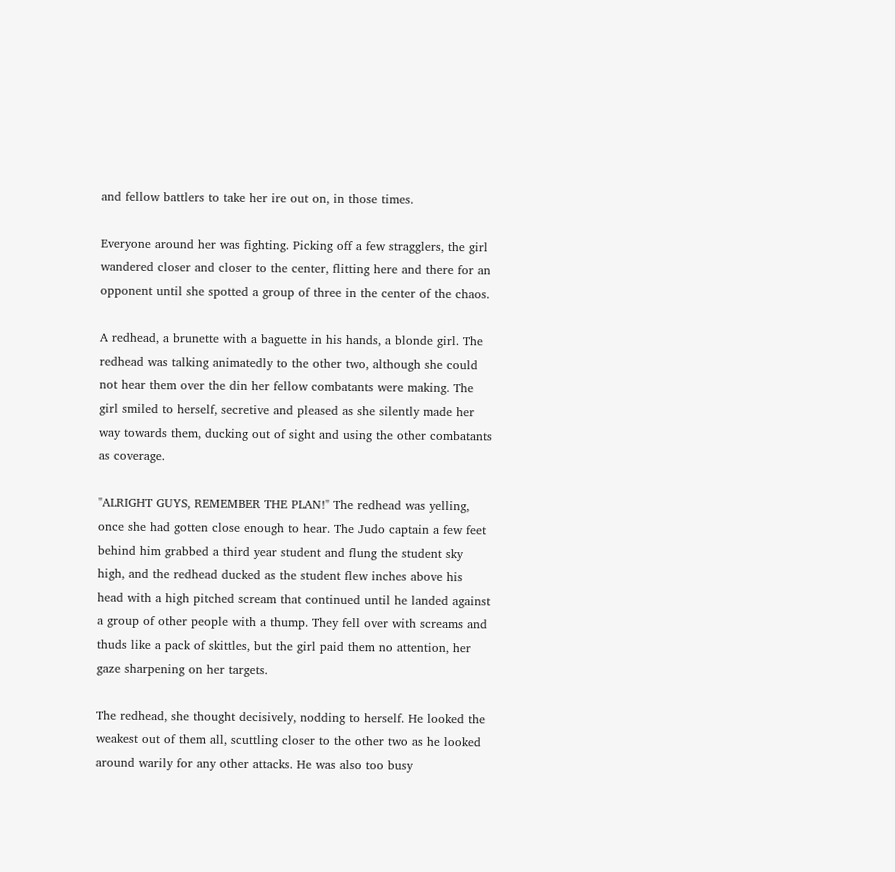and fellow battlers to take her ire out on, in those times.

Everyone around her was fighting. Picking off a few stragglers, the girl wandered closer and closer to the center, flitting here and there for an opponent until she spotted a group of three in the center of the chaos.

A redhead, a brunette with a baguette in his hands, a blonde girl. The redhead was talking animatedly to the other two, although she could not hear them over the din her fellow combatants were making. The girl smiled to herself, secretive and pleased as she silently made her way towards them, ducking out of sight and using the other combatants as coverage.

"ALRIGHT GUYS, REMEMBER THE PLAN!" The redhead was yelling, once she had gotten close enough to hear. The Judo captain a few feet behind him grabbed a third year student and flung the student sky high, and the redhead ducked as the student flew inches above his head with a high pitched scream that continued until he landed against a group of other people with a thump. They fell over with screams and thuds like a pack of skittles, but the girl paid them no attention, her gaze sharpening on her targets.

The redhead, she thought decisively, nodding to herself. He looked the weakest out of them all, scuttling closer to the other two as he looked around warily for any other attacks. He was also too busy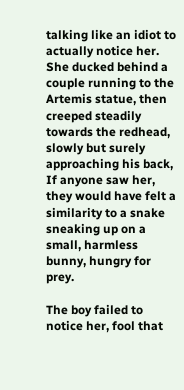talking like an idiot to actually notice her. She ducked behind a couple running to the Artemis statue, then creeped steadily towards the redhead, slowly but surely approaching his back, If anyone saw her, they would have felt a similarity to a snake sneaking up on a small, harmless bunny, hungry for prey.

The boy failed to notice her, fool that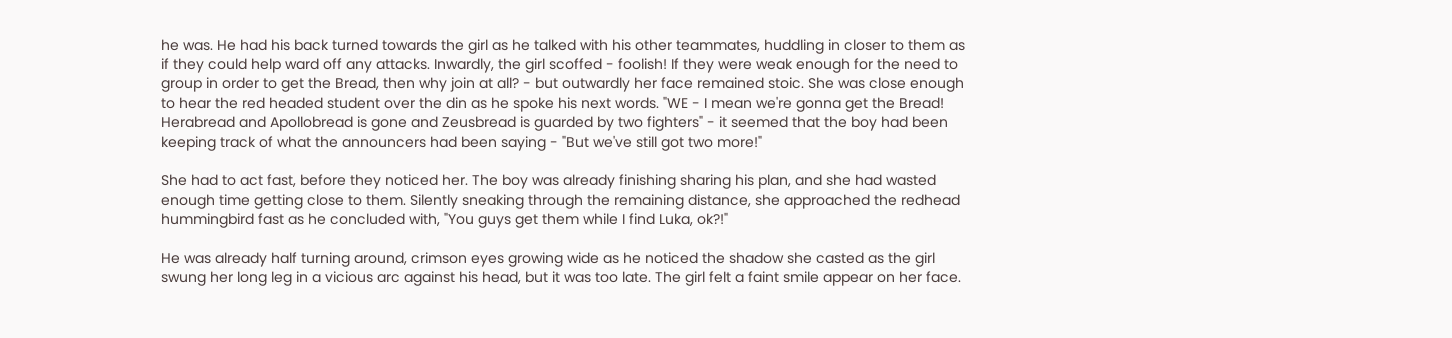he was. He had his back turned towards the girl as he talked with his other teammates, huddling in closer to them as if they could help ward off any attacks. Inwardly, the girl scoffed - foolish! If they were weak enough for the need to group in order to get the Bread, then why join at all? - but outwardly her face remained stoic. She was close enough to hear the red headed student over the din as he spoke his next words. "WE - I mean we're gonna get the Bread! Herabread and Apollobread is gone and Zeusbread is guarded by two fighters" - it seemed that the boy had been keeping track of what the announcers had been saying - "But we've still got two more!"

She had to act fast, before they noticed her. The boy was already finishing sharing his plan, and she had wasted enough time getting close to them. Silently sneaking through the remaining distance, she approached the redhead hummingbird fast as he concluded with, "You guys get them while I find Luka, ok?!"

He was already half turning around, crimson eyes growing wide as he noticed the shadow she casted as the girl swung her long leg in a vicious arc against his head, but it was too late. The girl felt a faint smile appear on her face.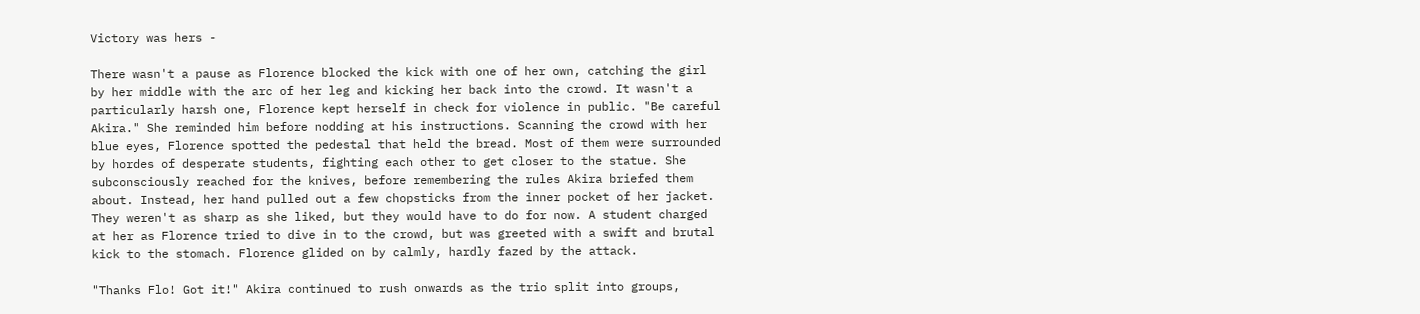Victory was hers -

There wasn't a pause as Florence blocked the kick with one of her own, catching the girl by her middle with the arc of her leg and kicking her back into the crowd. It wasn't a particularly harsh one, Florence kept herself in check for violence in public. "Be careful Akira." She reminded him before nodding at his instructions. Scanning the crowd with her blue eyes, Florence spotted the pedestal that held the bread. Most of them were surrounded by hordes of desperate students, fighting each other to get closer to the statue. She subconsciously reached for the knives, before remembering the rules Akira briefed them about. Instead, her hand pulled out a few chopsticks from the inner pocket of her jacket. They weren't as sharp as she liked, but they would have to do for now. A student charged at her as Florence tried to dive in to the crowd, but was greeted with a swift and brutal kick to the stomach. Florence glided on by calmly, hardly fazed by the attack.

"Thanks Flo! Got it!" Akira continued to rush onwards as the trio split into groups,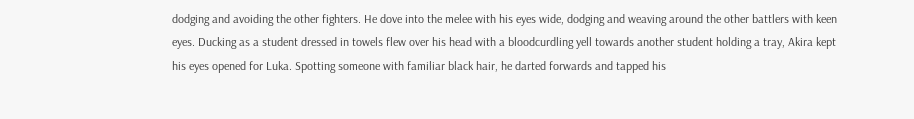dodging and avoiding the other fighters. He dove into the melee with his eyes wide, dodging and weaving around the other battlers with keen eyes. Ducking as a student dressed in towels flew over his head with a bloodcurdling yell towards another student holding a tray, Akira kept his eyes opened for Luka. Spotting someone with familiar black hair, he darted forwards and tapped his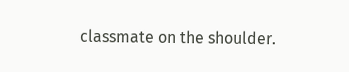classmate on the shoulder.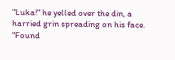"Luka!" he yelled over the din, a harried grin spreading on his face. "Found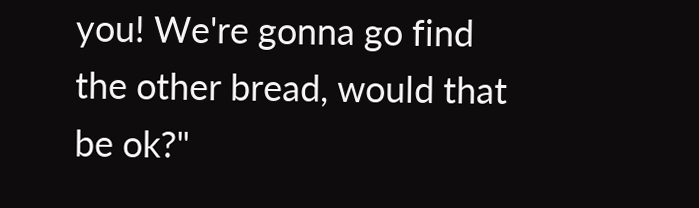you! We're gonna go find the other bread, would that be ok?"